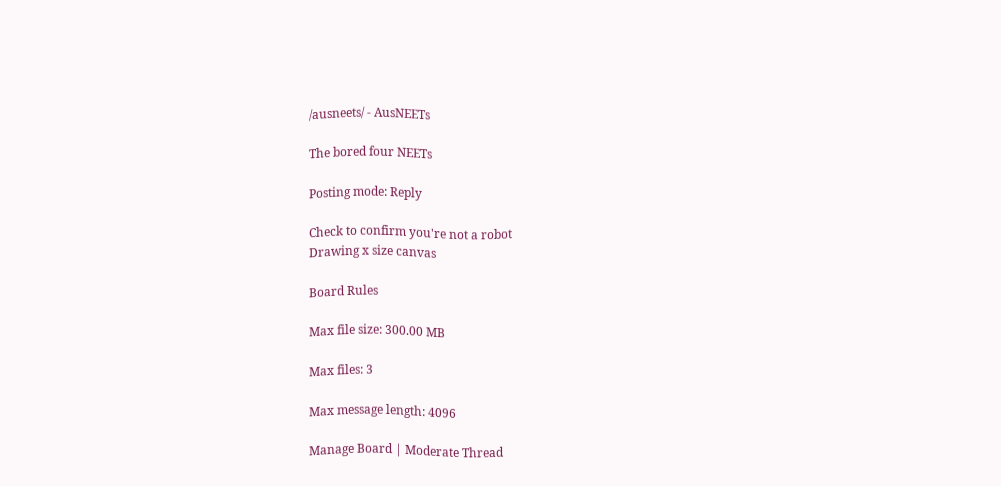/ausneets/ - AusNEETs

The bored four NEETs

Posting mode: Reply

Check to confirm you're not a robot
Drawing x size canvas

Board Rules

Max file size: 300.00 MB

Max files: 3

Max message length: 4096

Manage Board | Moderate Thread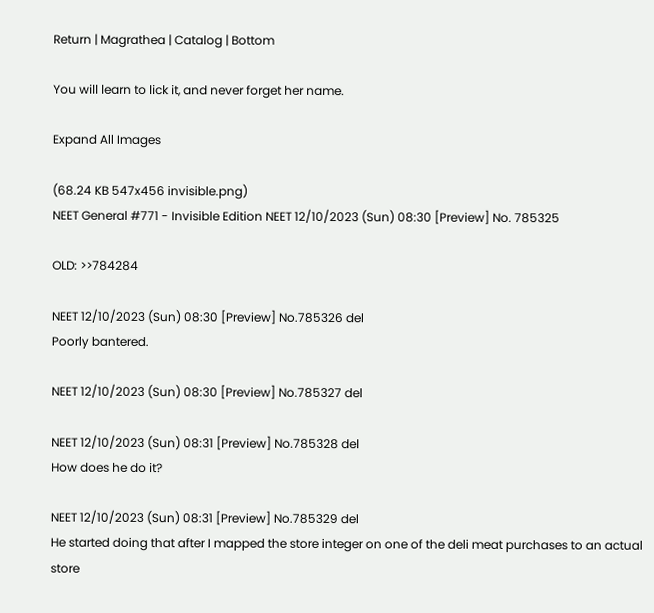Return | Magrathea | Catalog | Bottom

You will learn to lick it, and never forget her name.

Expand All Images

(68.24 KB 547x456 invisible.png)
NEET General #771 - Invisible Edition NEET 12/10/2023 (Sun) 08:30 [Preview] No. 785325

OLD: >>784284

NEET 12/10/2023 (Sun) 08:30 [Preview] No.785326 del
Poorly bantered.

NEET 12/10/2023 (Sun) 08:30 [Preview] No.785327 del

NEET 12/10/2023 (Sun) 08:31 [Preview] No.785328 del
How does he do it?

NEET 12/10/2023 (Sun) 08:31 [Preview] No.785329 del
He started doing that after I mapped the store integer on one of the deli meat purchases to an actual store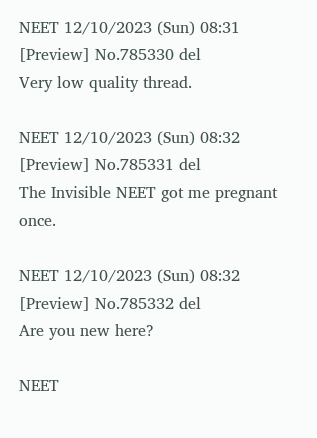NEET 12/10/2023 (Sun) 08:31 [Preview] No.785330 del
Very low quality thread.

NEET 12/10/2023 (Sun) 08:32 [Preview] No.785331 del
The Invisible NEET got me pregnant once.

NEET 12/10/2023 (Sun) 08:32 [Preview] No.785332 del
Are you new here?

NEET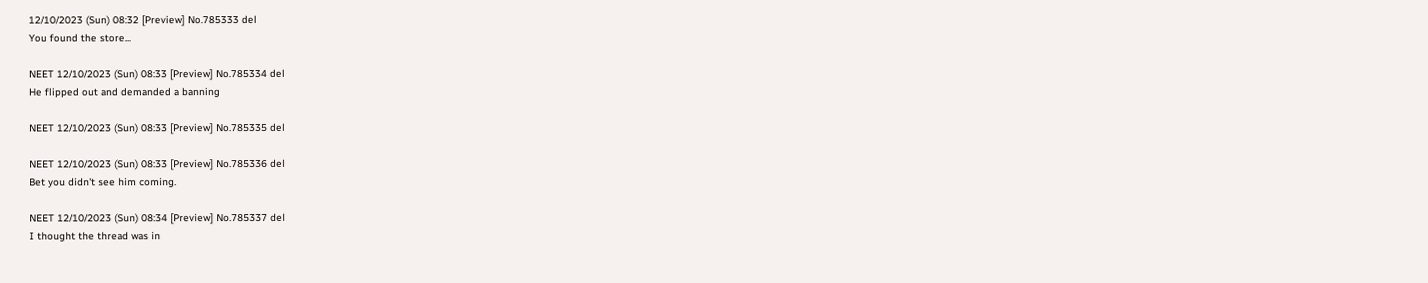12/10/2023 (Sun) 08:32 [Preview] No.785333 del
You found the store...

NEET 12/10/2023 (Sun) 08:33 [Preview] No.785334 del
He flipped out and demanded a banning

NEET 12/10/2023 (Sun) 08:33 [Preview] No.785335 del

NEET 12/10/2023 (Sun) 08:33 [Preview] No.785336 del
Bet you didn't see him coming.

NEET 12/10/2023 (Sun) 08:34 [Preview] No.785337 del
I thought the thread was in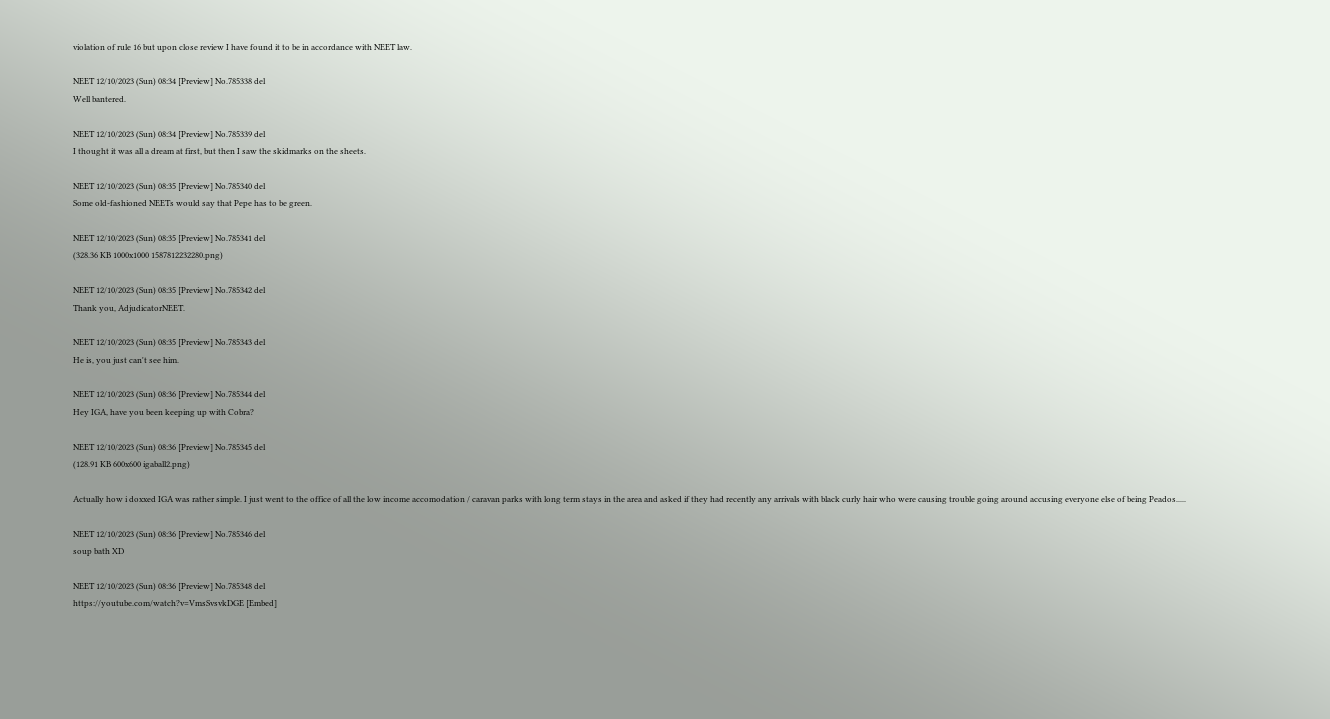violation of rule 16 but upon close review I have found it to be in accordance with NEET law.

NEET 12/10/2023 (Sun) 08:34 [Preview] No.785338 del
Well bantered.

NEET 12/10/2023 (Sun) 08:34 [Preview] No.785339 del
I thought it was all a dream at first, but then I saw the skidmarks on the sheets.

NEET 12/10/2023 (Sun) 08:35 [Preview] No.785340 del
Some old-fashioned NEETs would say that Pepe has to be green.

NEET 12/10/2023 (Sun) 08:35 [Preview] No.785341 del
(328.36 KB 1000x1000 1587812232280.png)

NEET 12/10/2023 (Sun) 08:35 [Preview] No.785342 del
Thank you, AdjudicatorNEET.

NEET 12/10/2023 (Sun) 08:35 [Preview] No.785343 del
He is, you just can't see him.

NEET 12/10/2023 (Sun) 08:36 [Preview] No.785344 del
Hey IGA, have you been keeping up with Cobra?

NEET 12/10/2023 (Sun) 08:36 [Preview] No.785345 del
(128.91 KB 600x600 igaball2.png)

Actually how i doxxed IGA was rather simple. I just went to the office of all the low income accomodation / caravan parks with long term stays in the area and asked if they had recently any arrivals with black curly hair who were causing trouble going around accusing everyone else of being Peados.....

NEET 12/10/2023 (Sun) 08:36 [Preview] No.785346 del
soup bath XD

NEET 12/10/2023 (Sun) 08:36 [Preview] No.785348 del
https://youtube.com/watch?v=VmsSvsvkDGE [Embed]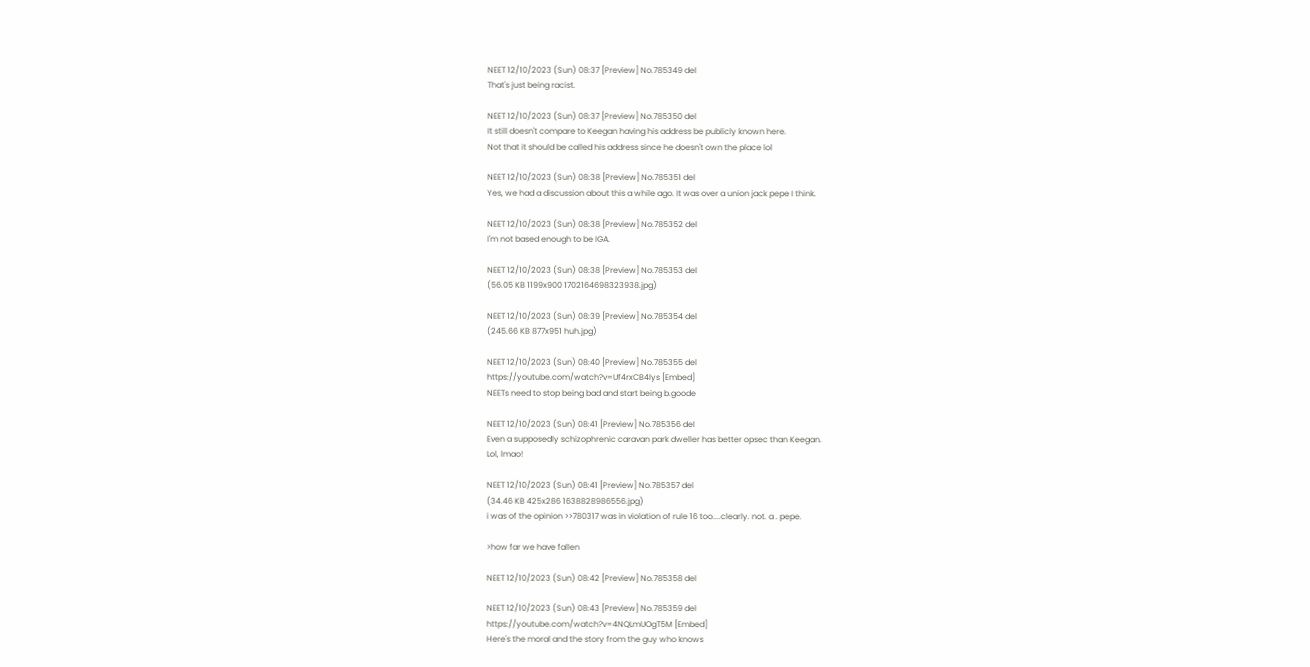NEET 12/10/2023 (Sun) 08:37 [Preview] No.785349 del
That's just being racist.

NEET 12/10/2023 (Sun) 08:37 [Preview] No.785350 del
It still doesn't compare to Keegan having his address be publicly known here.
Not that it should be called his address since he doesn't own the place lol

NEET 12/10/2023 (Sun) 08:38 [Preview] No.785351 del
Yes, we had a discussion about this a while ago. It was over a union jack pepe I think.

NEET 12/10/2023 (Sun) 08:38 [Preview] No.785352 del
I'm not based enough to be IGA.

NEET 12/10/2023 (Sun) 08:38 [Preview] No.785353 del
(56.05 KB 1199x900 1702164698323938.jpg)

NEET 12/10/2023 (Sun) 08:39 [Preview] No.785354 del
(245.66 KB 877x951 huh.jpg)

NEET 12/10/2023 (Sun) 08:40 [Preview] No.785355 del
https://youtube.com/watch?v=Uf4rxCB4lys [Embed]
NEETs need to stop being bad and start being b.goode

NEET 12/10/2023 (Sun) 08:41 [Preview] No.785356 del
Even a supposedly schizophrenic caravan park dweller has better opsec than Keegan.
Lol, lmao!

NEET 12/10/2023 (Sun) 08:41 [Preview] No.785357 del
(34.46 KB 425x286 1638828986556.jpg)
i was of the opinion >>780317 was in violation of rule 16 too....clearly. not. a . pepe.

>how far we have fallen

NEET 12/10/2023 (Sun) 08:42 [Preview] No.785358 del

NEET 12/10/2023 (Sun) 08:43 [Preview] No.785359 del
https://youtube.com/watch?v=4NQLmUOgT5M [Embed]
Here's the moral and the story from the guy who knows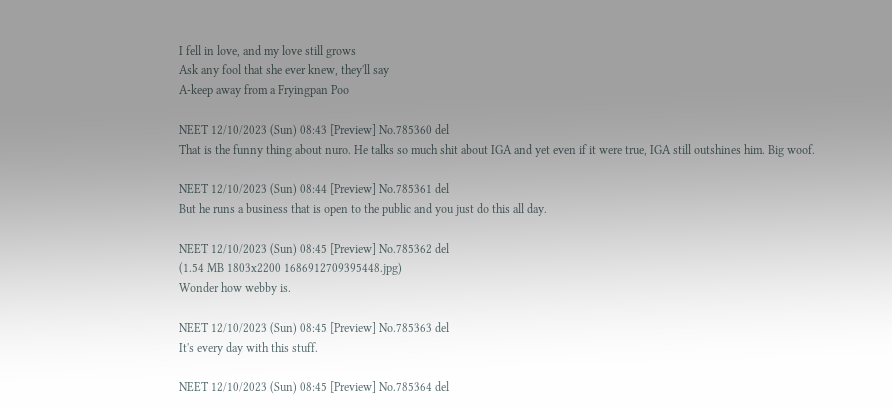I fell in love, and my love still grows
Ask any fool that she ever knew, they'll say
A-keep away from a Fryingpan Poo

NEET 12/10/2023 (Sun) 08:43 [Preview] No.785360 del
That is the funny thing about nuro. He talks so much shit about IGA and yet even if it were true, IGA still outshines him. Big woof.

NEET 12/10/2023 (Sun) 08:44 [Preview] No.785361 del
But he runs a business that is open to the public and you just do this all day.

NEET 12/10/2023 (Sun) 08:45 [Preview] No.785362 del
(1.54 MB 1803x2200 1686912709395448.jpg)
Wonder how webby is.

NEET 12/10/2023 (Sun) 08:45 [Preview] No.785363 del
It's every day with this stuff.

NEET 12/10/2023 (Sun) 08:45 [Preview] No.785364 del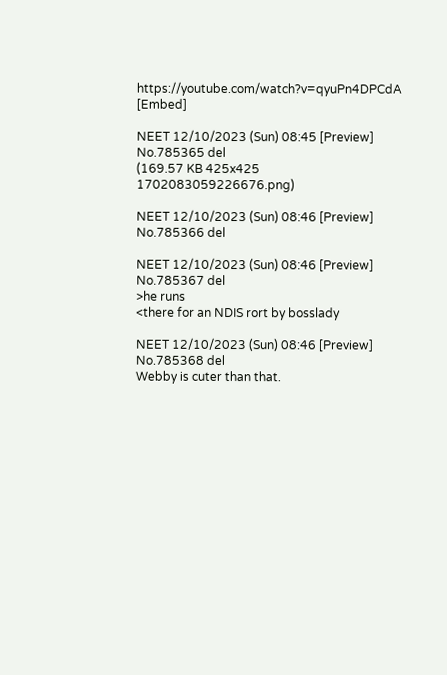https://youtube.com/watch?v=qyuPn4DPCdA [Embed]

NEET 12/10/2023 (Sun) 08:45 [Preview] No.785365 del
(169.57 KB 425x425 1702083059226676.png)

NEET 12/10/2023 (Sun) 08:46 [Preview] No.785366 del

NEET 12/10/2023 (Sun) 08:46 [Preview] No.785367 del
>he runs
<there for an NDIS rort by bosslady

NEET 12/10/2023 (Sun) 08:46 [Preview] No.785368 del
Webby is cuter than that.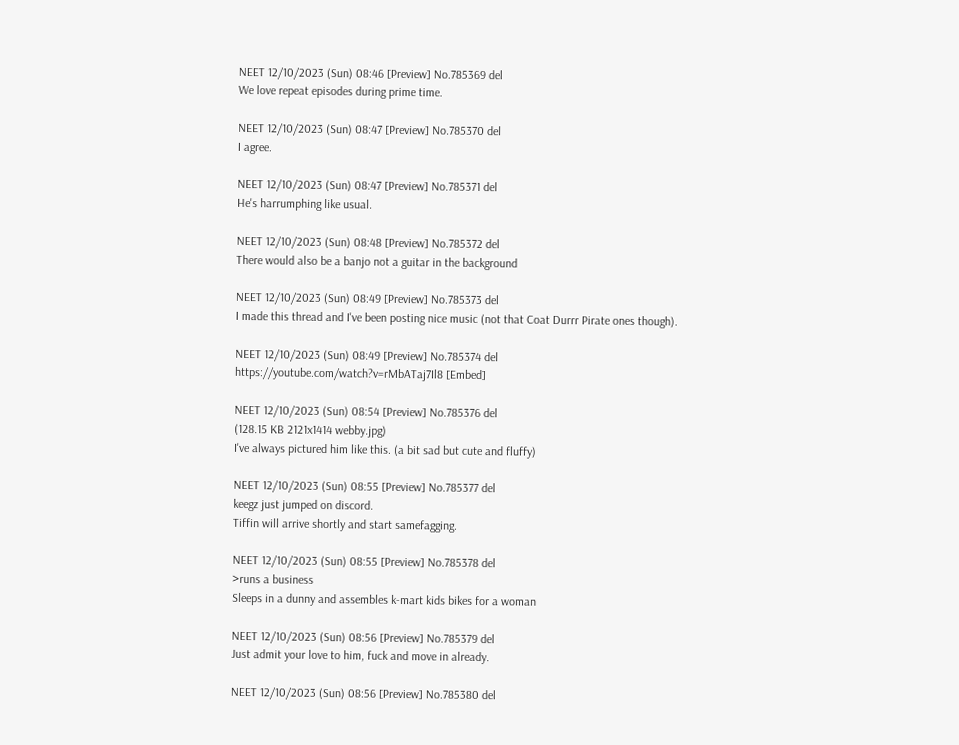NEET 12/10/2023 (Sun) 08:46 [Preview] No.785369 del
We love repeat episodes during prime time.

NEET 12/10/2023 (Sun) 08:47 [Preview] No.785370 del
I agree.

NEET 12/10/2023 (Sun) 08:47 [Preview] No.785371 del
He's harrumphing like usual.

NEET 12/10/2023 (Sun) 08:48 [Preview] No.785372 del
There would also be a banjo not a guitar in the background

NEET 12/10/2023 (Sun) 08:49 [Preview] No.785373 del
I made this thread and I've been posting nice music (not that Coat Durrr Pirate ones though).

NEET 12/10/2023 (Sun) 08:49 [Preview] No.785374 del
https://youtube.com/watch?v=rMbATaj7Il8 [Embed]

NEET 12/10/2023 (Sun) 08:54 [Preview] No.785376 del
(128.15 KB 2121x1414 webby.jpg)
I've always pictured him like this. (a bit sad but cute and fluffy)

NEET 12/10/2023 (Sun) 08:55 [Preview] No.785377 del
keegz just jumped on discord.
Tiffin will arrive shortly and start samefagging.

NEET 12/10/2023 (Sun) 08:55 [Preview] No.785378 del
>runs a business
Sleeps in a dunny and assembles k-mart kids bikes for a woman

NEET 12/10/2023 (Sun) 08:56 [Preview] No.785379 del
Just admit your love to him, fuck and move in already.

NEET 12/10/2023 (Sun) 08:56 [Preview] No.785380 del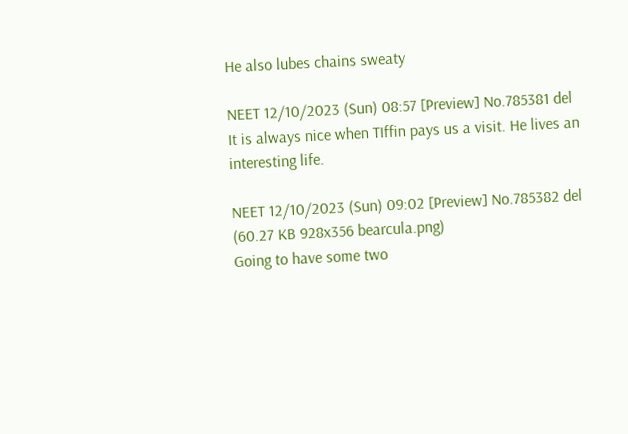He also lubes chains sweaty

NEET 12/10/2023 (Sun) 08:57 [Preview] No.785381 del
It is always nice when TIffin pays us a visit. He lives an interesting life.

NEET 12/10/2023 (Sun) 09:02 [Preview] No.785382 del
(60.27 KB 928x356 bearcula.png)
Going to have some two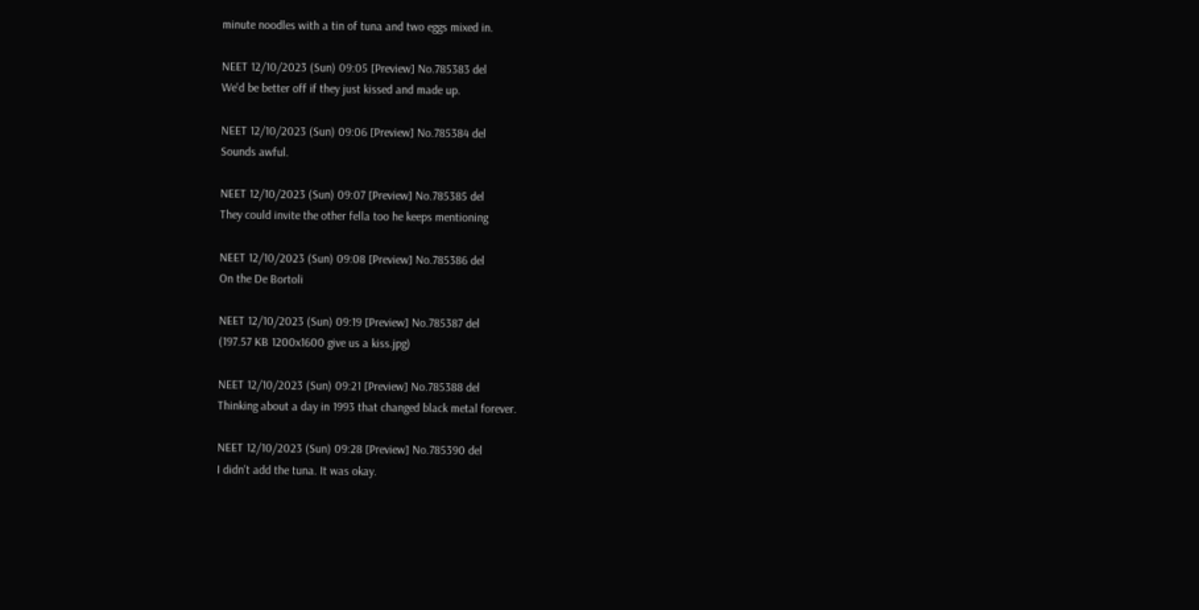minute noodles with a tin of tuna and two eggs mixed in.

NEET 12/10/2023 (Sun) 09:05 [Preview] No.785383 del
We'd be better off if they just kissed and made up.

NEET 12/10/2023 (Sun) 09:06 [Preview] No.785384 del
Sounds awful.

NEET 12/10/2023 (Sun) 09:07 [Preview] No.785385 del
They could invite the other fella too he keeps mentioning

NEET 12/10/2023 (Sun) 09:08 [Preview] No.785386 del
On the De Bortoli

NEET 12/10/2023 (Sun) 09:19 [Preview] No.785387 del
(197.57 KB 1200x1600 give us a kiss.jpg)

NEET 12/10/2023 (Sun) 09:21 [Preview] No.785388 del
Thinking about a day in 1993 that changed black metal forever.

NEET 12/10/2023 (Sun) 09:28 [Preview] No.785390 del
I didn't add the tuna. It was okay.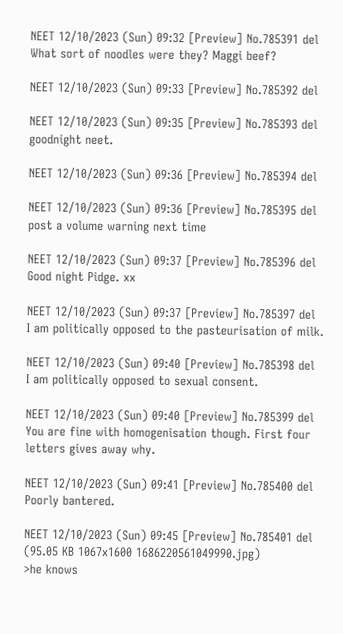NEET 12/10/2023 (Sun) 09:32 [Preview] No.785391 del
What sort of noodles were they? Maggi beef?

NEET 12/10/2023 (Sun) 09:33 [Preview] No.785392 del

NEET 12/10/2023 (Sun) 09:35 [Preview] No.785393 del
goodnight neet.

NEET 12/10/2023 (Sun) 09:36 [Preview] No.785394 del

NEET 12/10/2023 (Sun) 09:36 [Preview] No.785395 del
post a volume warning next time

NEET 12/10/2023 (Sun) 09:37 [Preview] No.785396 del
Good night Pidge. xx

NEET 12/10/2023 (Sun) 09:37 [Preview] No.785397 del
I am politically opposed to the pasteurisation of milk.

NEET 12/10/2023 (Sun) 09:40 [Preview] No.785398 del
I am politically opposed to sexual consent.

NEET 12/10/2023 (Sun) 09:40 [Preview] No.785399 del
You are fine with homogenisation though. First four letters gives away why.

NEET 12/10/2023 (Sun) 09:41 [Preview] No.785400 del
Poorly bantered.

NEET 12/10/2023 (Sun) 09:45 [Preview] No.785401 del
(95.05 KB 1067x1600 1686220561049990.jpg)
>he knows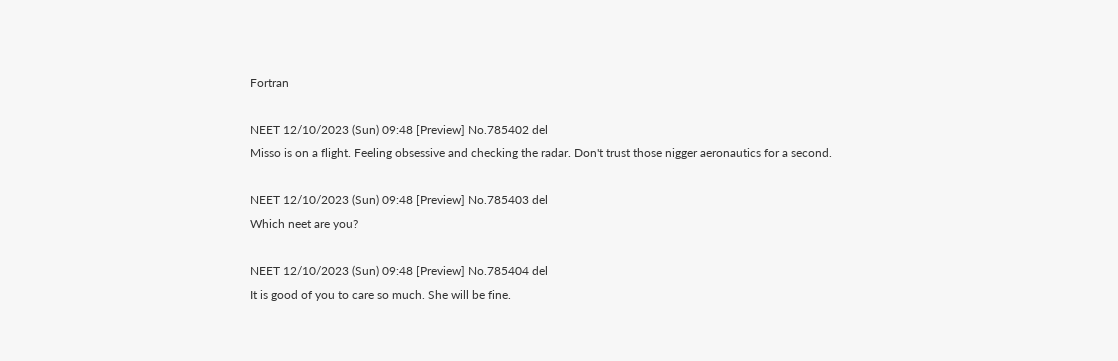Fortran

NEET 12/10/2023 (Sun) 09:48 [Preview] No.785402 del
Misso is on a flight. Feeling obsessive and checking the radar. Don't trust those nigger aeronautics for a second.

NEET 12/10/2023 (Sun) 09:48 [Preview] No.785403 del
Which neet are you?

NEET 12/10/2023 (Sun) 09:48 [Preview] No.785404 del
It is good of you to care so much. She will be fine.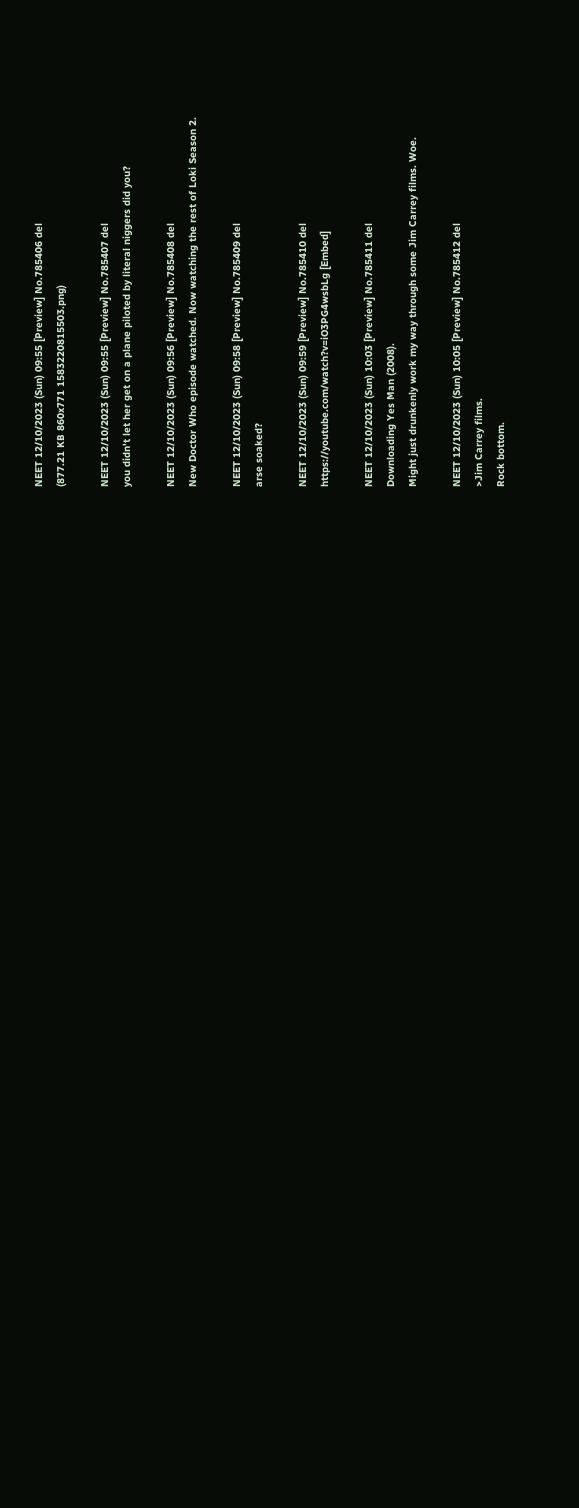NEET 12/10/2023 (Sun) 09:55 [Preview] No.785406 del
(877.21 KB 860x771 1583220815503.png)

NEET 12/10/2023 (Sun) 09:55 [Preview] No.785407 del
you didn't let her get on a plane piloted by literal niggers did you?

NEET 12/10/2023 (Sun) 09:56 [Preview] No.785408 del
New Doctor Who episode watched. Now watching the rest of Loki Season 2.

NEET 12/10/2023 (Sun) 09:58 [Preview] No.785409 del
arse soaked?

NEET 12/10/2023 (Sun) 09:59 [Preview] No.785410 del
https://youtube.com/watch?v=iO3PG4wsbLg [Embed]

NEET 12/10/2023 (Sun) 10:03 [Preview] No.785411 del
Downloading Yes Man (2008).
Might just drunkenly work my way through some Jim Carrey films. Woe.

NEET 12/10/2023 (Sun) 10:05 [Preview] No.785412 del
>Jim Carrey films.
Rock bottom.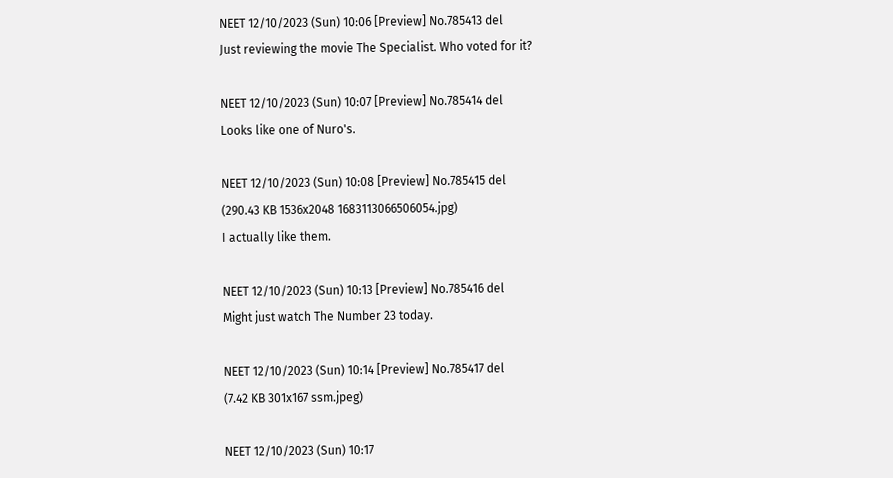NEET 12/10/2023 (Sun) 10:06 [Preview] No.785413 del
Just reviewing the movie The Specialist. Who voted for it?

NEET 12/10/2023 (Sun) 10:07 [Preview] No.785414 del
Looks like one of Nuro's.

NEET 12/10/2023 (Sun) 10:08 [Preview] No.785415 del
(290.43 KB 1536x2048 1683113066506054.jpg)
I actually like them.

NEET 12/10/2023 (Sun) 10:13 [Preview] No.785416 del
Might just watch The Number 23 today.

NEET 12/10/2023 (Sun) 10:14 [Preview] No.785417 del
(7.42 KB 301x167 ssm.jpeg)

NEET 12/10/2023 (Sun) 10:17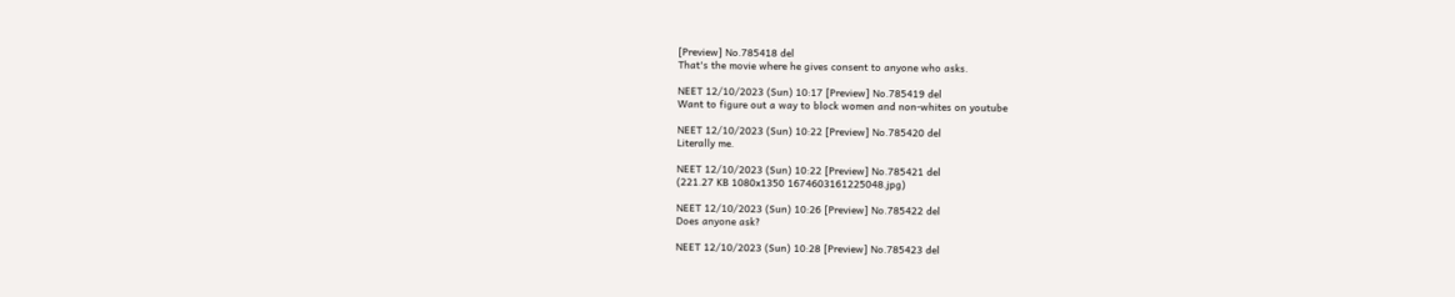[Preview] No.785418 del
That's the movie where he gives consent to anyone who asks.

NEET 12/10/2023 (Sun) 10:17 [Preview] No.785419 del
Want to figure out a way to block women and non-whites on youtube

NEET 12/10/2023 (Sun) 10:22 [Preview] No.785420 del
Literally me.

NEET 12/10/2023 (Sun) 10:22 [Preview] No.785421 del
(221.27 KB 1080x1350 1674603161225048.jpg)

NEET 12/10/2023 (Sun) 10:26 [Preview] No.785422 del
Does anyone ask?

NEET 12/10/2023 (Sun) 10:28 [Preview] No.785423 del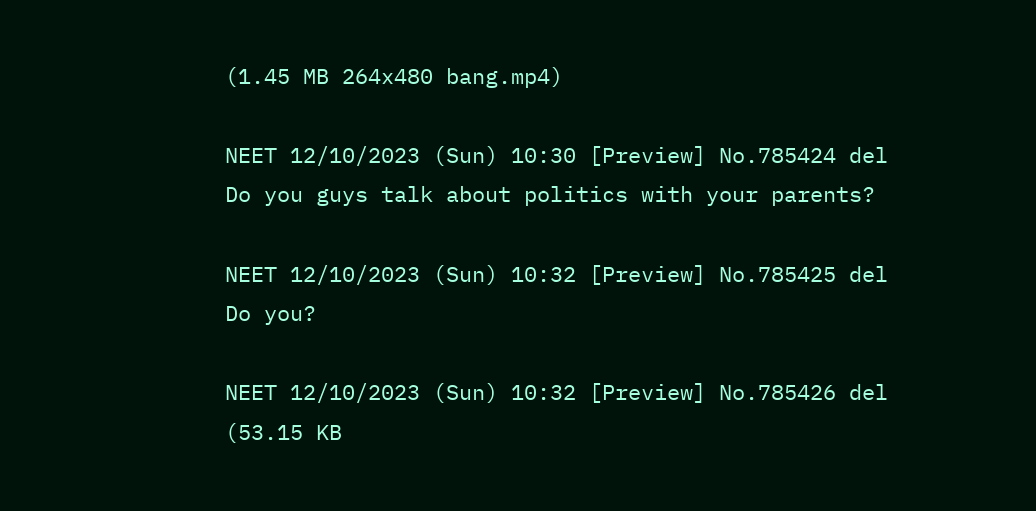(1.45 MB 264x480 bang.mp4)

NEET 12/10/2023 (Sun) 10:30 [Preview] No.785424 del
Do you guys talk about politics with your parents?

NEET 12/10/2023 (Sun) 10:32 [Preview] No.785425 del
Do you?

NEET 12/10/2023 (Sun) 10:32 [Preview] No.785426 del
(53.15 KB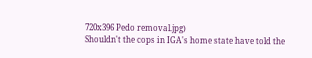720x396 Pedo removal.jpg)
Shouldn't the cops in IGA's home state have told the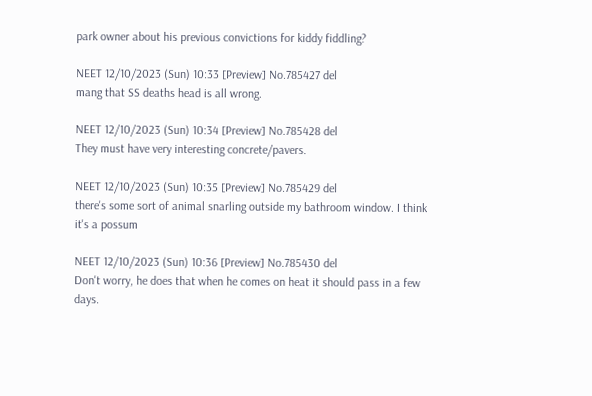park owner about his previous convictions for kiddy fiddling?

NEET 12/10/2023 (Sun) 10:33 [Preview] No.785427 del
mang that SS deaths head is all wrong.

NEET 12/10/2023 (Sun) 10:34 [Preview] No.785428 del
They must have very interesting concrete/pavers.

NEET 12/10/2023 (Sun) 10:35 [Preview] No.785429 del
there's some sort of animal snarling outside my bathroom window. I think it's a possum

NEET 12/10/2023 (Sun) 10:36 [Preview] No.785430 del
Don't worry, he does that when he comes on heat it should pass in a few days.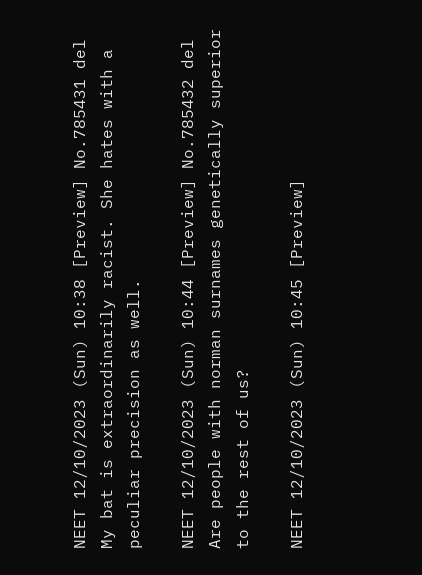NEET 12/10/2023 (Sun) 10:38 [Preview] No.785431 del
My bat is extraordinarily racist. She hates with a peculiar precision as well.

NEET 12/10/2023 (Sun) 10:44 [Preview] No.785432 del
Are people with norman surnames genetically superior to the rest of us?

NEET 12/10/2023 (Sun) 10:45 [Preview]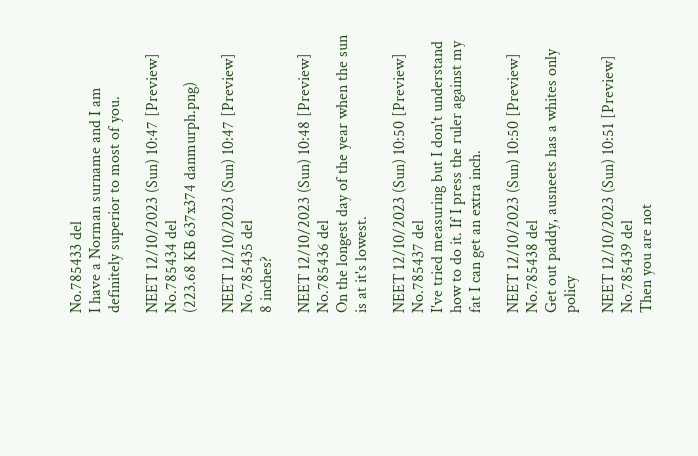No.785433 del
I have a Norman surname and I am definitely superior to most of you.

NEET 12/10/2023 (Sun) 10:47 [Preview] No.785434 del
(223.68 KB 637x374 danmurph.png)

NEET 12/10/2023 (Sun) 10:47 [Preview] No.785435 del
8 inches?

NEET 12/10/2023 (Sun) 10:48 [Preview] No.785436 del
On the longest day of the year when the sun is at it's lowest.

NEET 12/10/2023 (Sun) 10:50 [Preview] No.785437 del
I've tried measuring but I don't understand how to do it. If I press the ruler against my fat I can get an extra inch.

NEET 12/10/2023 (Sun) 10:50 [Preview] No.785438 del
Get out paddy, ausneets has a whites only policy

NEET 12/10/2023 (Sun) 10:51 [Preview] No.785439 del
Then you are not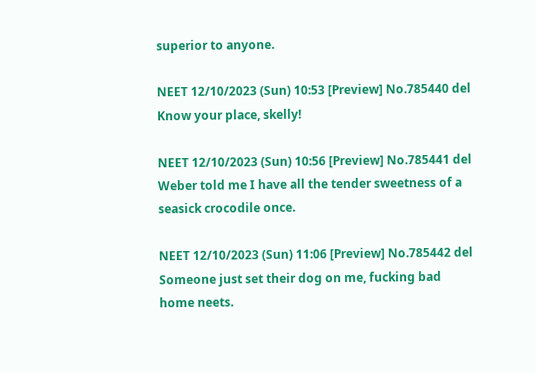superior to anyone.

NEET 12/10/2023 (Sun) 10:53 [Preview] No.785440 del
Know your place, skelly!

NEET 12/10/2023 (Sun) 10:56 [Preview] No.785441 del
Weber told me I have all the tender sweetness of a seasick crocodile once.

NEET 12/10/2023 (Sun) 11:06 [Preview] No.785442 del
Someone just set their dog on me, fucking bad home neets.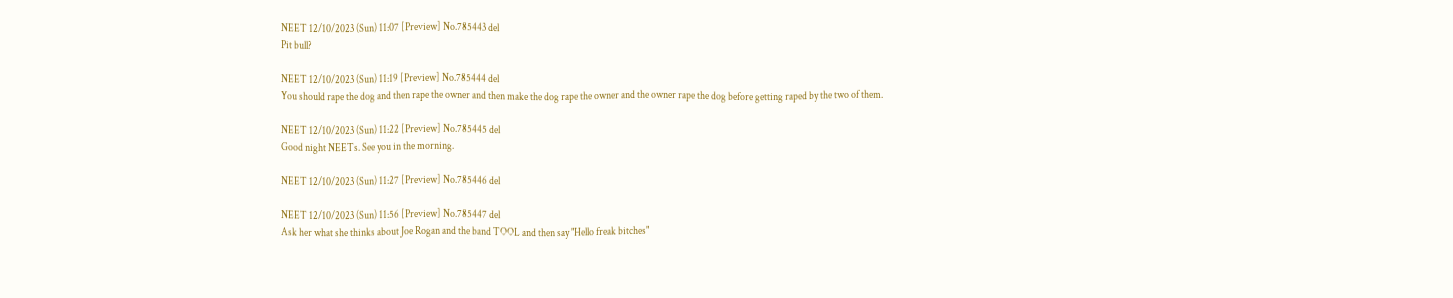NEET 12/10/2023 (Sun) 11:07 [Preview] No.785443 del
Pit bull?

NEET 12/10/2023 (Sun) 11:19 [Preview] No.785444 del
You should rape the dog and then rape the owner and then make the dog rape the owner and the owner rape the dog before getting raped by the two of them.

NEET 12/10/2023 (Sun) 11:22 [Preview] No.785445 del
Good night NEETs. See you in the morning.

NEET 12/10/2023 (Sun) 11:27 [Preview] No.785446 del

NEET 12/10/2023 (Sun) 11:56 [Preview] No.785447 del
Ask her what she thinks about Joe Rogan and the band TOOL and then say "Hello freak bitches"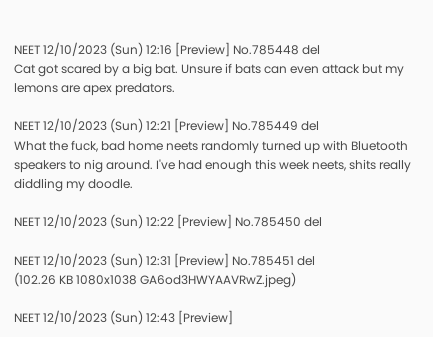NEET 12/10/2023 (Sun) 12:16 [Preview] No.785448 del
Cat got scared by a big bat. Unsure if bats can even attack but my lemons are apex predators.

NEET 12/10/2023 (Sun) 12:21 [Preview] No.785449 del
What the fuck, bad home neets randomly turned up with Bluetooth speakers to nig around. I've had enough this week neets, shits really diddling my doodle.

NEET 12/10/2023 (Sun) 12:22 [Preview] No.785450 del

NEET 12/10/2023 (Sun) 12:31 [Preview] No.785451 del
(102.26 KB 1080x1038 GA6od3HWYAAVRwZ.jpeg)

NEET 12/10/2023 (Sun) 12:43 [Preview]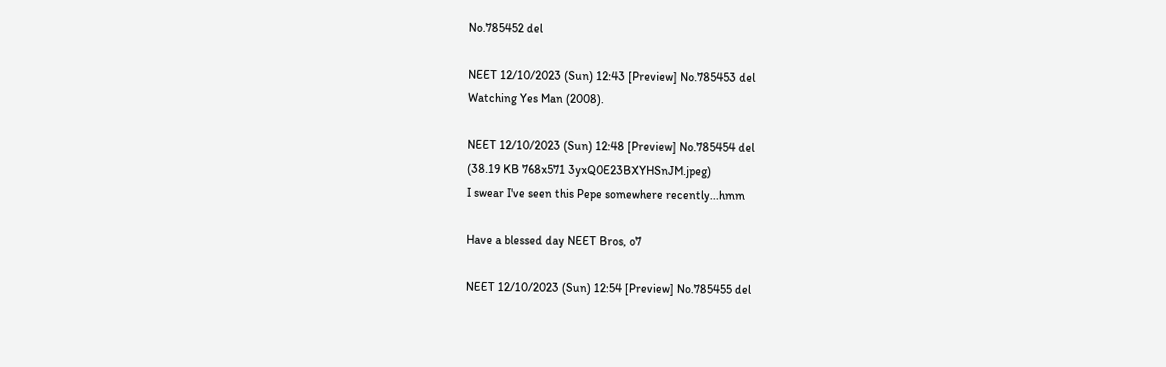No.785452 del

NEET 12/10/2023 (Sun) 12:43 [Preview] No.785453 del
Watching Yes Man (2008).

NEET 12/10/2023 (Sun) 12:48 [Preview] No.785454 del
(38.19 KB 768x571 3yxQ0E23BXYHSnJM.jpeg)
I swear I've seen this Pepe somewhere recently...hmm

Have a blessed day NEET Bros, o7

NEET 12/10/2023 (Sun) 12:54 [Preview] No.785455 del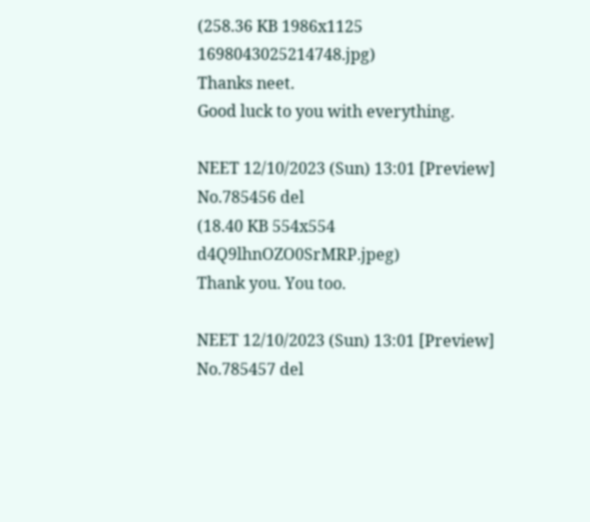(258.36 KB 1986x1125 1698043025214748.jpg)
Thanks neet.
Good luck to you with everything.

NEET 12/10/2023 (Sun) 13:01 [Preview] No.785456 del
(18.40 KB 554x554 d4Q9lhnOZO0SrMRP.jpeg)
Thank you. You too.

NEET 12/10/2023 (Sun) 13:01 [Preview] No.785457 del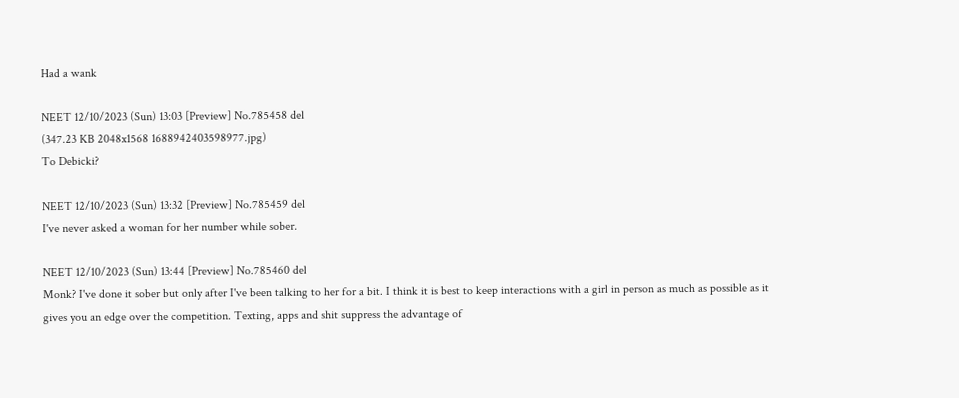Had a wank

NEET 12/10/2023 (Sun) 13:03 [Preview] No.785458 del
(347.23 KB 2048x1568 1688942403598977.jpg)
To Debicki?

NEET 12/10/2023 (Sun) 13:32 [Preview] No.785459 del
I've never asked a woman for her number while sober.

NEET 12/10/2023 (Sun) 13:44 [Preview] No.785460 del
Monk? I've done it sober but only after I've been talking to her for a bit. I think it is best to keep interactions with a girl in person as much as possible as it gives you an edge over the competition. Texting, apps and shit suppress the advantage of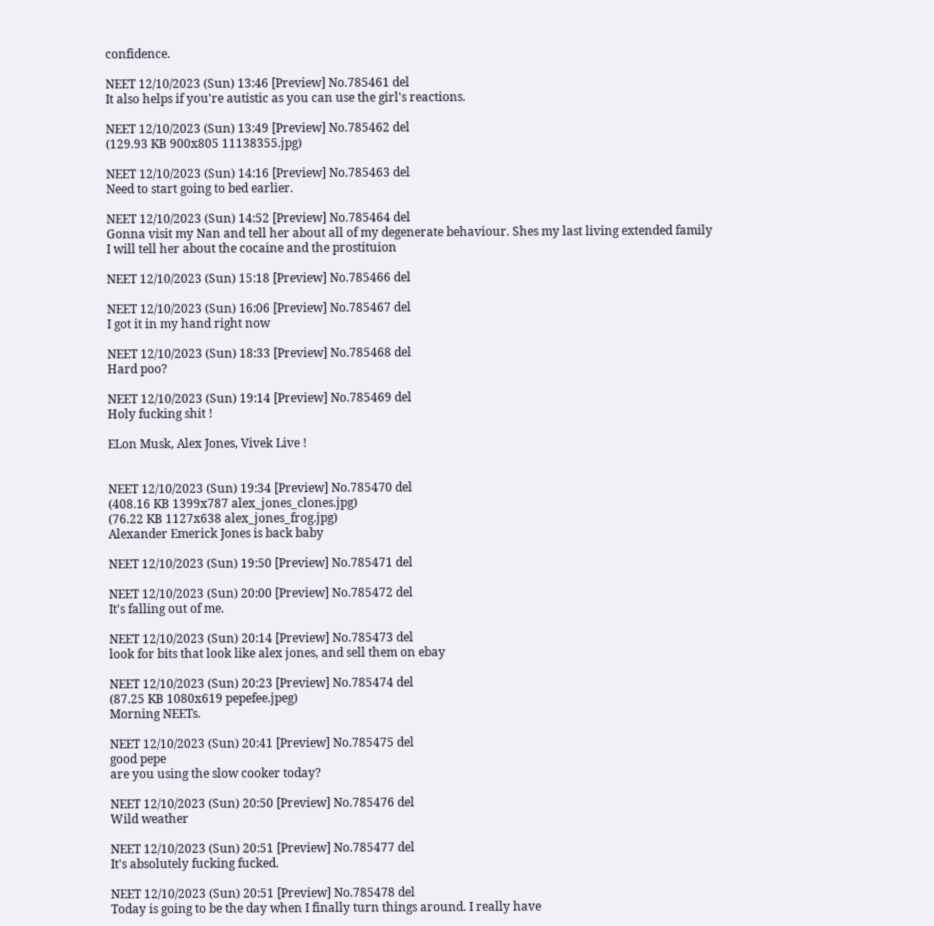confidence.

NEET 12/10/2023 (Sun) 13:46 [Preview] No.785461 del
It also helps if you're autistic as you can use the girl's reactions.

NEET 12/10/2023 (Sun) 13:49 [Preview] No.785462 del
(129.93 KB 900x805 11138355.jpg)

NEET 12/10/2023 (Sun) 14:16 [Preview] No.785463 del
Need to start going to bed earlier.

NEET 12/10/2023 (Sun) 14:52 [Preview] No.785464 del
Gonna visit my Nan and tell her about all of my degenerate behaviour. Shes my last living extended family
I will tell her about the cocaine and the prostituion

NEET 12/10/2023 (Sun) 15:18 [Preview] No.785466 del

NEET 12/10/2023 (Sun) 16:06 [Preview] No.785467 del
I got it in my hand right now

NEET 12/10/2023 (Sun) 18:33 [Preview] No.785468 del
Hard poo?

NEET 12/10/2023 (Sun) 19:14 [Preview] No.785469 del
Holy fucking shit !

ELon Musk, Alex Jones, Vivek Live !


NEET 12/10/2023 (Sun) 19:34 [Preview] No.785470 del
(408.16 KB 1399x787 alex_jones_clones.jpg)
(76.22 KB 1127x638 alex_jones_frog.jpg)
Alexander Emerick Jones is back baby

NEET 12/10/2023 (Sun) 19:50 [Preview] No.785471 del

NEET 12/10/2023 (Sun) 20:00 [Preview] No.785472 del
It's falling out of me.

NEET 12/10/2023 (Sun) 20:14 [Preview] No.785473 del
look for bits that look like alex jones, and sell them on ebay

NEET 12/10/2023 (Sun) 20:23 [Preview] No.785474 del
(87.25 KB 1080x619 pepefee.jpeg)
Morning NEETs.

NEET 12/10/2023 (Sun) 20:41 [Preview] No.785475 del
good pepe
are you using the slow cooker today?

NEET 12/10/2023 (Sun) 20:50 [Preview] No.785476 del
Wild weather

NEET 12/10/2023 (Sun) 20:51 [Preview] No.785477 del
It's absolutely fucking fucked.

NEET 12/10/2023 (Sun) 20:51 [Preview] No.785478 del
Today is going to be the day when I finally turn things around. I really have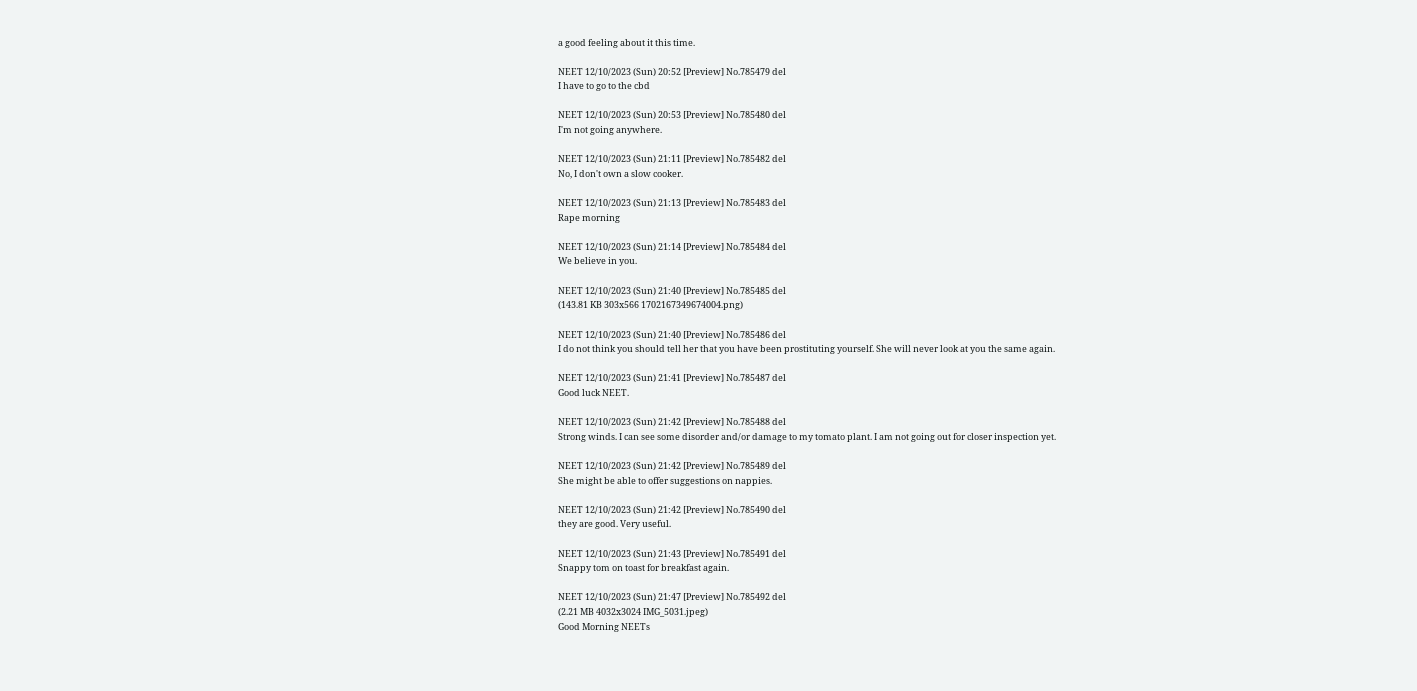a good feeling about it this time.

NEET 12/10/2023 (Sun) 20:52 [Preview] No.785479 del
I have to go to the cbd

NEET 12/10/2023 (Sun) 20:53 [Preview] No.785480 del
I'm not going anywhere.

NEET 12/10/2023 (Sun) 21:11 [Preview] No.785482 del
No, I don't own a slow cooker.

NEET 12/10/2023 (Sun) 21:13 [Preview] No.785483 del
Rape morning

NEET 12/10/2023 (Sun) 21:14 [Preview] No.785484 del
We believe in you.

NEET 12/10/2023 (Sun) 21:40 [Preview] No.785485 del
(143.81 KB 303x566 1702167349674004.png)

NEET 12/10/2023 (Sun) 21:40 [Preview] No.785486 del
I do not think you should tell her that you have been prostituting yourself. She will never look at you the same again.

NEET 12/10/2023 (Sun) 21:41 [Preview] No.785487 del
Good luck NEET.

NEET 12/10/2023 (Sun) 21:42 [Preview] No.785488 del
Strong winds. I can see some disorder and/or damage to my tomato plant. I am not going out for closer inspection yet.

NEET 12/10/2023 (Sun) 21:42 [Preview] No.785489 del
She might be able to offer suggestions on nappies.

NEET 12/10/2023 (Sun) 21:42 [Preview] No.785490 del
they are good. Very useful.

NEET 12/10/2023 (Sun) 21:43 [Preview] No.785491 del
Snappy tom on toast for breakfast again.

NEET 12/10/2023 (Sun) 21:47 [Preview] No.785492 del
(2.21 MB 4032x3024 IMG_5031.jpeg)
Good Morning NEETs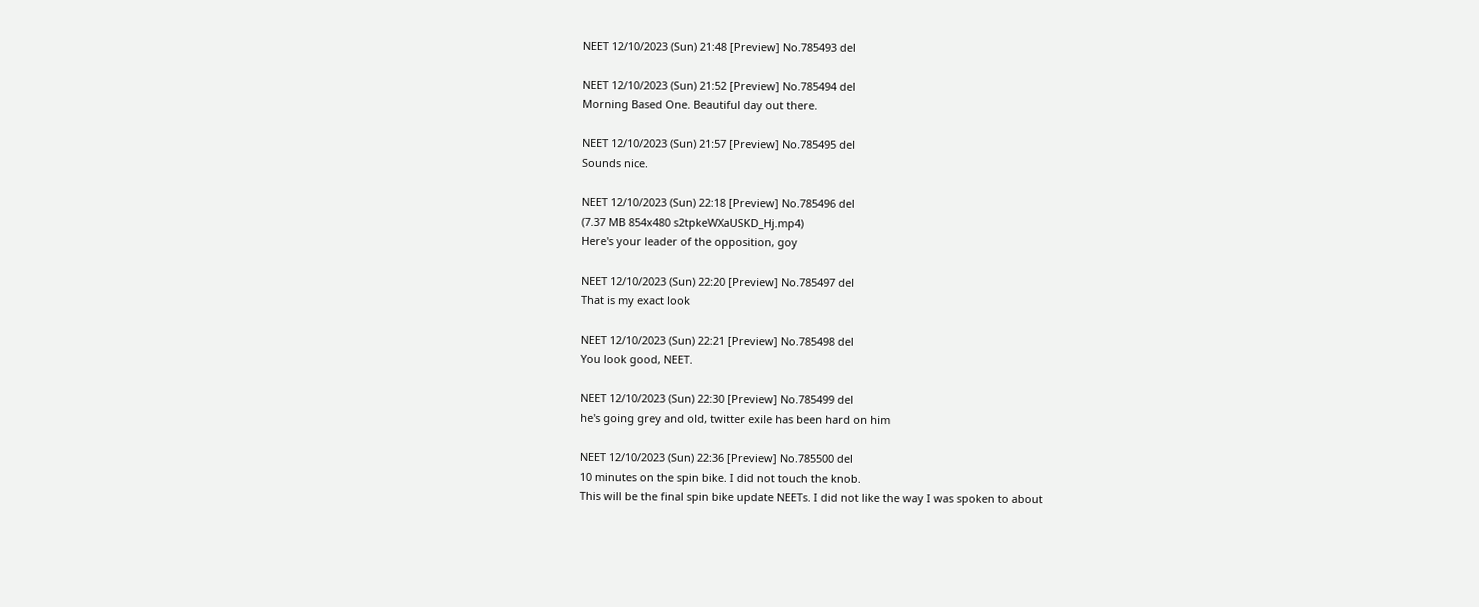NEET 12/10/2023 (Sun) 21:48 [Preview] No.785493 del

NEET 12/10/2023 (Sun) 21:52 [Preview] No.785494 del
Morning Based One. Beautiful day out there.

NEET 12/10/2023 (Sun) 21:57 [Preview] No.785495 del
Sounds nice.

NEET 12/10/2023 (Sun) 22:18 [Preview] No.785496 del
(7.37 MB 854x480 s2tpkeWXaUSKD_Hj.mp4)
Here's your leader of the opposition, goy

NEET 12/10/2023 (Sun) 22:20 [Preview] No.785497 del
That is my exact look

NEET 12/10/2023 (Sun) 22:21 [Preview] No.785498 del
You look good, NEET.

NEET 12/10/2023 (Sun) 22:30 [Preview] No.785499 del
he's going grey and old, twitter exile has been hard on him

NEET 12/10/2023 (Sun) 22:36 [Preview] No.785500 del
10 minutes on the spin bike. I did not touch the knob.
This will be the final spin bike update NEETs. I did not like the way I was spoken to about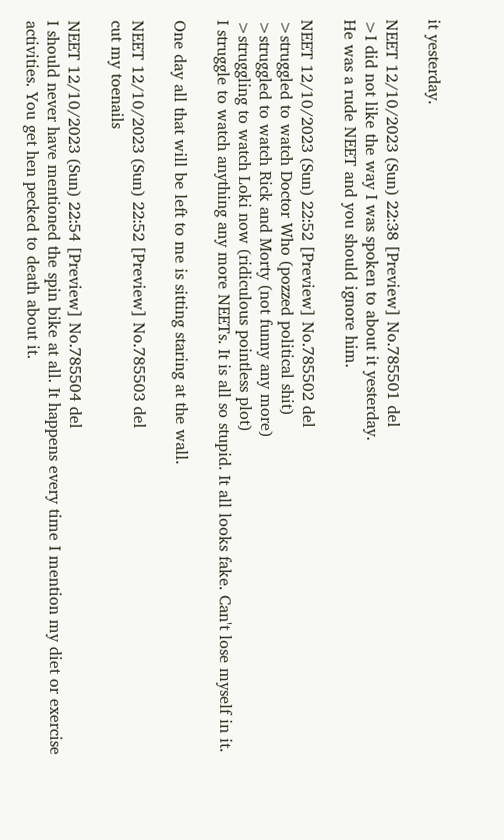it yesterday.

NEET 12/10/2023 (Sun) 22:38 [Preview] No.785501 del
>I did not like the way I was spoken to about it yesterday.
He was a rude NEET and you should ignore him.

NEET 12/10/2023 (Sun) 22:52 [Preview] No.785502 del
>struggled to watch Doctor Who (pozzed political shit)
>struggled to watch Rick and Morty (not funny any more)
>struggling to watch Loki now (ridiculous pointless plot)
I struggle to watch anything any more NEETs. It is all so stupid. It all looks fake. Can't lose myself in it.

One day all that will be left to me is sitting staring at the wall.

NEET 12/10/2023 (Sun) 22:52 [Preview] No.785503 del
cut my toenails

NEET 12/10/2023 (Sun) 22:54 [Preview] No.785504 del
I should never have mentioned the spin bike at all. It happens every time I mention my diet or exercise activities. You get hen pecked to death about it.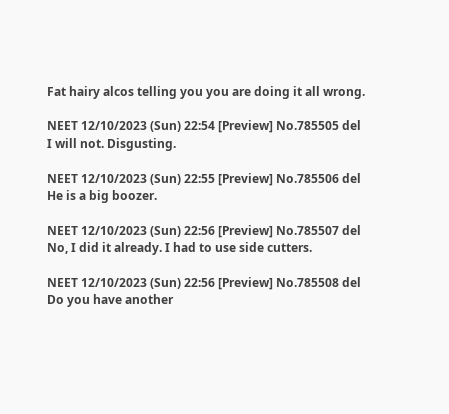Fat hairy alcos telling you you are doing it all wrong.

NEET 12/10/2023 (Sun) 22:54 [Preview] No.785505 del
I will not. Disgusting.

NEET 12/10/2023 (Sun) 22:55 [Preview] No.785506 del
He is a big boozer.

NEET 12/10/2023 (Sun) 22:56 [Preview] No.785507 del
No, I did it already. I had to use side cutters.

NEET 12/10/2023 (Sun) 22:56 [Preview] No.785508 del
Do you have another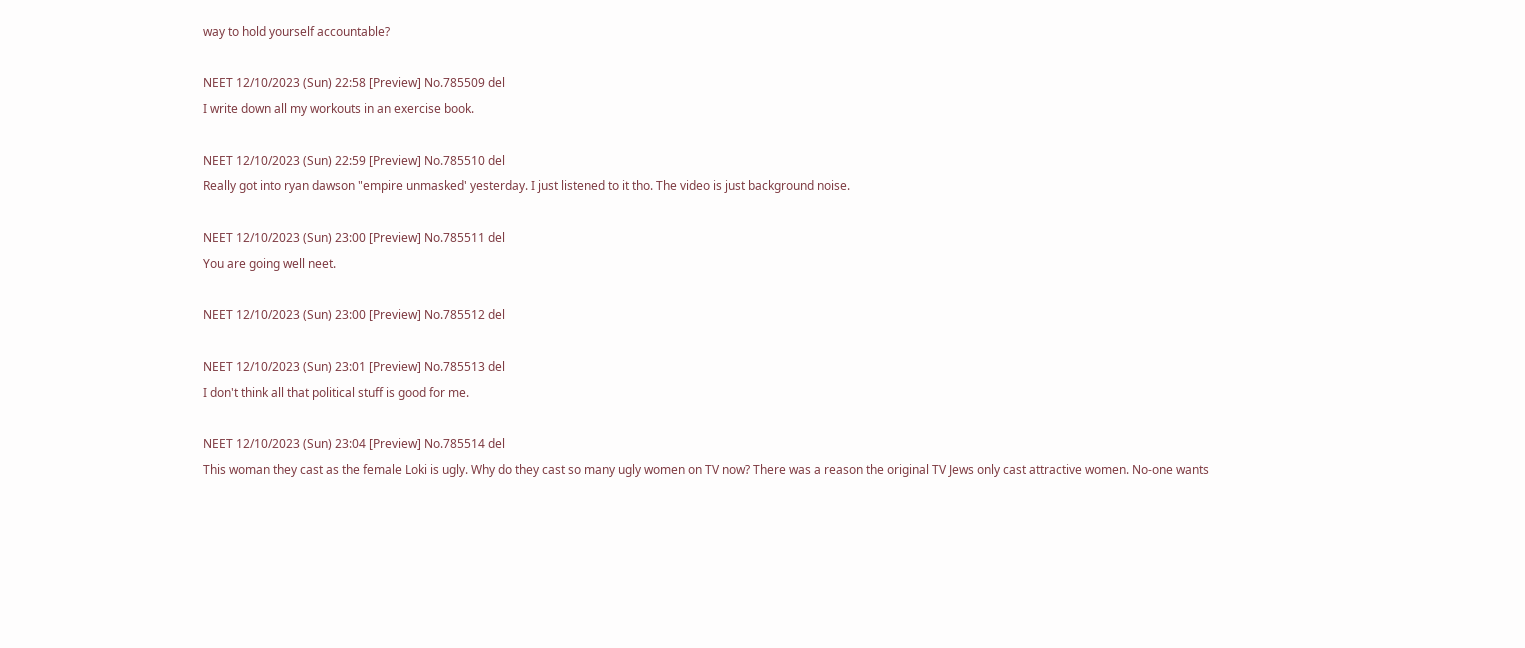way to hold yourself accountable?

NEET 12/10/2023 (Sun) 22:58 [Preview] No.785509 del
I write down all my workouts in an exercise book.

NEET 12/10/2023 (Sun) 22:59 [Preview] No.785510 del
Really got into ryan dawson "empire unmasked' yesterday. I just listened to it tho. The video is just background noise.

NEET 12/10/2023 (Sun) 23:00 [Preview] No.785511 del
You are going well neet.

NEET 12/10/2023 (Sun) 23:00 [Preview] No.785512 del

NEET 12/10/2023 (Sun) 23:01 [Preview] No.785513 del
I don't think all that political stuff is good for me.

NEET 12/10/2023 (Sun) 23:04 [Preview] No.785514 del
This woman they cast as the female Loki is ugly. Why do they cast so many ugly women on TV now? There was a reason the original TV Jews only cast attractive women. No-one wants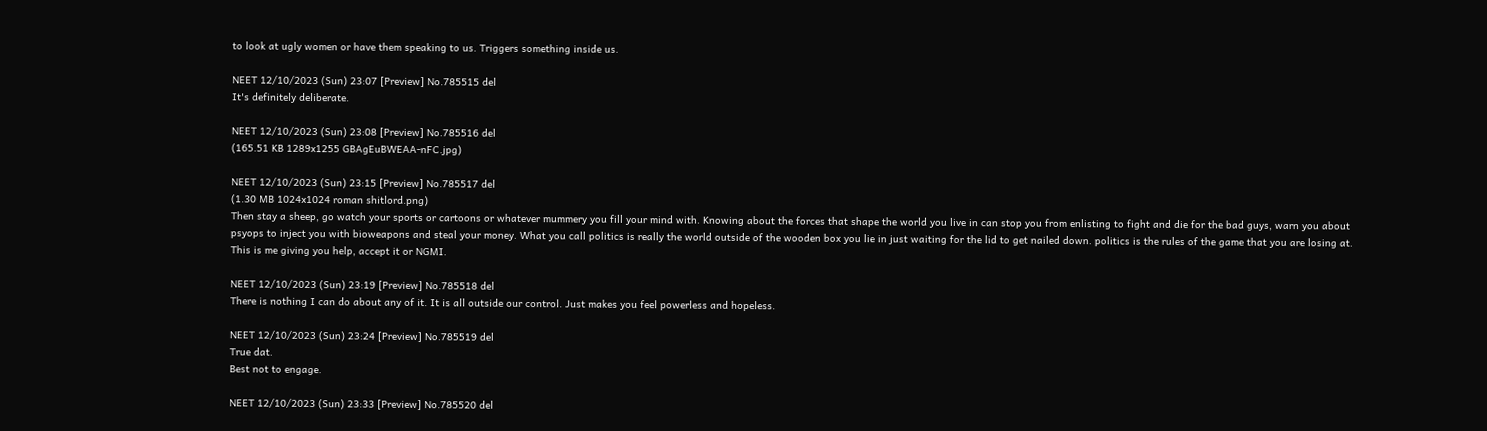to look at ugly women or have them speaking to us. Triggers something inside us.

NEET 12/10/2023 (Sun) 23:07 [Preview] No.785515 del
It's definitely deliberate.

NEET 12/10/2023 (Sun) 23:08 [Preview] No.785516 del
(165.51 KB 1289x1255 GBAgEuBWEAA-nFC.jpg)

NEET 12/10/2023 (Sun) 23:15 [Preview] No.785517 del
(1.30 MB 1024x1024 roman shitlord.png)
Then stay a sheep, go watch your sports or cartoons or whatever mummery you fill your mind with. Knowing about the forces that shape the world you live in can stop you from enlisting to fight and die for the bad guys, warn you about psyops to inject you with bioweapons and steal your money. What you call politics is really the world outside of the wooden box you lie in just waiting for the lid to get nailed down. politics is the rules of the game that you are losing at. This is me giving you help, accept it or NGMI.

NEET 12/10/2023 (Sun) 23:19 [Preview] No.785518 del
There is nothing I can do about any of it. It is all outside our control. Just makes you feel powerless and hopeless.

NEET 12/10/2023 (Sun) 23:24 [Preview] No.785519 del
True dat.
Best not to engage.

NEET 12/10/2023 (Sun) 23:33 [Preview] No.785520 del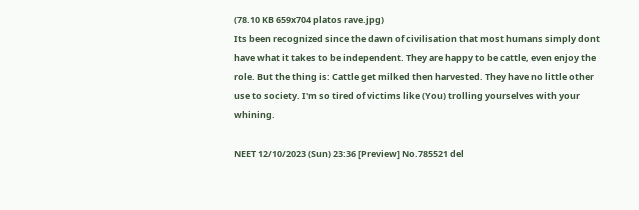(78.10 KB 659x704 platos rave.jpg)
Its been recognized since the dawn of civilisation that most humans simply dont have what it takes to be independent. They are happy to be cattle, even enjoy the role. But the thing is: Cattle get milked then harvested. They have no little other use to society. I'm so tired of victims like (You) trolling yourselves with your whining.

NEET 12/10/2023 (Sun) 23:36 [Preview] No.785521 del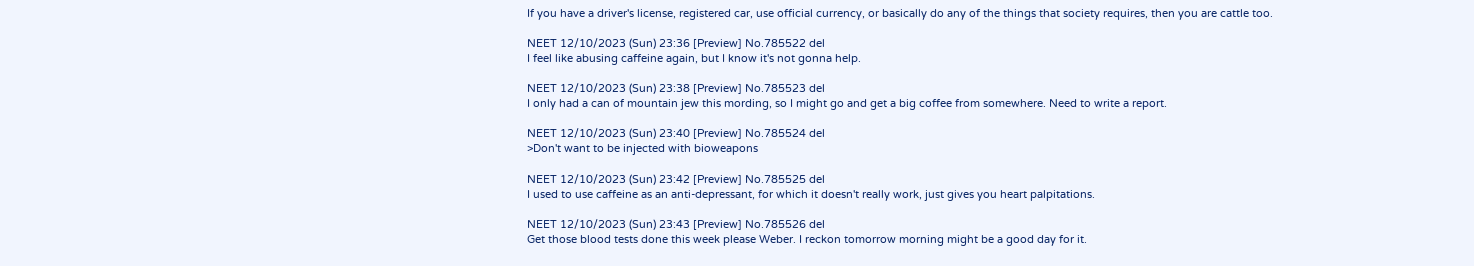If you have a driver's license, registered car, use official currency, or basically do any of the things that society requires, then you are cattle too.

NEET 12/10/2023 (Sun) 23:36 [Preview] No.785522 del
I feel like abusing caffeine again, but I know it's not gonna help.

NEET 12/10/2023 (Sun) 23:38 [Preview] No.785523 del
I only had a can of mountain jew this mording, so I might go and get a big coffee from somewhere. Need to write a report.

NEET 12/10/2023 (Sun) 23:40 [Preview] No.785524 del
>Don't want to be injected with bioweapons

NEET 12/10/2023 (Sun) 23:42 [Preview] No.785525 del
I used to use caffeine as an anti-depressant, for which it doesn't really work, just gives you heart palpitations.

NEET 12/10/2023 (Sun) 23:43 [Preview] No.785526 del
Get those blood tests done this week please Weber. I reckon tomorrow morning might be a good day for it.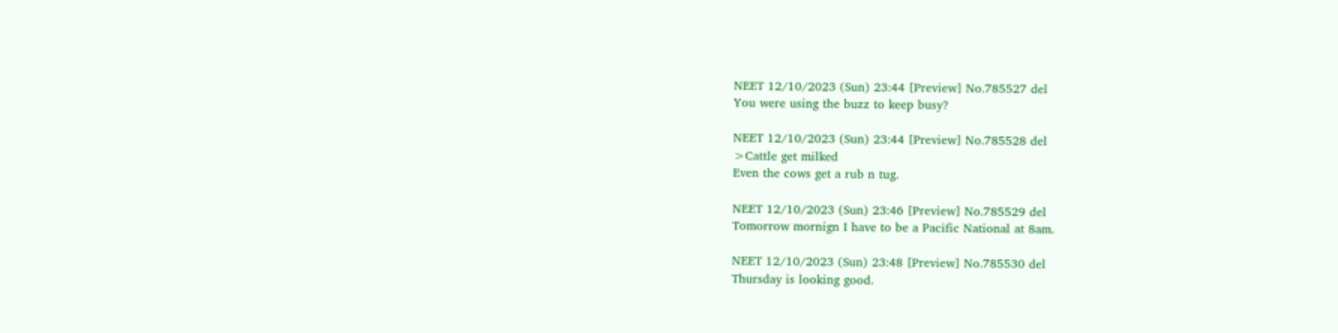NEET 12/10/2023 (Sun) 23:44 [Preview] No.785527 del
You were using the buzz to keep busy?

NEET 12/10/2023 (Sun) 23:44 [Preview] No.785528 del
>Cattle get milked
Even the cows get a rub n tug.

NEET 12/10/2023 (Sun) 23:46 [Preview] No.785529 del
Tomorrow mornign I have to be a Pacific National at 8am.

NEET 12/10/2023 (Sun) 23:48 [Preview] No.785530 del
Thursday is looking good.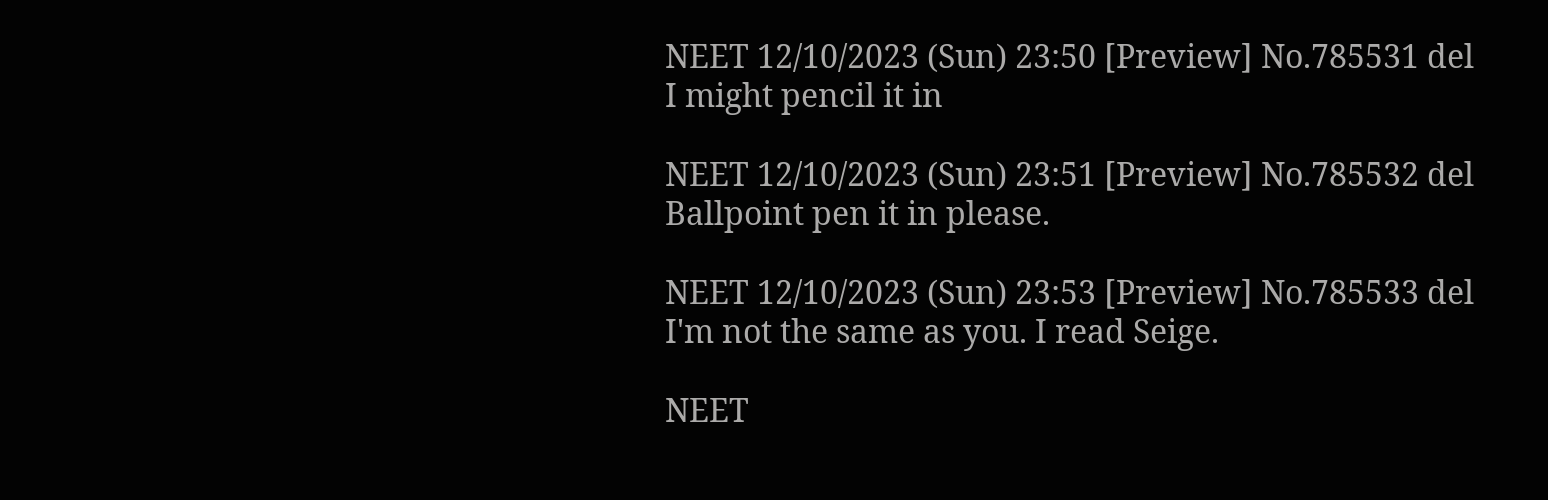NEET 12/10/2023 (Sun) 23:50 [Preview] No.785531 del
I might pencil it in

NEET 12/10/2023 (Sun) 23:51 [Preview] No.785532 del
Ballpoint pen it in please.

NEET 12/10/2023 (Sun) 23:53 [Preview] No.785533 del
I'm not the same as you. I read Seige.

NEET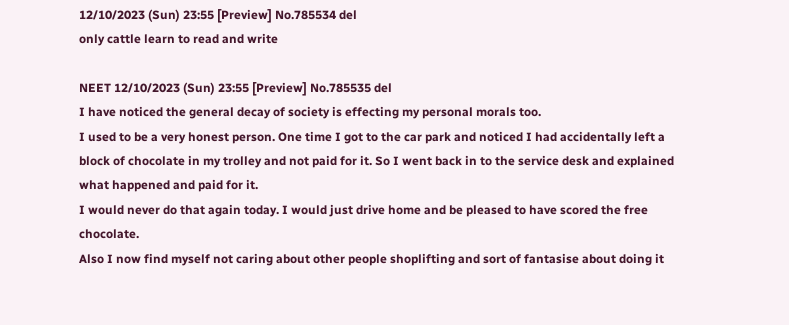12/10/2023 (Sun) 23:55 [Preview] No.785534 del
only cattle learn to read and write

NEET 12/10/2023 (Sun) 23:55 [Preview] No.785535 del
I have noticed the general decay of society is effecting my personal morals too.
I used to be a very honest person. One time I got to the car park and noticed I had accidentally left a block of chocolate in my trolley and not paid for it. So I went back in to the service desk and explained what happened and paid for it.
I would never do that again today. I would just drive home and be pleased to have scored the free chocolate.
Also I now find myself not caring about other people shoplifting and sort of fantasise about doing it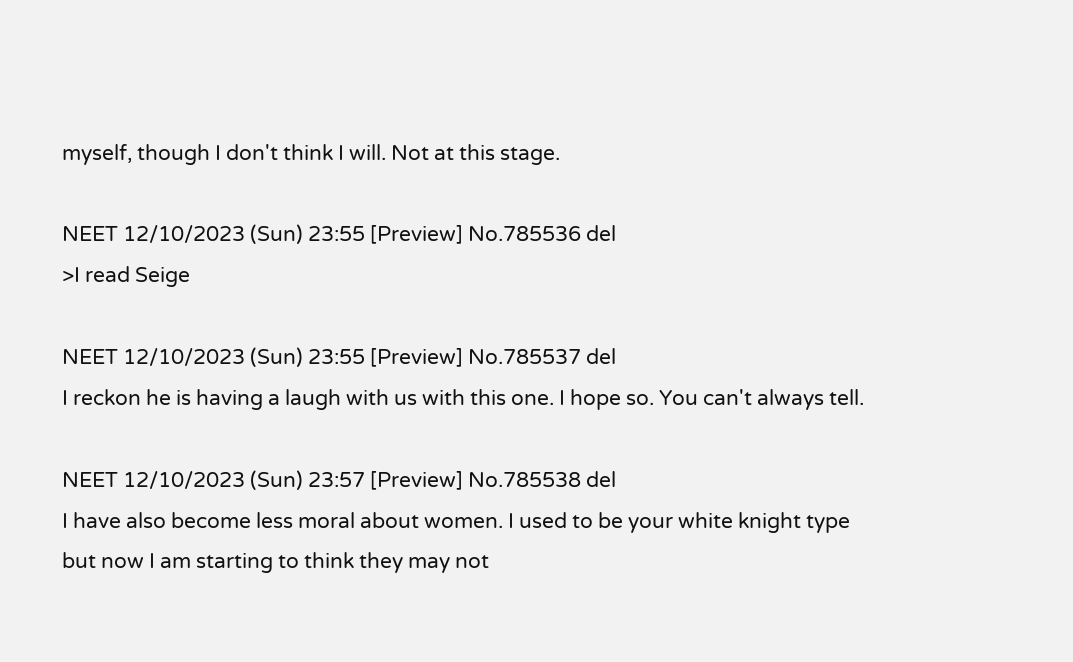myself, though I don't think I will. Not at this stage.

NEET 12/10/2023 (Sun) 23:55 [Preview] No.785536 del
>I read Seige

NEET 12/10/2023 (Sun) 23:55 [Preview] No.785537 del
I reckon he is having a laugh with us with this one. I hope so. You can't always tell.

NEET 12/10/2023 (Sun) 23:57 [Preview] No.785538 del
I have also become less moral about women. I used to be your white knight type but now I am starting to think they may not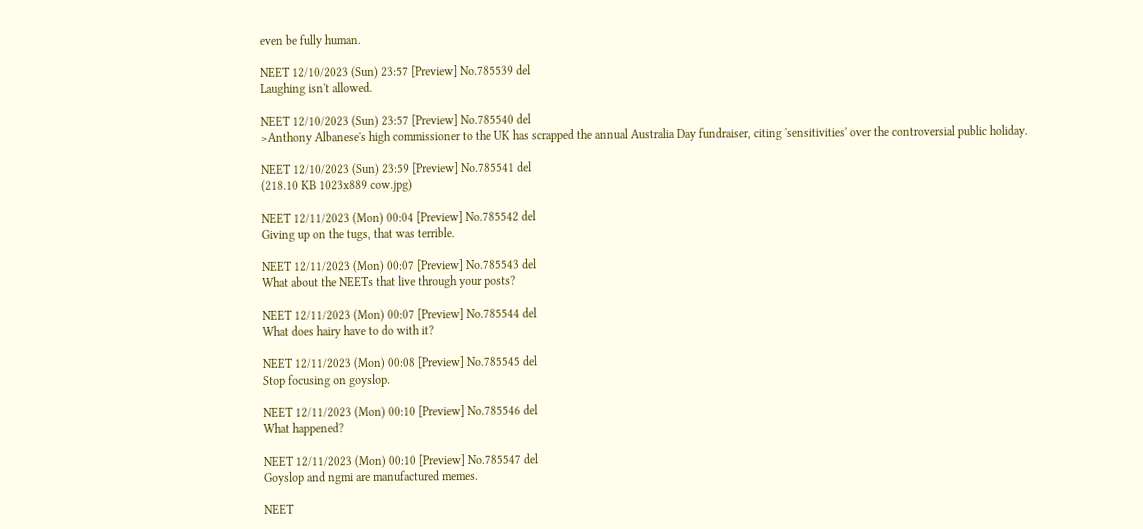even be fully human.

NEET 12/10/2023 (Sun) 23:57 [Preview] No.785539 del
Laughing isn't allowed.

NEET 12/10/2023 (Sun) 23:57 [Preview] No.785540 del
>Anthony Albanese's high commissioner to the UK has scrapped the annual Australia Day fundraiser, citing 'sensitivities' over the controversial public holiday.

NEET 12/10/2023 (Sun) 23:59 [Preview] No.785541 del
(218.10 KB 1023x889 cow.jpg)

NEET 12/11/2023 (Mon) 00:04 [Preview] No.785542 del
Giving up on the tugs, that was terrible.

NEET 12/11/2023 (Mon) 00:07 [Preview] No.785543 del
What about the NEETs that live through your posts?

NEET 12/11/2023 (Mon) 00:07 [Preview] No.785544 del
What does hairy have to do with it?

NEET 12/11/2023 (Mon) 00:08 [Preview] No.785545 del
Stop focusing on goyslop.

NEET 12/11/2023 (Mon) 00:10 [Preview] No.785546 del
What happened?

NEET 12/11/2023 (Mon) 00:10 [Preview] No.785547 del
Goyslop and ngmi are manufactured memes.

NEET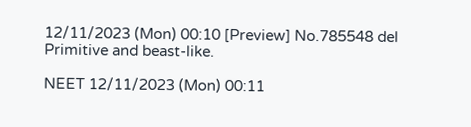12/11/2023 (Mon) 00:10 [Preview] No.785548 del
Primitive and beast-like.

NEET 12/11/2023 (Mon) 00:11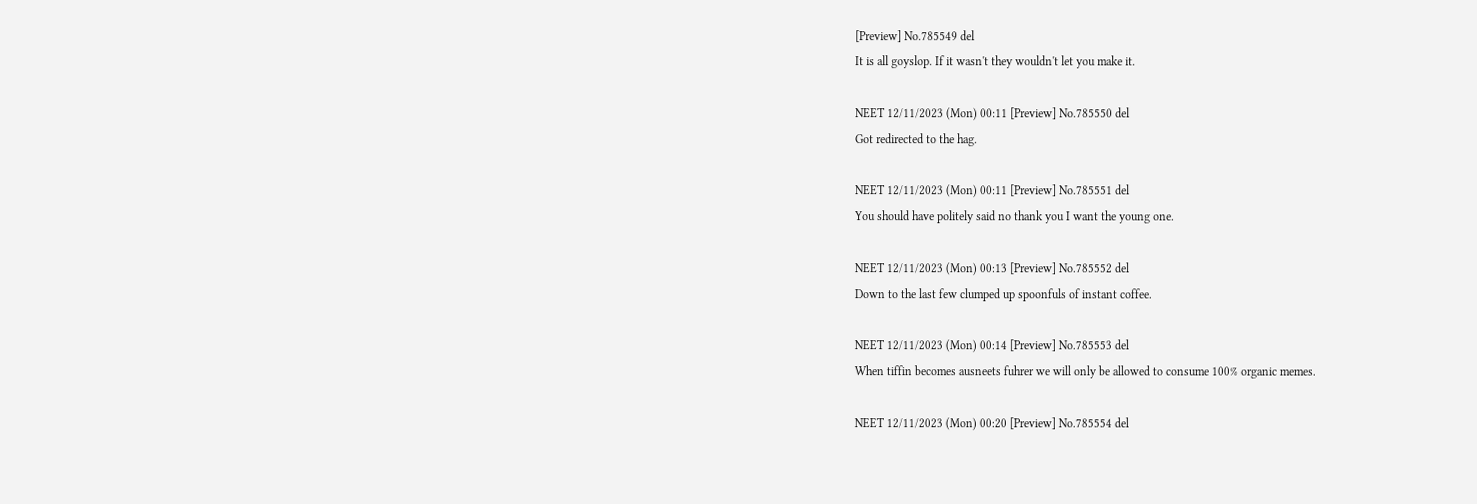[Preview] No.785549 del
It is all goyslop. If it wasn't they wouldn't let you make it.

NEET 12/11/2023 (Mon) 00:11 [Preview] No.785550 del
Got redirected to the hag.

NEET 12/11/2023 (Mon) 00:11 [Preview] No.785551 del
You should have politely said no thank you I want the young one.

NEET 12/11/2023 (Mon) 00:13 [Preview] No.785552 del
Down to the last few clumped up spoonfuls of instant coffee.

NEET 12/11/2023 (Mon) 00:14 [Preview] No.785553 del
When tiffin becomes ausneets fuhrer we will only be allowed to consume 100% organic memes.

NEET 12/11/2023 (Mon) 00:20 [Preview] No.785554 del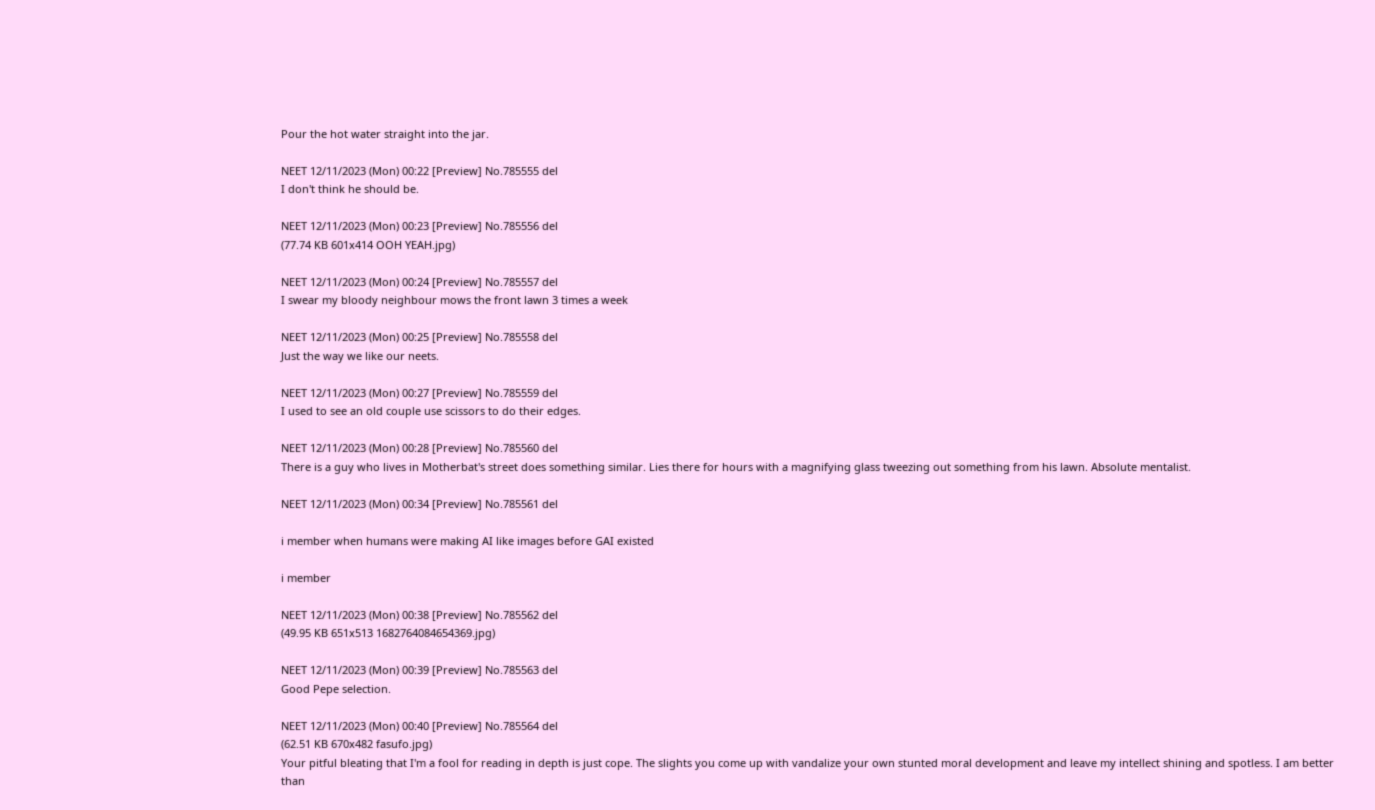Pour the hot water straight into the jar.

NEET 12/11/2023 (Mon) 00:22 [Preview] No.785555 del
I don't think he should be.

NEET 12/11/2023 (Mon) 00:23 [Preview] No.785556 del
(77.74 KB 601x414 OOH YEAH.jpg)

NEET 12/11/2023 (Mon) 00:24 [Preview] No.785557 del
I swear my bloody neighbour mows the front lawn 3 times a week

NEET 12/11/2023 (Mon) 00:25 [Preview] No.785558 del
Just the way we like our neets.

NEET 12/11/2023 (Mon) 00:27 [Preview] No.785559 del
I used to see an old couple use scissors to do their edges.

NEET 12/11/2023 (Mon) 00:28 [Preview] No.785560 del
There is a guy who lives in Motherbat's street does something similar. Lies there for hours with a magnifying glass tweezing out something from his lawn. Absolute mentalist.

NEET 12/11/2023 (Mon) 00:34 [Preview] No.785561 del

i member when humans were making AI like images before GAI existed

i member

NEET 12/11/2023 (Mon) 00:38 [Preview] No.785562 del
(49.95 KB 651x513 1682764084654369.jpg)

NEET 12/11/2023 (Mon) 00:39 [Preview] No.785563 del
Good Pepe selection.

NEET 12/11/2023 (Mon) 00:40 [Preview] No.785564 del
(62.51 KB 670x482 fasufo.jpg)
Your pitful bleating that I'm a fool for reading in depth is just cope. The slights you come up with vandalize your own stunted moral development and leave my intellect shining and spotless. I am better than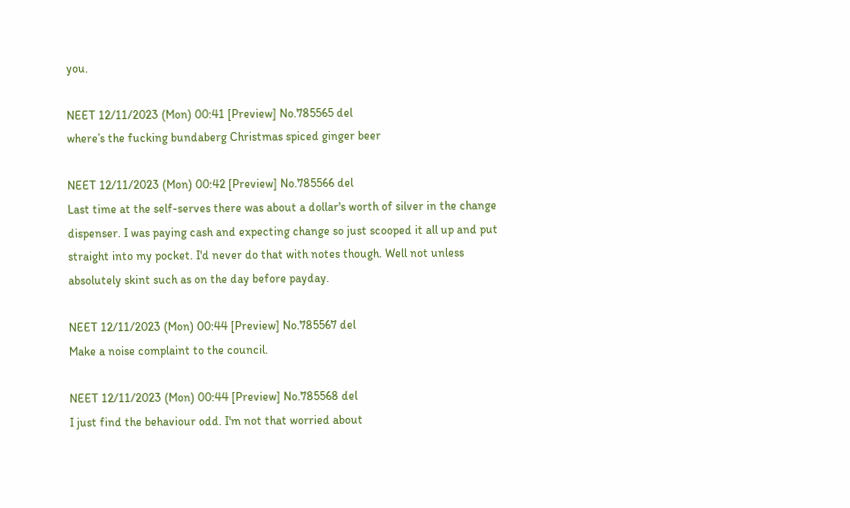you.

NEET 12/11/2023 (Mon) 00:41 [Preview] No.785565 del
where’s the fucking bundaberg Christmas spiced ginger beer

NEET 12/11/2023 (Mon) 00:42 [Preview] No.785566 del
Last time at the self-serves there was about a dollar's worth of silver in the change dispenser. I was paying cash and expecting change so just scooped it all up and put straight into my pocket. I'd never do that with notes though. Well not unless absolutely skint such as on the day before payday.

NEET 12/11/2023 (Mon) 00:44 [Preview] No.785567 del
Make a noise complaint to the council.

NEET 12/11/2023 (Mon) 00:44 [Preview] No.785568 del
I just find the behaviour odd. I'm not that worried about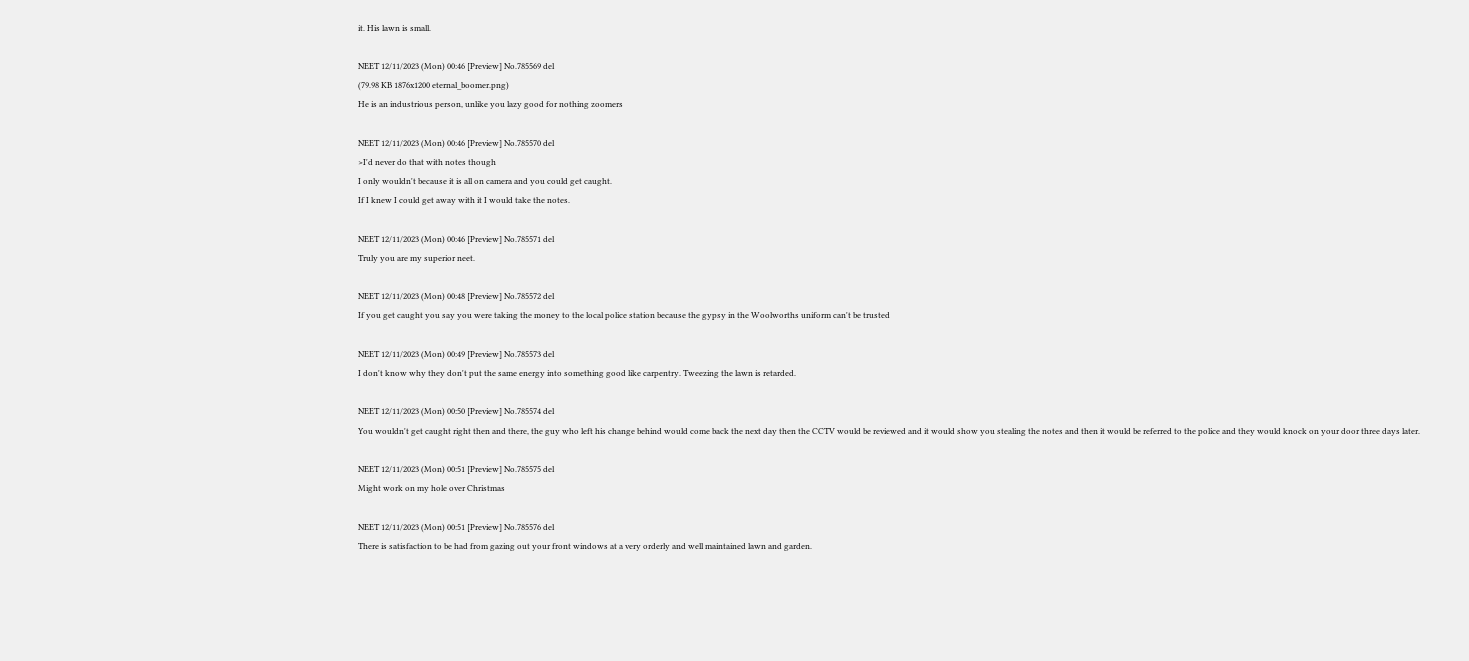it. His lawn is small.

NEET 12/11/2023 (Mon) 00:46 [Preview] No.785569 del
(79.98 KB 1876x1200 eternal_boomer.png)
He is an industrious person, unlike you lazy good for nothing zoomers

NEET 12/11/2023 (Mon) 00:46 [Preview] No.785570 del
>I'd never do that with notes though
I only wouldn't because it is all on camera and you could get caught.
If I knew I could get away with it I would take the notes.

NEET 12/11/2023 (Mon) 00:46 [Preview] No.785571 del
Truly you are my superior neet.

NEET 12/11/2023 (Mon) 00:48 [Preview] No.785572 del
If you get caught you say you were taking the money to the local police station because the gypsy in the Woolworths uniform can't be trusted

NEET 12/11/2023 (Mon) 00:49 [Preview] No.785573 del
I don't know why they don't put the same energy into something good like carpentry. Tweezing the lawn is retarded.

NEET 12/11/2023 (Mon) 00:50 [Preview] No.785574 del
You wouldn't get caught right then and there, the guy who left his change behind would come back the next day then the CCTV would be reviewed and it would show you stealing the notes and then it would be referred to the police and they would knock on your door three days later.

NEET 12/11/2023 (Mon) 00:51 [Preview] No.785575 del
Might work on my hole over Christmas

NEET 12/11/2023 (Mon) 00:51 [Preview] No.785576 del
There is satisfaction to be had from gazing out your front windows at a very orderly and well maintained lawn and garden.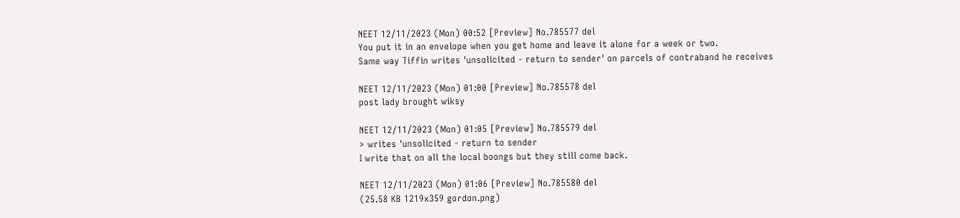NEET 12/11/2023 (Mon) 00:52 [Preview] No.785577 del
You put it in an envelope when you get home and leave it alone for a week or two.
Same way Tiffin writes 'unsolicited - return to sender' on parcels of contraband he receives

NEET 12/11/2023 (Mon) 01:00 [Preview] No.785578 del
post lady brought wiksy

NEET 12/11/2023 (Mon) 01:05 [Preview] No.785579 del
> writes 'unsolicited - return to sender
I write that on all the local boongs but they still come back.

NEET 12/11/2023 (Mon) 01:06 [Preview] No.785580 del
(25.58 KB 1219x359 gordon.png)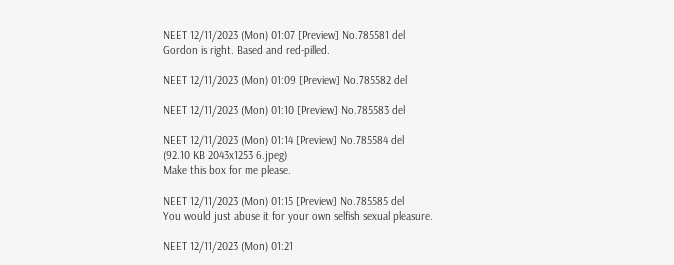NEET 12/11/2023 (Mon) 01:07 [Preview] No.785581 del
Gordon is right. Based and red-pilled.

NEET 12/11/2023 (Mon) 01:09 [Preview] No.785582 del

NEET 12/11/2023 (Mon) 01:10 [Preview] No.785583 del

NEET 12/11/2023 (Mon) 01:14 [Preview] No.785584 del
(92.10 KB 2043x1253 6.jpeg)
Make this box for me please.

NEET 12/11/2023 (Mon) 01:15 [Preview] No.785585 del
You would just abuse it for your own selfish sexual pleasure.

NEET 12/11/2023 (Mon) 01:21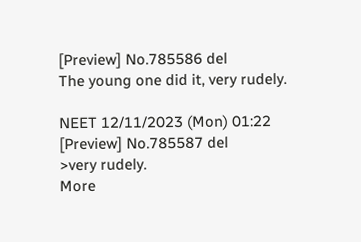[Preview] No.785586 del
The young one did it, very rudely.

NEET 12/11/2023 (Mon) 01:22 [Preview] No.785587 del
>very rudely.
More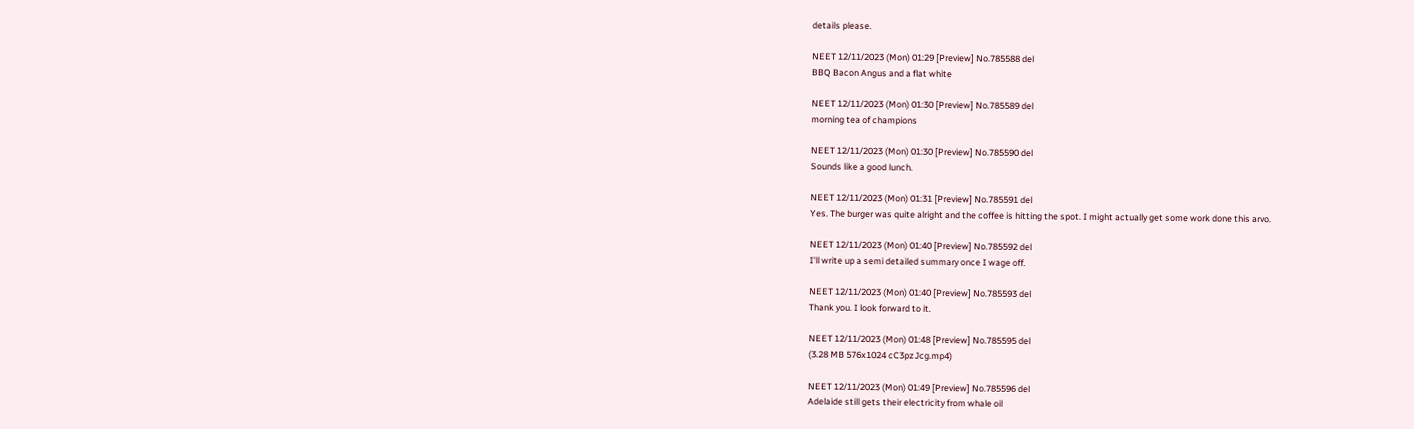details please.

NEET 12/11/2023 (Mon) 01:29 [Preview] No.785588 del
BBQ Bacon Angus and a flat white

NEET 12/11/2023 (Mon) 01:30 [Preview] No.785589 del
morning tea of champions

NEET 12/11/2023 (Mon) 01:30 [Preview] No.785590 del
Sounds like a good lunch.

NEET 12/11/2023 (Mon) 01:31 [Preview] No.785591 del
Yes. The burger was quite alright and the coffee is hitting the spot. I might actually get some work done this arvo.

NEET 12/11/2023 (Mon) 01:40 [Preview] No.785592 del
I'll write up a semi detailed summary once I wage off.

NEET 12/11/2023 (Mon) 01:40 [Preview] No.785593 del
Thank you. I look forward to it.

NEET 12/11/2023 (Mon) 01:48 [Preview] No.785595 del
(3.28 MB 576x1024 cC3pzJcg.mp4)

NEET 12/11/2023 (Mon) 01:49 [Preview] No.785596 del
Adelaide still gets their electricity from whale oil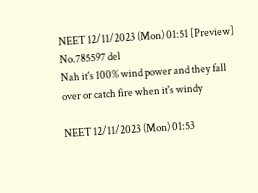NEET 12/11/2023 (Mon) 01:51 [Preview] No.785597 del
Nah it's 100% wind power and they fall over or catch fire when it's windy

NEET 12/11/2023 (Mon) 01:53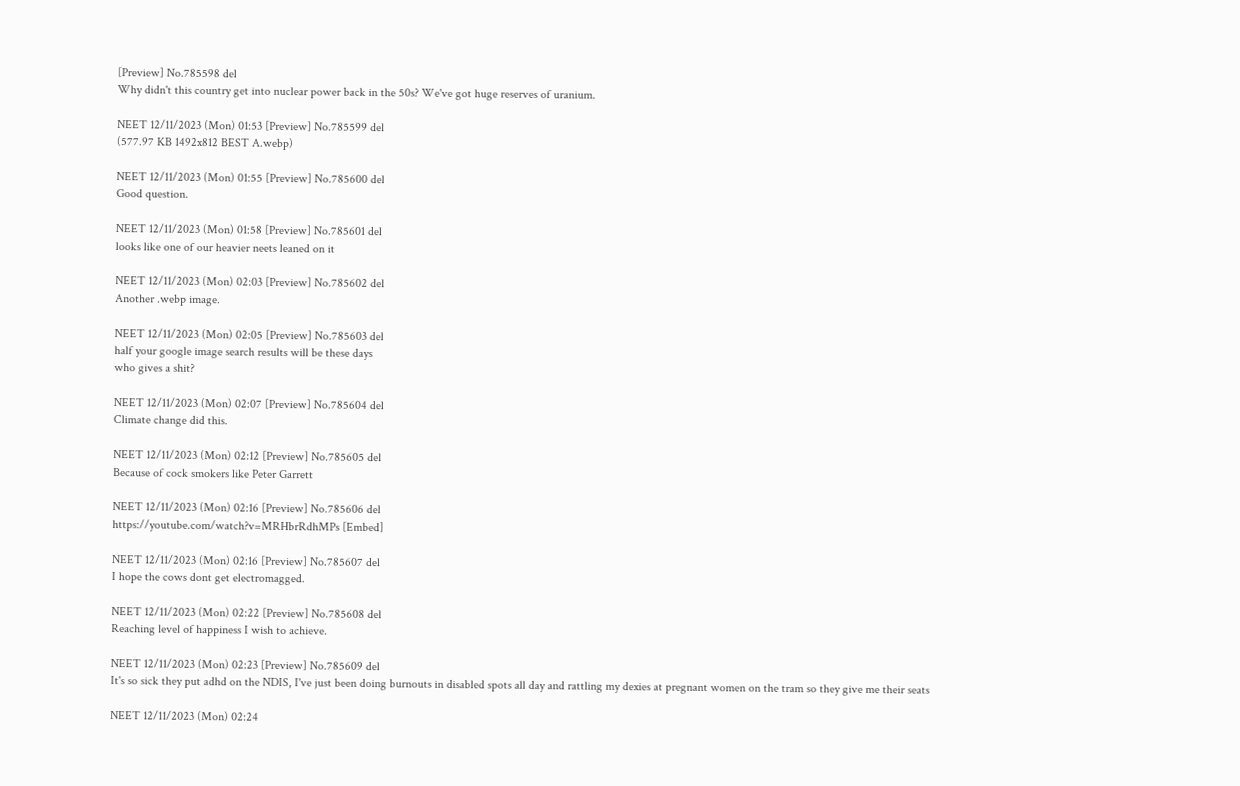[Preview] No.785598 del
Why didn't this country get into nuclear power back in the 50s? We've got huge reserves of uranium.

NEET 12/11/2023 (Mon) 01:53 [Preview] No.785599 del
(577.97 KB 1492x812 BEST A.webp)

NEET 12/11/2023 (Mon) 01:55 [Preview] No.785600 del
Good question.

NEET 12/11/2023 (Mon) 01:58 [Preview] No.785601 del
looks like one of our heavier neets leaned on it

NEET 12/11/2023 (Mon) 02:03 [Preview] No.785602 del
Another .webp image.

NEET 12/11/2023 (Mon) 02:05 [Preview] No.785603 del
half your google image search results will be these days
who gives a shit?

NEET 12/11/2023 (Mon) 02:07 [Preview] No.785604 del
Climate change did this.

NEET 12/11/2023 (Mon) 02:12 [Preview] No.785605 del
Because of cock smokers like Peter Garrett

NEET 12/11/2023 (Mon) 02:16 [Preview] No.785606 del
https://youtube.com/watch?v=MRHbrRdhMPs [Embed]

NEET 12/11/2023 (Mon) 02:16 [Preview] No.785607 del
I hope the cows dont get electromagged.

NEET 12/11/2023 (Mon) 02:22 [Preview] No.785608 del
Reaching level of happiness I wish to achieve.

NEET 12/11/2023 (Mon) 02:23 [Preview] No.785609 del
It's so sick they put adhd on the NDIS, I've just been doing burnouts in disabled spots all day and rattling my dexies at pregnant women on the tram so they give me their seats

NEET 12/11/2023 (Mon) 02:24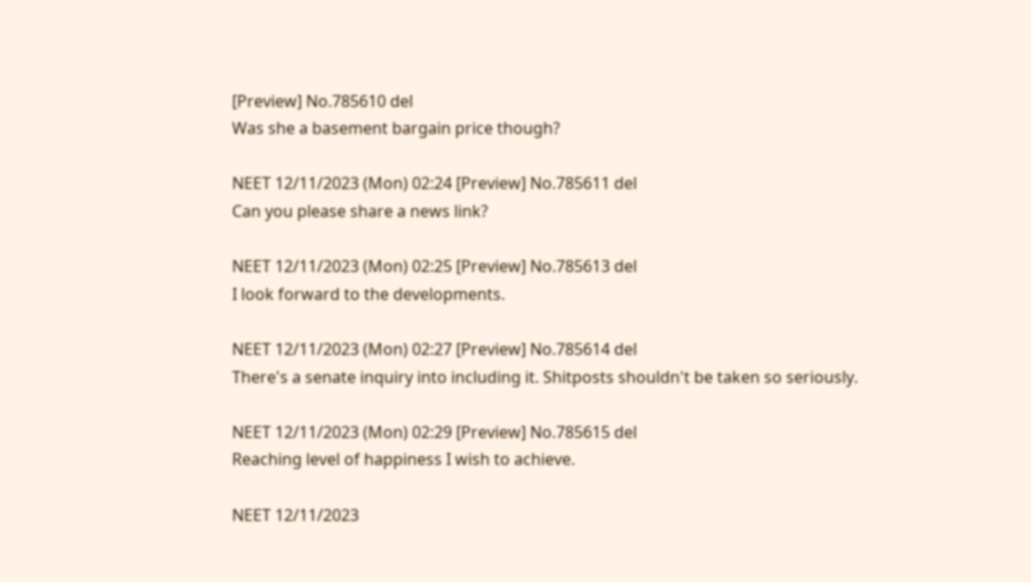[Preview] No.785610 del
Was she a basement bargain price though?

NEET 12/11/2023 (Mon) 02:24 [Preview] No.785611 del
Can you please share a news link?

NEET 12/11/2023 (Mon) 02:25 [Preview] No.785613 del
I look forward to the developments.

NEET 12/11/2023 (Mon) 02:27 [Preview] No.785614 del
There's a senate inquiry into including it. Shitposts shouldn't be taken so seriously.

NEET 12/11/2023 (Mon) 02:29 [Preview] No.785615 del
Reaching level of happiness I wish to achieve.

NEET 12/11/2023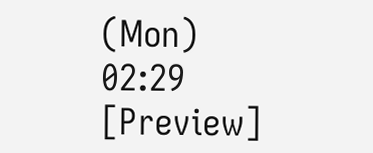(Mon) 02:29 [Preview]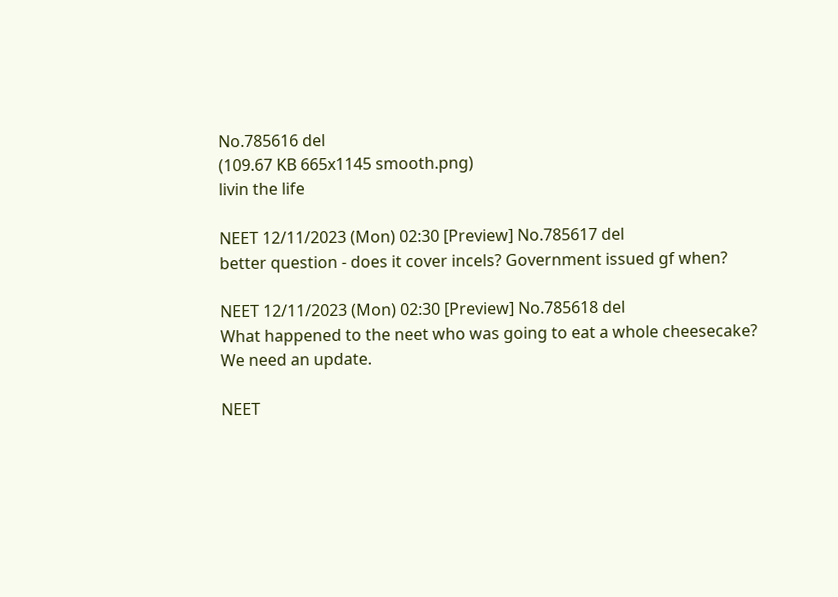No.785616 del
(109.67 KB 665x1145 smooth.png)
livin the life

NEET 12/11/2023 (Mon) 02:30 [Preview] No.785617 del
better question - does it cover incels? Government issued gf when?

NEET 12/11/2023 (Mon) 02:30 [Preview] No.785618 del
What happened to the neet who was going to eat a whole cheesecake? We need an update.

NEET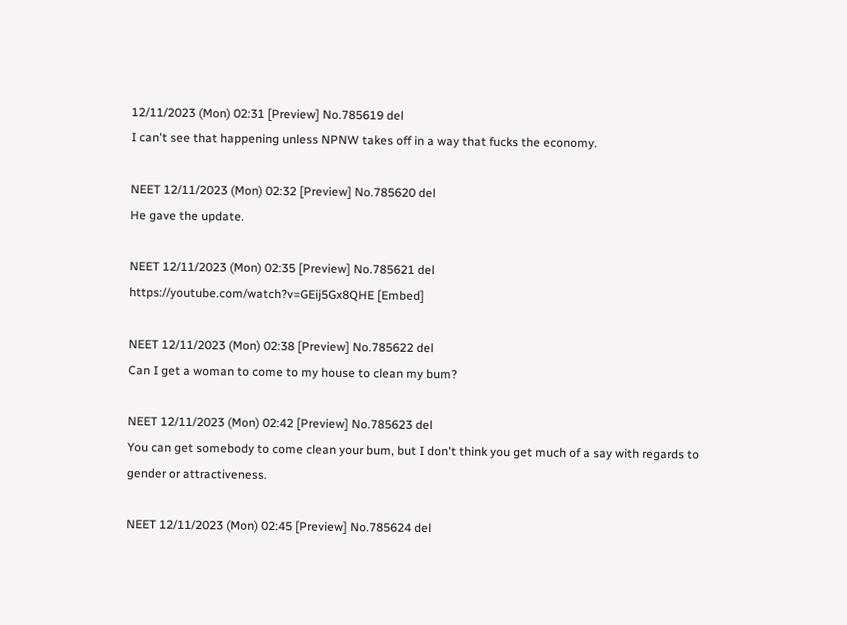12/11/2023 (Mon) 02:31 [Preview] No.785619 del
I can't see that happening unless NPNW takes off in a way that fucks the economy.

NEET 12/11/2023 (Mon) 02:32 [Preview] No.785620 del
He gave the update.

NEET 12/11/2023 (Mon) 02:35 [Preview] No.785621 del
https://youtube.com/watch?v=GEij5Gx8QHE [Embed]

NEET 12/11/2023 (Mon) 02:38 [Preview] No.785622 del
Can I get a woman to come to my house to clean my bum?

NEET 12/11/2023 (Mon) 02:42 [Preview] No.785623 del
You can get somebody to come clean your bum, but I don't think you get much of a say with regards to gender or attractiveness.

NEET 12/11/2023 (Mon) 02:45 [Preview] No.785624 del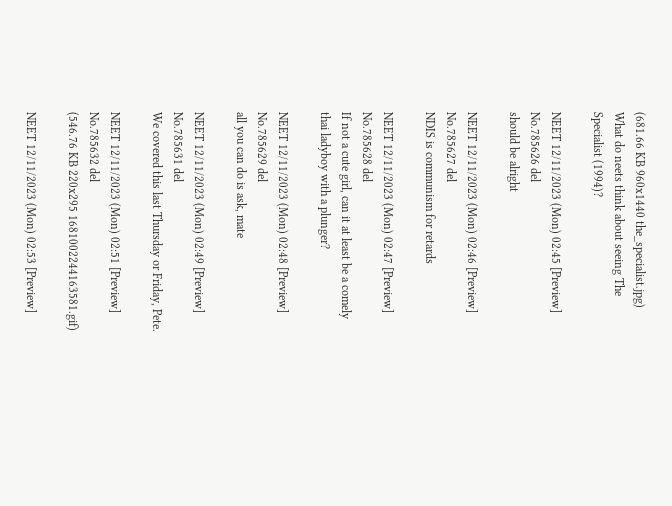(681.66 KB 960x1440 the_specialist.jpg)
What do neets think about seeing The Specialist (1994)?

NEET 12/11/2023 (Mon) 02:45 [Preview] No.785626 del
should be alright

NEET 12/11/2023 (Mon) 02:46 [Preview] No.785627 del
NDIS is communism for retards

NEET 12/11/2023 (Mon) 02:47 [Preview] No.785628 del
If not a cute girl, can it at least be a comely thai ladyboy with a plunger?

NEET 12/11/2023 (Mon) 02:48 [Preview] No.785629 del
all you can do is ask, mate

NEET 12/11/2023 (Mon) 02:49 [Preview] No.785631 del
We covered this last Thursday or Friday, Pete.

NEET 12/11/2023 (Mon) 02:51 [Preview] No.785632 del
(546.76 KB 220x295 1681002244163581.gif)

NEET 12/11/2023 (Mon) 02:53 [Preview]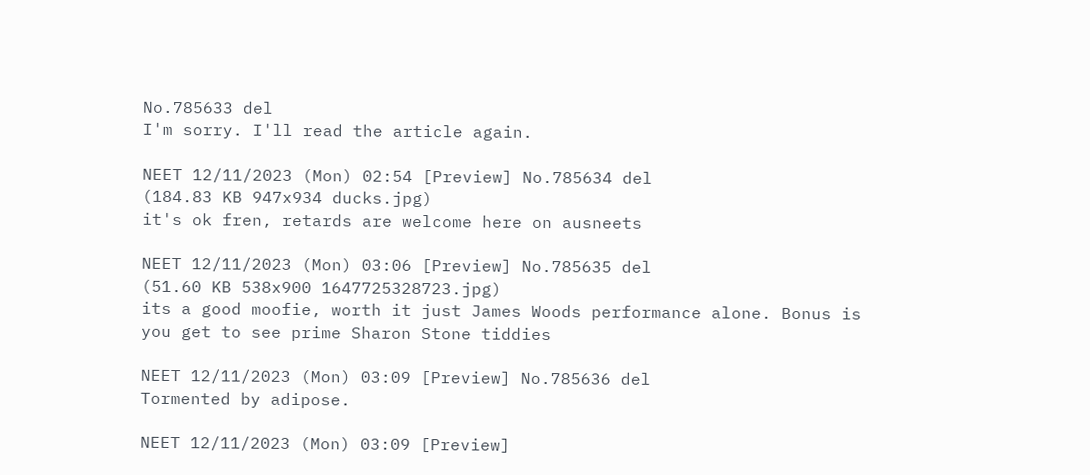No.785633 del
I'm sorry. I'll read the article again.

NEET 12/11/2023 (Mon) 02:54 [Preview] No.785634 del
(184.83 KB 947x934 ducks.jpg)
it's ok fren, retards are welcome here on ausneets

NEET 12/11/2023 (Mon) 03:06 [Preview] No.785635 del
(51.60 KB 538x900 1647725328723.jpg)
its a good moofie, worth it just James Woods performance alone. Bonus is you get to see prime Sharon Stone tiddies

NEET 12/11/2023 (Mon) 03:09 [Preview] No.785636 del
Tormented by adipose.

NEET 12/11/2023 (Mon) 03:09 [Preview]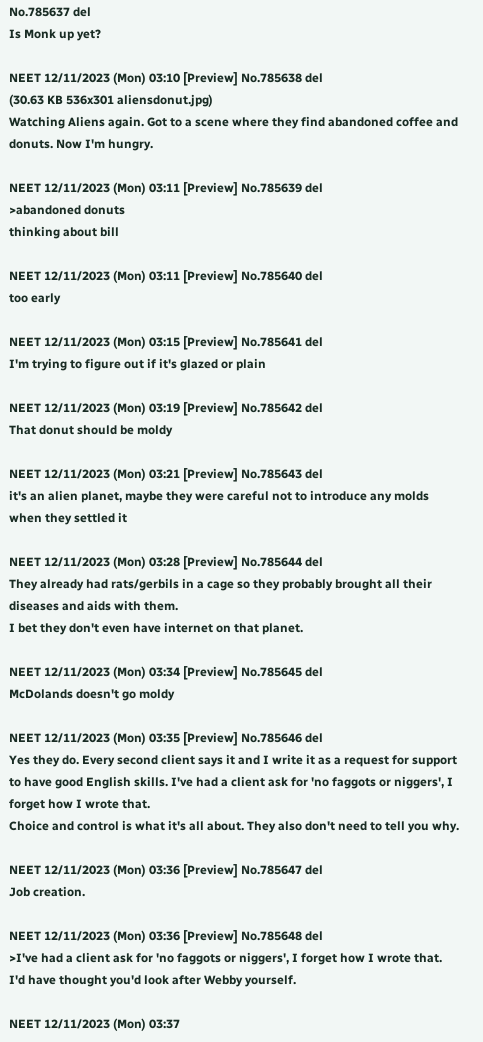No.785637 del
Is Monk up yet?

NEET 12/11/2023 (Mon) 03:10 [Preview] No.785638 del
(30.63 KB 536x301 aliensdonut.jpg)
Watching Aliens again. Got to a scene where they find abandoned coffee and donuts. Now I'm hungry.

NEET 12/11/2023 (Mon) 03:11 [Preview] No.785639 del
>abandoned donuts
thinking about bill

NEET 12/11/2023 (Mon) 03:11 [Preview] No.785640 del
too early

NEET 12/11/2023 (Mon) 03:15 [Preview] No.785641 del
I'm trying to figure out if it's glazed or plain

NEET 12/11/2023 (Mon) 03:19 [Preview] No.785642 del
That donut should be moldy

NEET 12/11/2023 (Mon) 03:21 [Preview] No.785643 del
it's an alien planet, maybe they were careful not to introduce any molds when they settled it

NEET 12/11/2023 (Mon) 03:28 [Preview] No.785644 del
They already had rats/gerbils in a cage so they probably brought all their diseases and aids with them.
I bet they don't even have internet on that planet.

NEET 12/11/2023 (Mon) 03:34 [Preview] No.785645 del
McDolands doesn't go moldy

NEET 12/11/2023 (Mon) 03:35 [Preview] No.785646 del
Yes they do. Every second client says it and I write it as a request for support to have good English skills. I've had a client ask for 'no faggots or niggers', I forget how I wrote that.
Choice and control is what it's all about. They also don't need to tell you why.

NEET 12/11/2023 (Mon) 03:36 [Preview] No.785647 del
Job creation.

NEET 12/11/2023 (Mon) 03:36 [Preview] No.785648 del
>I've had a client ask for 'no faggots or niggers', I forget how I wrote that.
I'd have thought you'd look after Webby yourself.

NEET 12/11/2023 (Mon) 03:37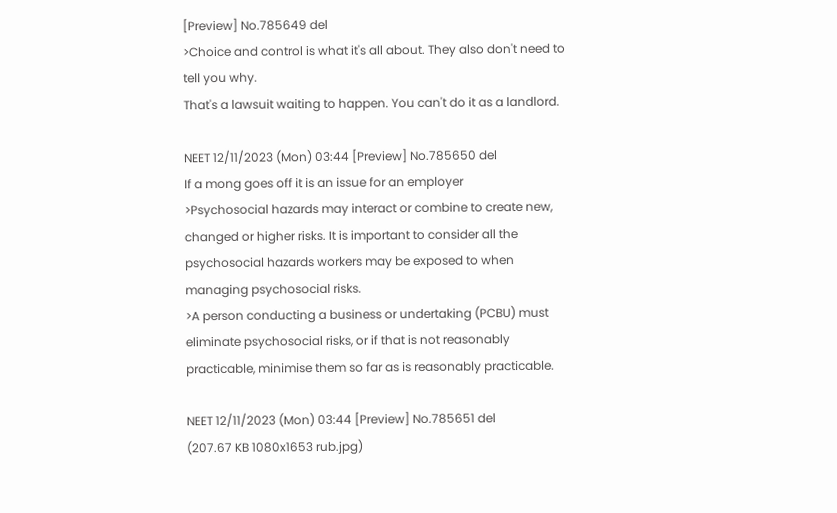[Preview] No.785649 del
>Choice and control is what it's all about. They also don't need to tell you why.
That's a lawsuit waiting to happen. You can't do it as a landlord.

NEET 12/11/2023 (Mon) 03:44 [Preview] No.785650 del
If a mong goes off it is an issue for an employer
>Psychosocial hazards may interact or combine to create new, changed or higher risks. It is important to consider all the psychosocial hazards workers may be exposed to when managing psychosocial risks.
>A person conducting a business or undertaking (PCBU) must eliminate psychosocial risks, or if that is not reasonably practicable, minimise them so far as is reasonably practicable.

NEET 12/11/2023 (Mon) 03:44 [Preview] No.785651 del
(207.67 KB 1080x1653 rub.jpg)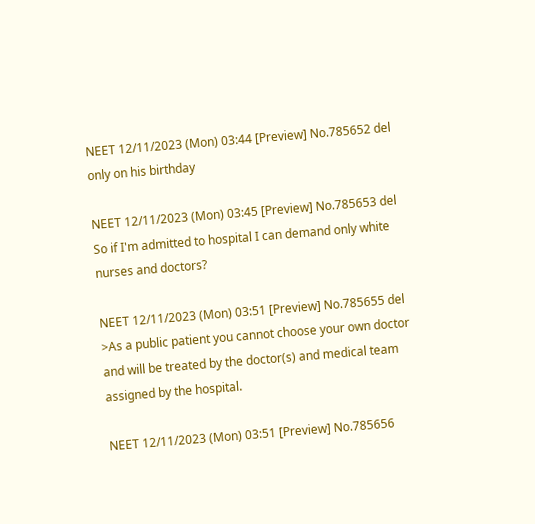NEET 12/11/2023 (Mon) 03:44 [Preview] No.785652 del
only on his birthday

NEET 12/11/2023 (Mon) 03:45 [Preview] No.785653 del
So if I'm admitted to hospital I can demand only white nurses and doctors?

NEET 12/11/2023 (Mon) 03:51 [Preview] No.785655 del
>As a public patient you cannot choose your own doctor and will be treated by the doctor(s) and medical team assigned by the hospital.

NEET 12/11/2023 (Mon) 03:51 [Preview] No.785656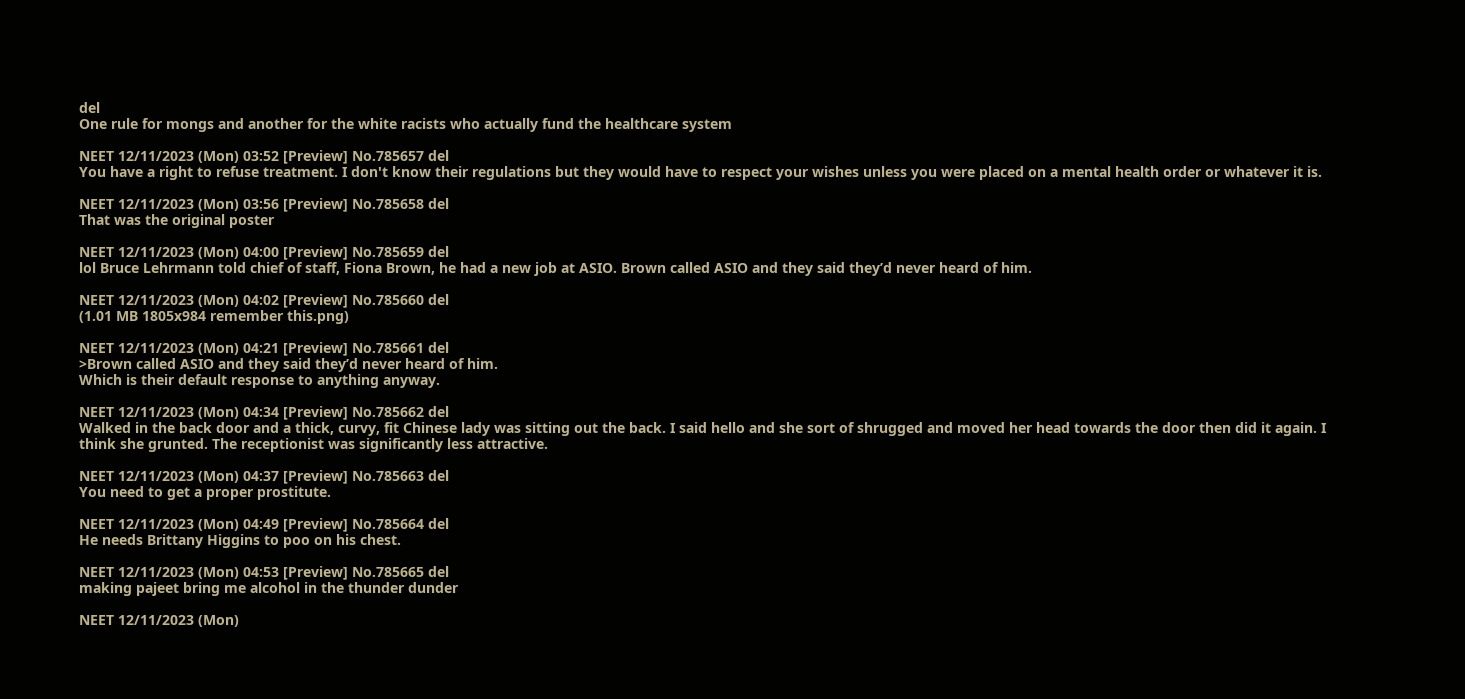del
One rule for mongs and another for the white racists who actually fund the healthcare system

NEET 12/11/2023 (Mon) 03:52 [Preview] No.785657 del
You have a right to refuse treatment. I don't know their regulations but they would have to respect your wishes unless you were placed on a mental health order or whatever it is.

NEET 12/11/2023 (Mon) 03:56 [Preview] No.785658 del
That was the original poster

NEET 12/11/2023 (Mon) 04:00 [Preview] No.785659 del
lol Bruce Lehrmann told chief of staff, Fiona Brown, he had a new job at ASIO. Brown called ASIO and they said they’d never heard of him.

NEET 12/11/2023 (Mon) 04:02 [Preview] No.785660 del
(1.01 MB 1805x984 remember this.png)

NEET 12/11/2023 (Mon) 04:21 [Preview] No.785661 del
>Brown called ASIO and they said they’d never heard of him.
Which is their default response to anything anyway.

NEET 12/11/2023 (Mon) 04:34 [Preview] No.785662 del
Walked in the back door and a thick, curvy, fit Chinese lady was sitting out the back. I said hello and she sort of shrugged and moved her head towards the door then did it again. I think she grunted. The receptionist was significantly less attractive.

NEET 12/11/2023 (Mon) 04:37 [Preview] No.785663 del
You need to get a proper prostitute.

NEET 12/11/2023 (Mon) 04:49 [Preview] No.785664 del
He needs Brittany Higgins to poo on his chest.

NEET 12/11/2023 (Mon) 04:53 [Preview] No.785665 del
making pajeet bring me alcohol in the thunder dunder

NEET 12/11/2023 (Mon)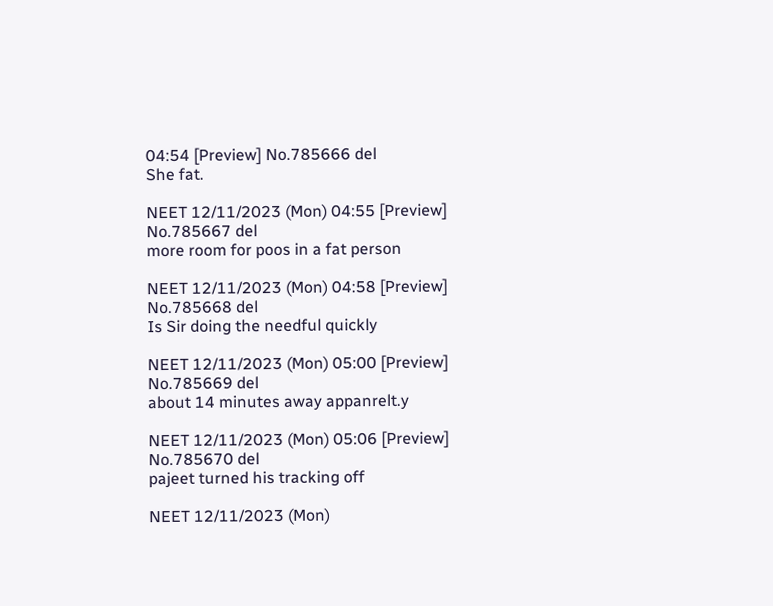04:54 [Preview] No.785666 del
She fat.

NEET 12/11/2023 (Mon) 04:55 [Preview] No.785667 del
more room for poos in a fat person

NEET 12/11/2023 (Mon) 04:58 [Preview] No.785668 del
Is Sir doing the needful quickly

NEET 12/11/2023 (Mon) 05:00 [Preview] No.785669 del
about 14 minutes away appanrelt.y

NEET 12/11/2023 (Mon) 05:06 [Preview] No.785670 del
pajeet turned his tracking off

NEET 12/11/2023 (Mon)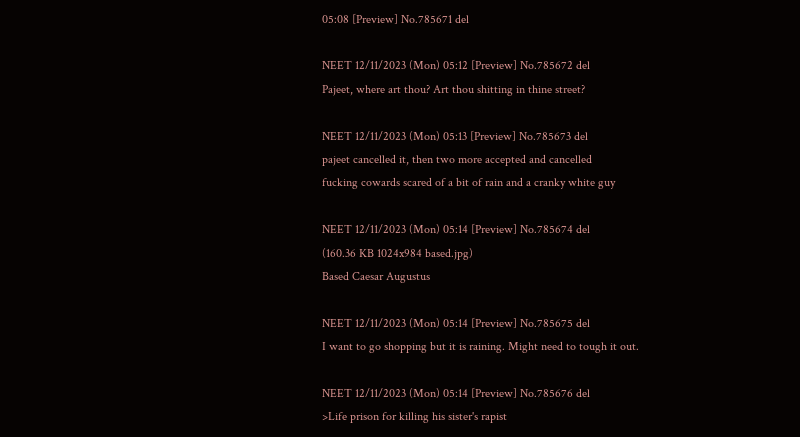05:08 [Preview] No.785671 del

NEET 12/11/2023 (Mon) 05:12 [Preview] No.785672 del
Pajeet, where art thou? Art thou shitting in thine street?

NEET 12/11/2023 (Mon) 05:13 [Preview] No.785673 del
pajeet cancelled it, then two more accepted and cancelled
fucking cowards scared of a bit of rain and a cranky white guy

NEET 12/11/2023 (Mon) 05:14 [Preview] No.785674 del
(160.36 KB 1024x984 based.jpg)
Based Caesar Augustus

NEET 12/11/2023 (Mon) 05:14 [Preview] No.785675 del
I want to go shopping but it is raining. Might need to tough it out.

NEET 12/11/2023 (Mon) 05:14 [Preview] No.785676 del
>Life prison for killing his sister's rapist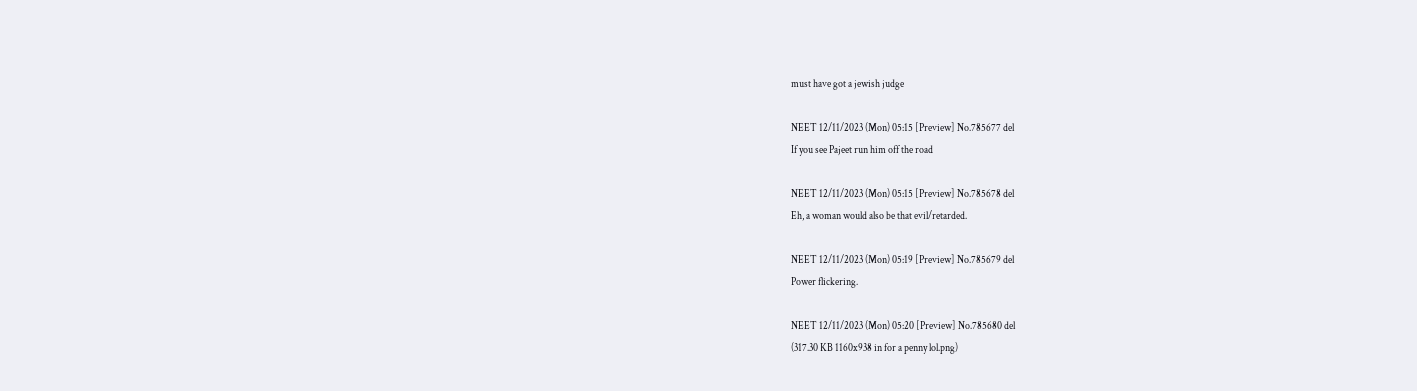must have got a jewish judge

NEET 12/11/2023 (Mon) 05:15 [Preview] No.785677 del
If you see Pajeet run him off the road

NEET 12/11/2023 (Mon) 05:15 [Preview] No.785678 del
Eh, a woman would also be that evil/retarded.

NEET 12/11/2023 (Mon) 05:19 [Preview] No.785679 del
Power flickering.

NEET 12/11/2023 (Mon) 05:20 [Preview] No.785680 del
(317.30 KB 1160x938 in for a penny lol.png)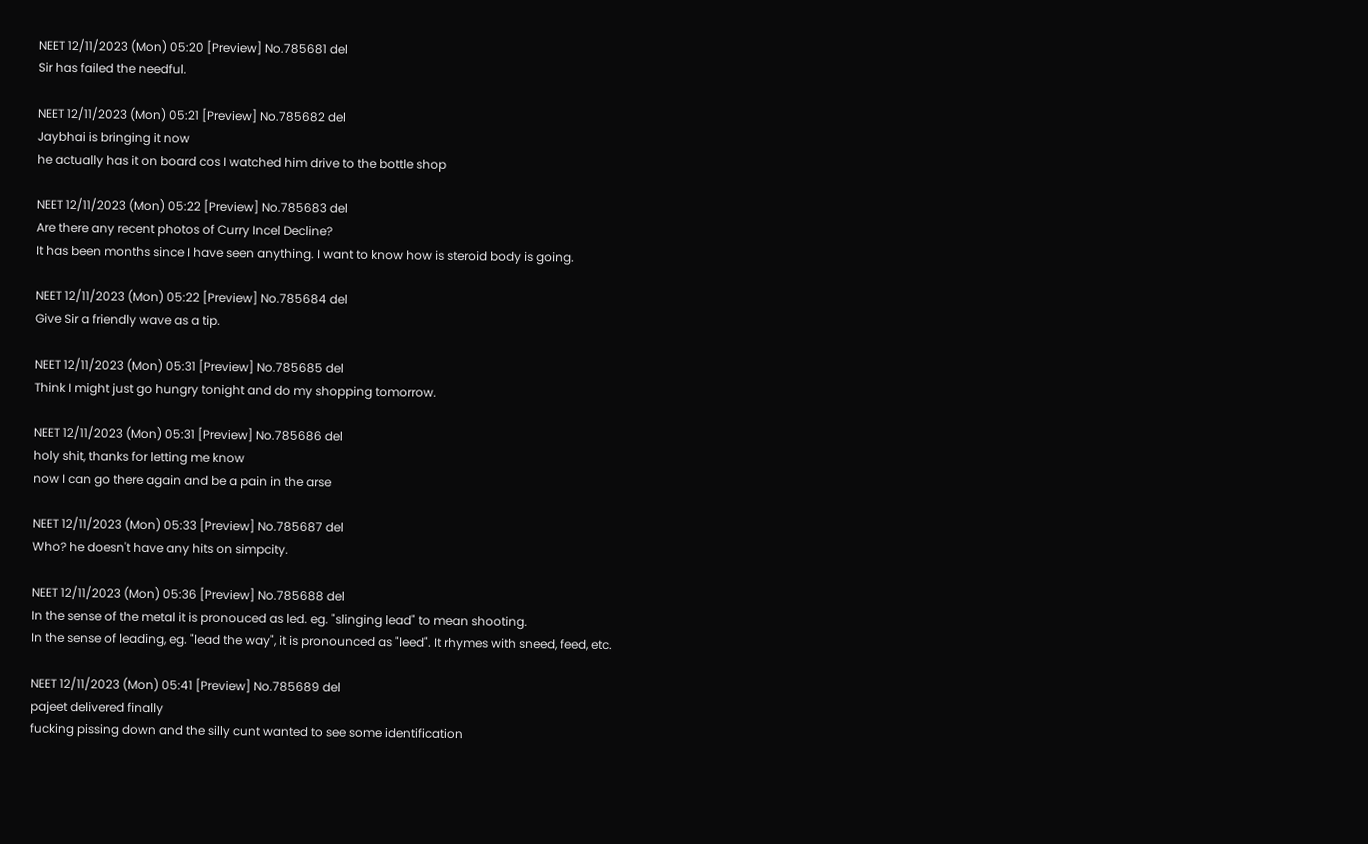NEET 12/11/2023 (Mon) 05:20 [Preview] No.785681 del
Sir has failed the needful.

NEET 12/11/2023 (Mon) 05:21 [Preview] No.785682 del
Jaybhai is bringing it now
he actually has it on board cos I watched him drive to the bottle shop

NEET 12/11/2023 (Mon) 05:22 [Preview] No.785683 del
Are there any recent photos of Curry Incel Decline?
It has been months since I have seen anything. I want to know how is steroid body is going.

NEET 12/11/2023 (Mon) 05:22 [Preview] No.785684 del
Give Sir a friendly wave as a tip.

NEET 12/11/2023 (Mon) 05:31 [Preview] No.785685 del
Think I might just go hungry tonight and do my shopping tomorrow.

NEET 12/11/2023 (Mon) 05:31 [Preview] No.785686 del
holy shit, thanks for letting me know
now I can go there again and be a pain in the arse

NEET 12/11/2023 (Mon) 05:33 [Preview] No.785687 del
Who? he doesn't have any hits on simpcity.

NEET 12/11/2023 (Mon) 05:36 [Preview] No.785688 del
In the sense of the metal it is pronouced as led. eg. "slinging lead" to mean shooting.
In the sense of leading, eg. "lead the way", it is pronounced as "leed". It rhymes with sneed, feed, etc.

NEET 12/11/2023 (Mon) 05:41 [Preview] No.785689 del
pajeet delivered finally
fucking pissing down and the silly cunt wanted to see some identification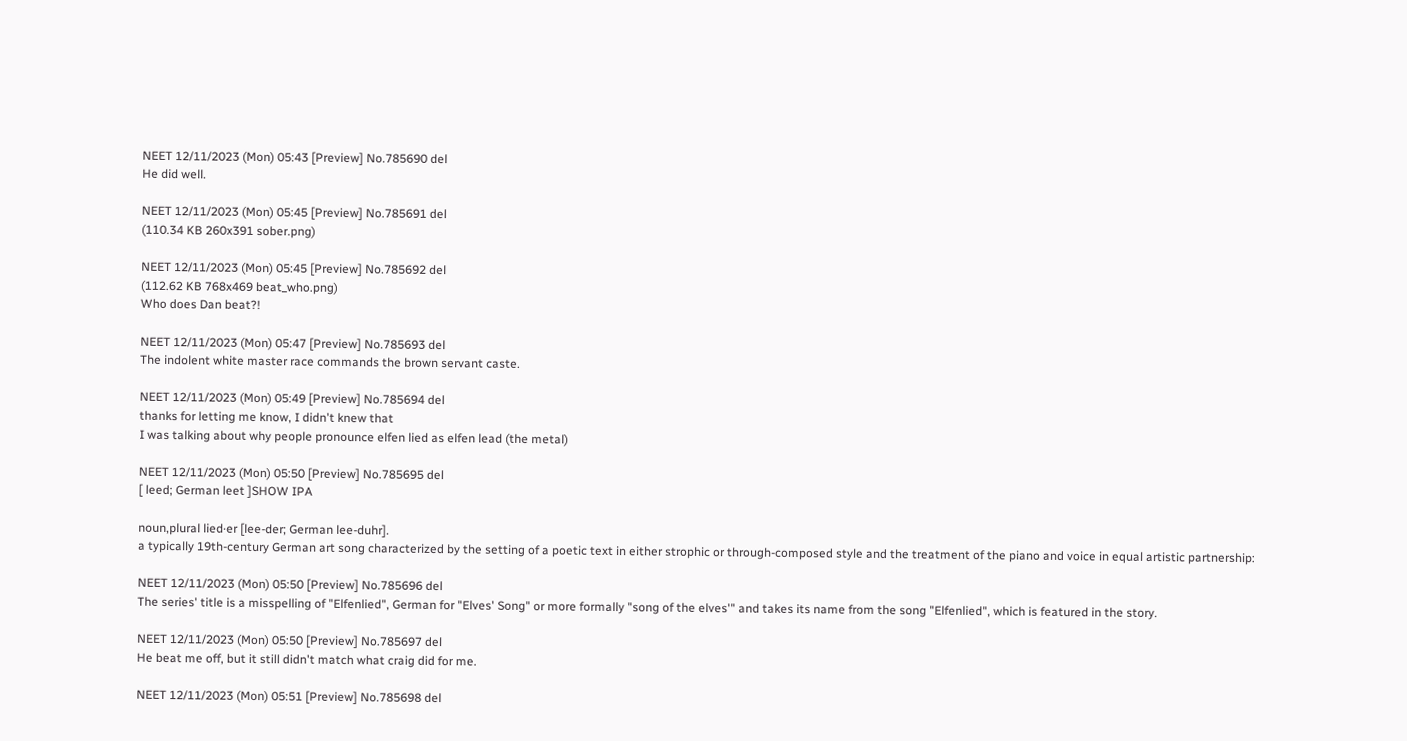NEET 12/11/2023 (Mon) 05:43 [Preview] No.785690 del
He did well.

NEET 12/11/2023 (Mon) 05:45 [Preview] No.785691 del
(110.34 KB 260x391 sober.png)

NEET 12/11/2023 (Mon) 05:45 [Preview] No.785692 del
(112.62 KB 768x469 beat_who.png)
Who does Dan beat?!

NEET 12/11/2023 (Mon) 05:47 [Preview] No.785693 del
The indolent white master race commands the brown servant caste.

NEET 12/11/2023 (Mon) 05:49 [Preview] No.785694 del
thanks for letting me know, I didn't knew that
I was talking about why people pronounce elfen lied as elfen lead (the metal)

NEET 12/11/2023 (Mon) 05:50 [Preview] No.785695 del
[ leed; German leet ]SHOW IPA

noun,plural lied·er [lee-der; German lee-duhr].
a typically 19th-century German art song characterized by the setting of a poetic text in either strophic or through-composed style and the treatment of the piano and voice in equal artistic partnership:

NEET 12/11/2023 (Mon) 05:50 [Preview] No.785696 del
The series' title is a misspelling of "Elfenlied", German for "Elves' Song" or more formally "song of the elves'" and takes its name from the song "Elfenlied", which is featured in the story.

NEET 12/11/2023 (Mon) 05:50 [Preview] No.785697 del
He beat me off, but it still didn't match what craig did for me.

NEET 12/11/2023 (Mon) 05:51 [Preview] No.785698 del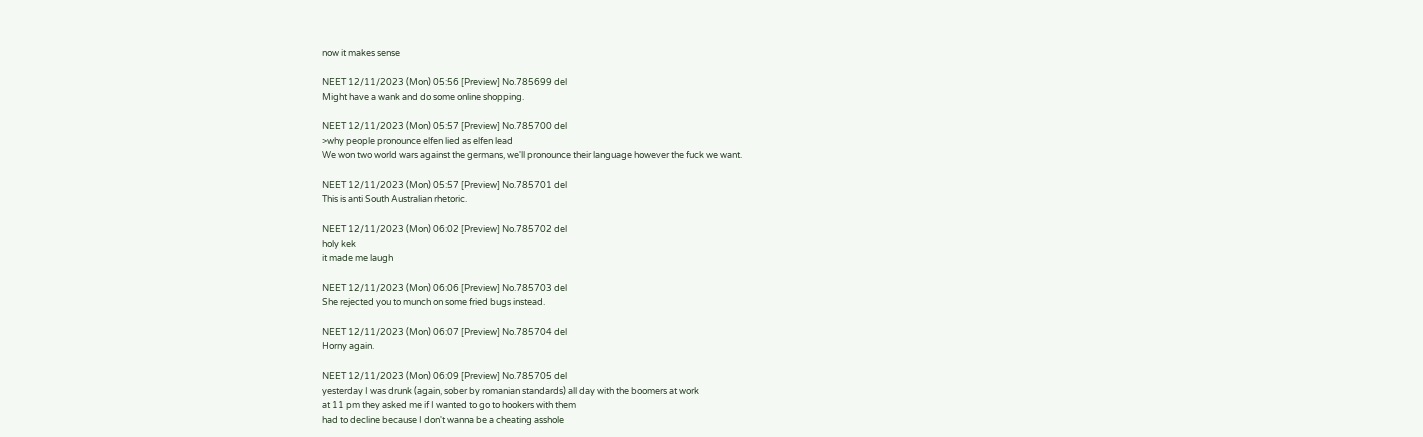now it makes sense

NEET 12/11/2023 (Mon) 05:56 [Preview] No.785699 del
Might have a wank and do some online shopping.

NEET 12/11/2023 (Mon) 05:57 [Preview] No.785700 del
>why people pronounce elfen lied as elfen lead
We won two world wars against the germans, we'll pronounce their language however the fuck we want.

NEET 12/11/2023 (Mon) 05:57 [Preview] No.785701 del
This is anti South Australian rhetoric.

NEET 12/11/2023 (Mon) 06:02 [Preview] No.785702 del
holy kek
it made me laugh

NEET 12/11/2023 (Mon) 06:06 [Preview] No.785703 del
She rejected you to munch on some fried bugs instead.

NEET 12/11/2023 (Mon) 06:07 [Preview] No.785704 del
Horny again.

NEET 12/11/2023 (Mon) 06:09 [Preview] No.785705 del
yesterday I was drunk (again, sober by romanian standards) all day with the boomers at work
at 11 pm they asked me if I wanted to go to hookers with them
had to decline because I don't wanna be a cheating asshole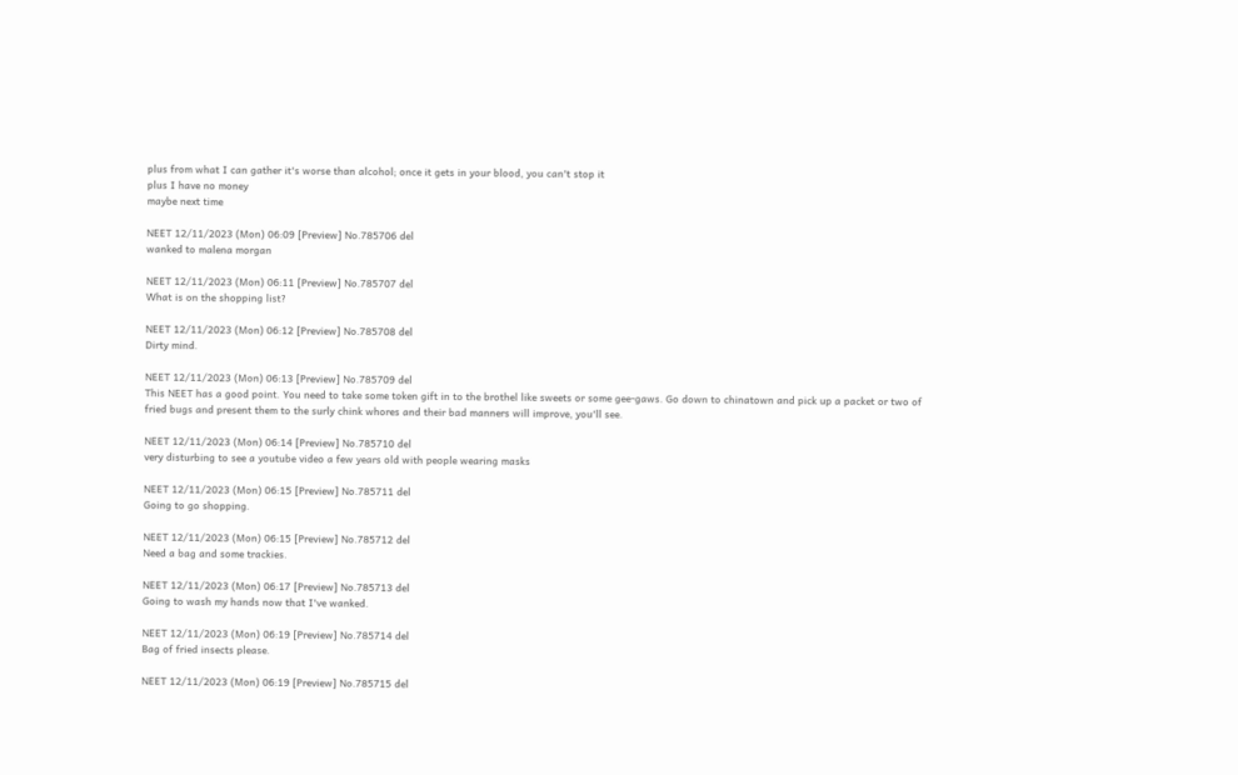plus from what I can gather it's worse than alcohol; once it gets in your blood, you can't stop it
plus I have no money
maybe next time

NEET 12/11/2023 (Mon) 06:09 [Preview] No.785706 del
wanked to malena morgan

NEET 12/11/2023 (Mon) 06:11 [Preview] No.785707 del
What is on the shopping list?

NEET 12/11/2023 (Mon) 06:12 [Preview] No.785708 del
Dirty mind.

NEET 12/11/2023 (Mon) 06:13 [Preview] No.785709 del
This NEET has a good point. You need to take some token gift in to the brothel like sweets or some gee-gaws. Go down to chinatown and pick up a packet or two of fried bugs and present them to the surly chink whores and their bad manners will improve, you'll see.

NEET 12/11/2023 (Mon) 06:14 [Preview] No.785710 del
very disturbing to see a youtube video a few years old with people wearing masks

NEET 12/11/2023 (Mon) 06:15 [Preview] No.785711 del
Going to go shopping.

NEET 12/11/2023 (Mon) 06:15 [Preview] No.785712 del
Need a bag and some trackies.

NEET 12/11/2023 (Mon) 06:17 [Preview] No.785713 del
Going to wash my hands now that I've wanked.

NEET 12/11/2023 (Mon) 06:19 [Preview] No.785714 del
Bag of fried insects please.

NEET 12/11/2023 (Mon) 06:19 [Preview] No.785715 del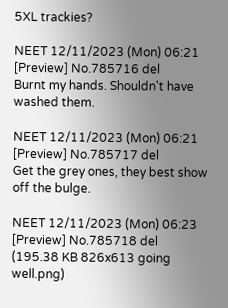5XL trackies?

NEET 12/11/2023 (Mon) 06:21 [Preview] No.785716 del
Burnt my hands. Shouldn't have washed them.

NEET 12/11/2023 (Mon) 06:21 [Preview] No.785717 del
Get the grey ones, they best show off the bulge.

NEET 12/11/2023 (Mon) 06:23 [Preview] No.785718 del
(195.38 KB 826x613 going well.png)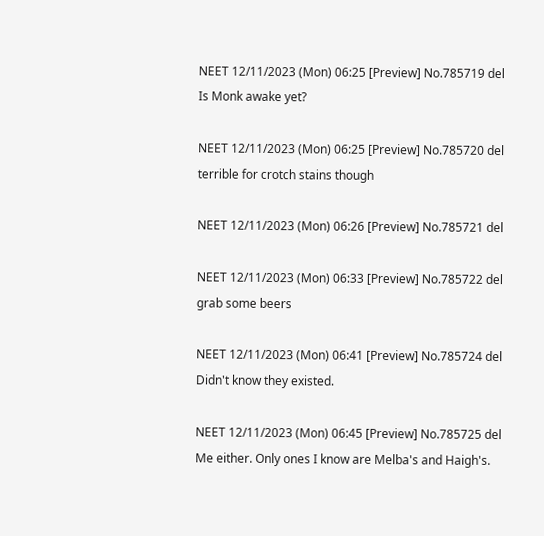NEET 12/11/2023 (Mon) 06:25 [Preview] No.785719 del
Is Monk awake yet?

NEET 12/11/2023 (Mon) 06:25 [Preview] No.785720 del
terrible for crotch stains though

NEET 12/11/2023 (Mon) 06:26 [Preview] No.785721 del

NEET 12/11/2023 (Mon) 06:33 [Preview] No.785722 del
grab some beers

NEET 12/11/2023 (Mon) 06:41 [Preview] No.785724 del
Didn't know they existed.

NEET 12/11/2023 (Mon) 06:45 [Preview] No.785725 del
Me either. Only ones I know are Melba's and Haigh's.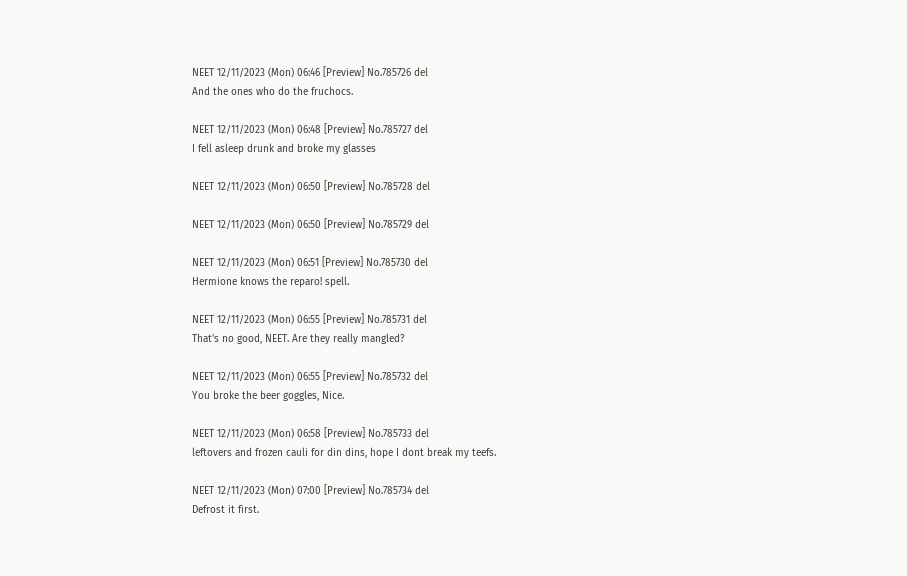NEET 12/11/2023 (Mon) 06:46 [Preview] No.785726 del
And the ones who do the fruchocs.

NEET 12/11/2023 (Mon) 06:48 [Preview] No.785727 del
I fell asleep drunk and broke my glasses

NEET 12/11/2023 (Mon) 06:50 [Preview] No.785728 del

NEET 12/11/2023 (Mon) 06:50 [Preview] No.785729 del

NEET 12/11/2023 (Mon) 06:51 [Preview] No.785730 del
Hermione knows the reparo! spell.

NEET 12/11/2023 (Mon) 06:55 [Preview] No.785731 del
That's no good, NEET. Are they really mangled?

NEET 12/11/2023 (Mon) 06:55 [Preview] No.785732 del
You broke the beer goggles, Nice.

NEET 12/11/2023 (Mon) 06:58 [Preview] No.785733 del
leftovers and frozen cauli for din dins, hope I dont break my teefs.

NEET 12/11/2023 (Mon) 07:00 [Preview] No.785734 del
Defrost it first.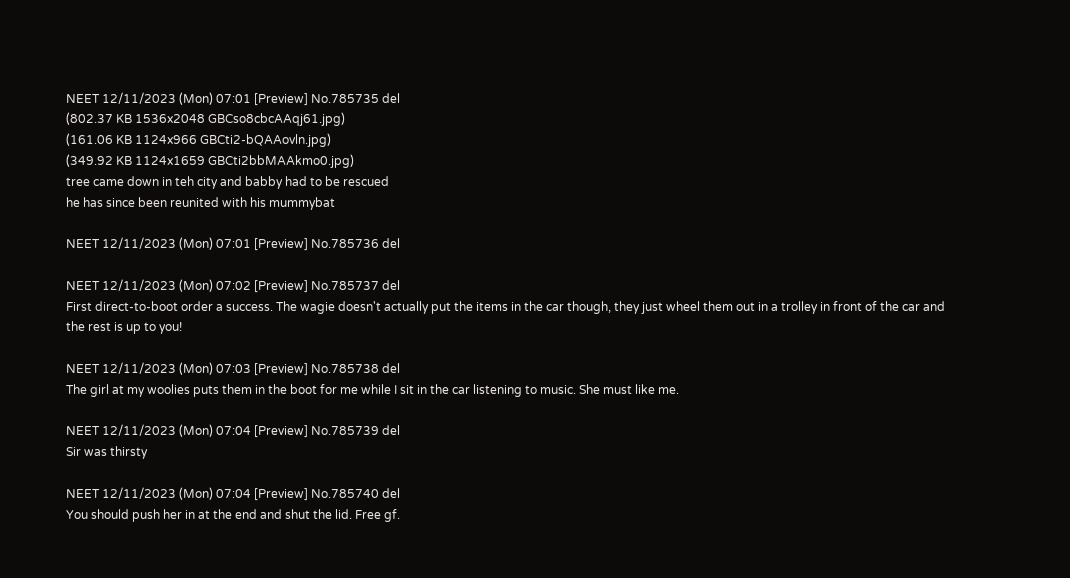NEET 12/11/2023 (Mon) 07:01 [Preview] No.785735 del
(802.37 KB 1536x2048 GBCso8cbcAAqj61.jpg)
(161.06 KB 1124x966 GBCti2-bQAAovln.jpg)
(349.92 KB 1124x1659 GBCti2bbMAAkmo0.jpg)
tree came down in teh city and babby had to be rescued
he has since been reunited with his mummybat

NEET 12/11/2023 (Mon) 07:01 [Preview] No.785736 del

NEET 12/11/2023 (Mon) 07:02 [Preview] No.785737 del
First direct-to-boot order a success. The wagie doesn't actually put the items in the car though, they just wheel them out in a trolley in front of the car and the rest is up to you!

NEET 12/11/2023 (Mon) 07:03 [Preview] No.785738 del
The girl at my woolies puts them in the boot for me while I sit in the car listening to music. She must like me.

NEET 12/11/2023 (Mon) 07:04 [Preview] No.785739 del
Sir was thirsty

NEET 12/11/2023 (Mon) 07:04 [Preview] No.785740 del
You should push her in at the end and shut the lid. Free gf.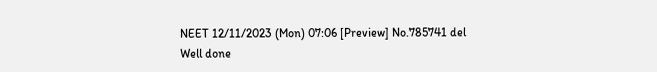NEET 12/11/2023 (Mon) 07:06 [Preview] No.785741 del
Well done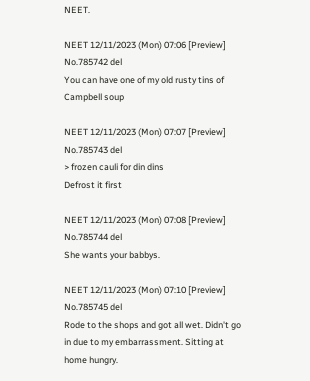NEET.

NEET 12/11/2023 (Mon) 07:06 [Preview] No.785742 del
You can have one of my old rusty tins of Campbell soup

NEET 12/11/2023 (Mon) 07:07 [Preview] No.785743 del
> frozen cauli for din dins
Defrost it first

NEET 12/11/2023 (Mon) 07:08 [Preview] No.785744 del
She wants your babbys.

NEET 12/11/2023 (Mon) 07:10 [Preview] No.785745 del
Rode to the shops and got all wet. Didn't go in due to my embarrassment. Sitting at home hungry.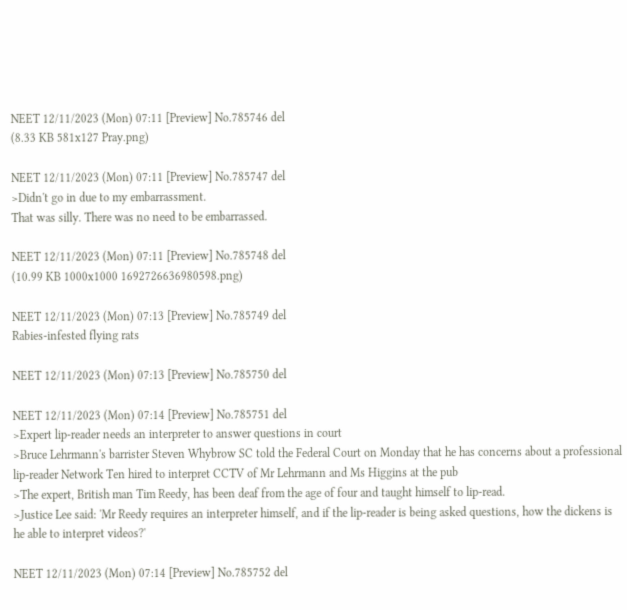NEET 12/11/2023 (Mon) 07:11 [Preview] No.785746 del
(8.33 KB 581x127 Pray.png)

NEET 12/11/2023 (Mon) 07:11 [Preview] No.785747 del
>Didn't go in due to my embarrassment.
That was silly. There was no need to be embarrassed.

NEET 12/11/2023 (Mon) 07:11 [Preview] No.785748 del
(10.99 KB 1000x1000 1692726636980598.png)

NEET 12/11/2023 (Mon) 07:13 [Preview] No.785749 del
Rabies-infested flying rats

NEET 12/11/2023 (Mon) 07:13 [Preview] No.785750 del

NEET 12/11/2023 (Mon) 07:14 [Preview] No.785751 del
>Expert lip-reader needs an interpreter to answer questions in court
>Bruce Lehrmann's barrister Steven Whybrow SC told the Federal Court on Monday that he has concerns about a professional lip-reader Network Ten hired to interpret CCTV of Mr Lehrmann and Ms Higgins at the pub
>The expert, British man Tim Reedy, has been deaf from the age of four and taught himself to lip-read.
>Justice Lee said: 'Mr Reedy requires an interpreter himself, and if the lip-reader is being asked questions, how the dickens is he able to interpret videos?'

NEET 12/11/2023 (Mon) 07:14 [Preview] No.785752 del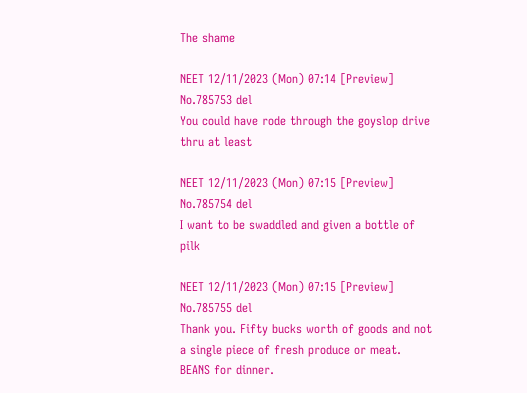The shame

NEET 12/11/2023 (Mon) 07:14 [Preview] No.785753 del
You could have rode through the goyslop drive thru at least

NEET 12/11/2023 (Mon) 07:15 [Preview] No.785754 del
I want to be swaddled and given a bottle of pilk

NEET 12/11/2023 (Mon) 07:15 [Preview] No.785755 del
Thank you. Fifty bucks worth of goods and not a single piece of fresh produce or meat. BEANS for dinner.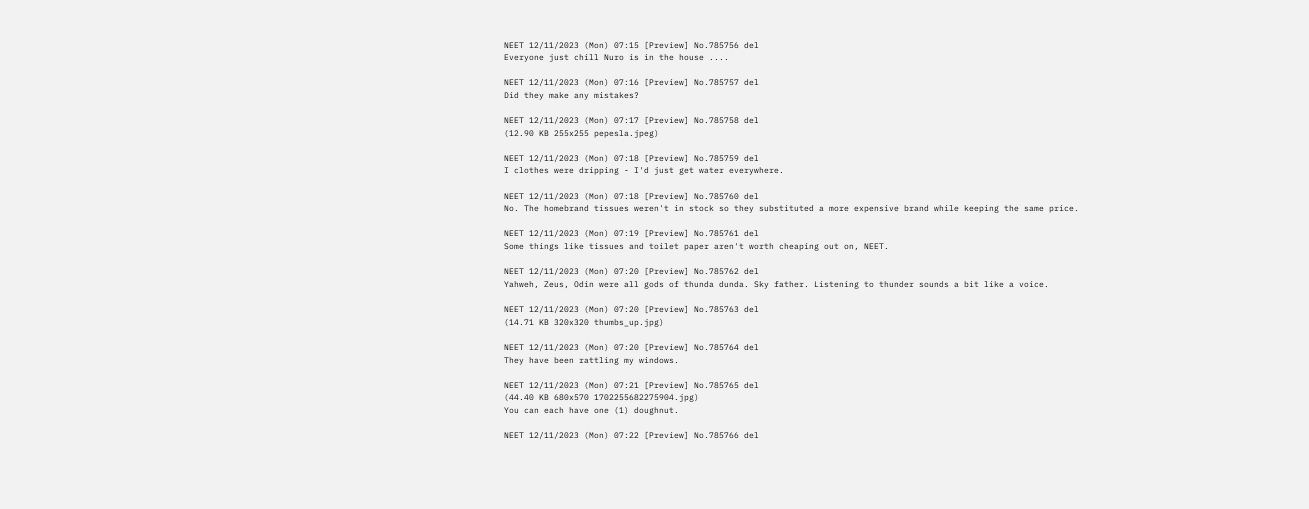NEET 12/11/2023 (Mon) 07:15 [Preview] No.785756 del
Everyone just chill Nuro is in the house ....

NEET 12/11/2023 (Mon) 07:16 [Preview] No.785757 del
Did they make any mistakes?

NEET 12/11/2023 (Mon) 07:17 [Preview] No.785758 del
(12.90 KB 255x255 pepesla.jpeg)

NEET 12/11/2023 (Mon) 07:18 [Preview] No.785759 del
I clothes were dripping - I'd just get water everywhere.

NEET 12/11/2023 (Mon) 07:18 [Preview] No.785760 del
No. The homebrand tissues weren't in stock so they substituted a more expensive brand while keeping the same price.

NEET 12/11/2023 (Mon) 07:19 [Preview] No.785761 del
Some things like tissues and toilet paper aren't worth cheaping out on, NEET.

NEET 12/11/2023 (Mon) 07:20 [Preview] No.785762 del
Yahweh, Zeus, Odin were all gods of thunda dunda. Sky father. Listening to thunder sounds a bit like a voice.

NEET 12/11/2023 (Mon) 07:20 [Preview] No.785763 del
(14.71 KB 320x320 thumbs_up.jpg)

NEET 12/11/2023 (Mon) 07:20 [Preview] No.785764 del
They have been rattling my windows.

NEET 12/11/2023 (Mon) 07:21 [Preview] No.785765 del
(44.40 KB 680x570 1702255682275904.jpg)
You can each have one (1) doughnut.

NEET 12/11/2023 (Mon) 07:22 [Preview] No.785766 del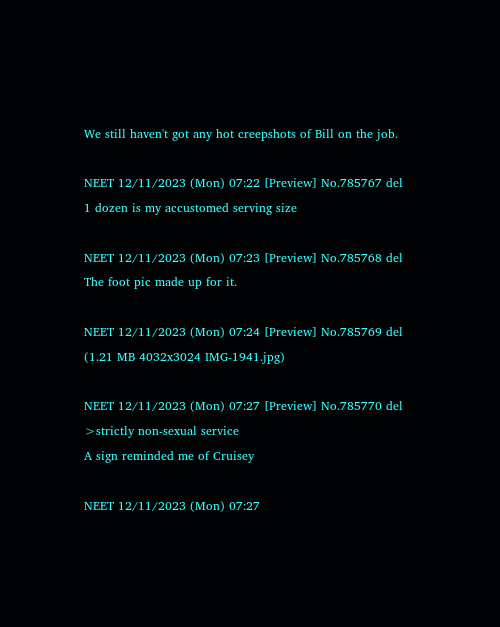We still haven't got any hot creepshots of Bill on the job.

NEET 12/11/2023 (Mon) 07:22 [Preview] No.785767 del
1 dozen is my accustomed serving size

NEET 12/11/2023 (Mon) 07:23 [Preview] No.785768 del
The foot pic made up for it.

NEET 12/11/2023 (Mon) 07:24 [Preview] No.785769 del
(1.21 MB 4032x3024 IMG-1941.jpg)

NEET 12/11/2023 (Mon) 07:27 [Preview] No.785770 del
>strictly non-sexual service
A sign reminded me of Cruisey

NEET 12/11/2023 (Mon) 07:27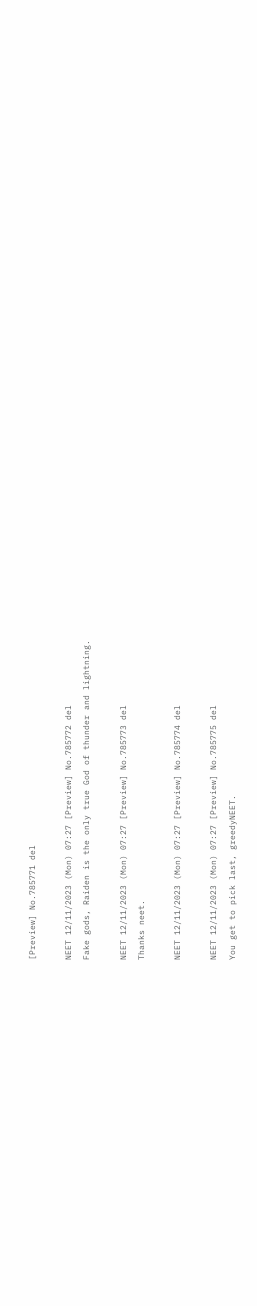[Preview] No.785771 del

NEET 12/11/2023 (Mon) 07:27 [Preview] No.785772 del
Fake gods, Raiden is the only true God of thunder and lightning.

NEET 12/11/2023 (Mon) 07:27 [Preview] No.785773 del
Thanks neet.

NEET 12/11/2023 (Mon) 07:27 [Preview] No.785774 del

NEET 12/11/2023 (Mon) 07:27 [Preview] No.785775 del
You get to pick last, greedyNEET.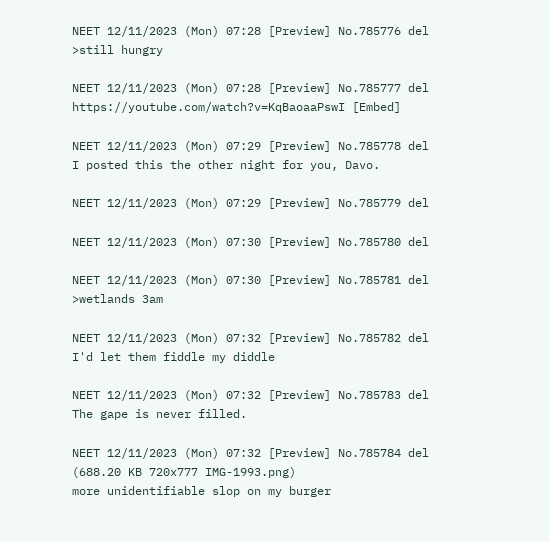NEET 12/11/2023 (Mon) 07:28 [Preview] No.785776 del
>still hungry

NEET 12/11/2023 (Mon) 07:28 [Preview] No.785777 del
https://youtube.com/watch?v=KqBaoaaPswI [Embed]

NEET 12/11/2023 (Mon) 07:29 [Preview] No.785778 del
I posted this the other night for you, Davo.

NEET 12/11/2023 (Mon) 07:29 [Preview] No.785779 del

NEET 12/11/2023 (Mon) 07:30 [Preview] No.785780 del

NEET 12/11/2023 (Mon) 07:30 [Preview] No.785781 del
>wetlands 3am

NEET 12/11/2023 (Mon) 07:32 [Preview] No.785782 del
I'd let them fiddle my diddle

NEET 12/11/2023 (Mon) 07:32 [Preview] No.785783 del
The gape is never filled.

NEET 12/11/2023 (Mon) 07:32 [Preview] No.785784 del
(688.20 KB 720x777 IMG-1993.png)
more unidentifiable slop on my burger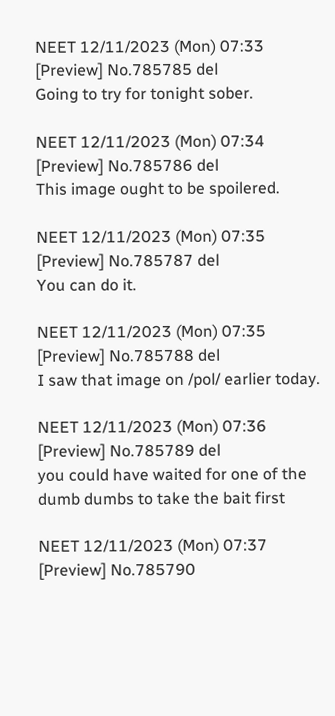NEET 12/11/2023 (Mon) 07:33 [Preview] No.785785 del
Going to try for tonight sober.

NEET 12/11/2023 (Mon) 07:34 [Preview] No.785786 del
This image ought to be spoilered.

NEET 12/11/2023 (Mon) 07:35 [Preview] No.785787 del
You can do it.

NEET 12/11/2023 (Mon) 07:35 [Preview] No.785788 del
I saw that image on /pol/ earlier today.

NEET 12/11/2023 (Mon) 07:36 [Preview] No.785789 del
you could have waited for one of the dumb dumbs to take the bait first

NEET 12/11/2023 (Mon) 07:37 [Preview] No.785790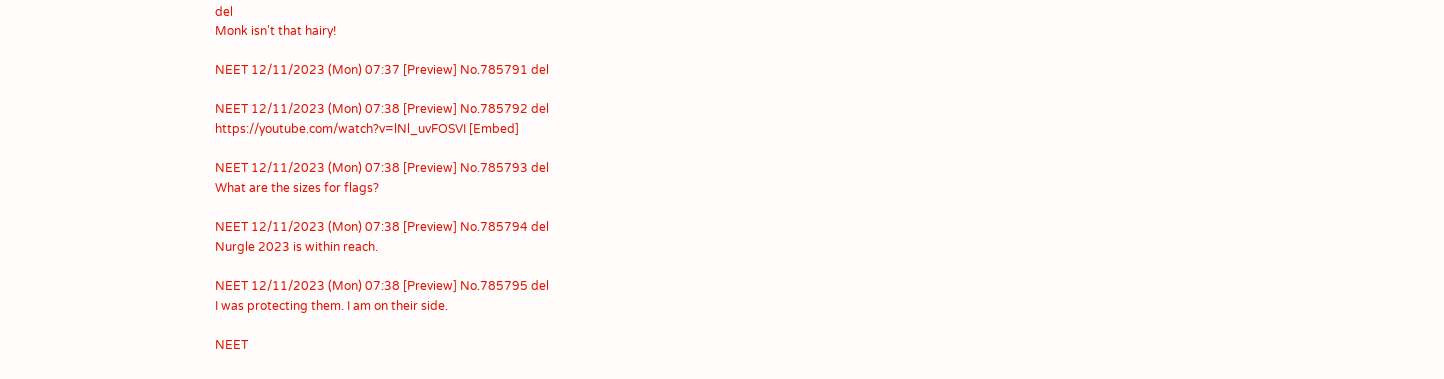del
Monk isn't that hairy!

NEET 12/11/2023 (Mon) 07:37 [Preview] No.785791 del

NEET 12/11/2023 (Mon) 07:38 [Preview] No.785792 del
https://youtube.com/watch?v=lNl_uvFOSVI [Embed]

NEET 12/11/2023 (Mon) 07:38 [Preview] No.785793 del
What are the sizes for flags?

NEET 12/11/2023 (Mon) 07:38 [Preview] No.785794 del
Nurgle 2023 is within reach.

NEET 12/11/2023 (Mon) 07:38 [Preview] No.785795 del
I was protecting them. I am on their side.

NEET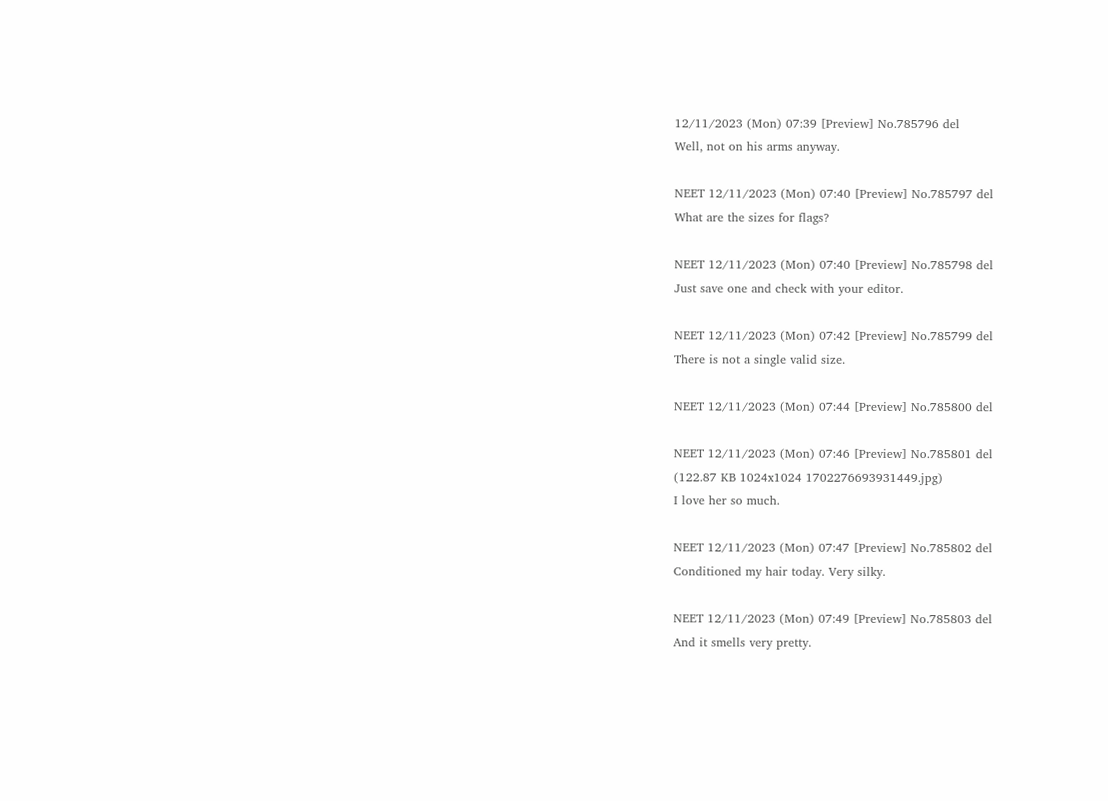12/11/2023 (Mon) 07:39 [Preview] No.785796 del
Well, not on his arms anyway.

NEET 12/11/2023 (Mon) 07:40 [Preview] No.785797 del
What are the sizes for flags?

NEET 12/11/2023 (Mon) 07:40 [Preview] No.785798 del
Just save one and check with your editor.

NEET 12/11/2023 (Mon) 07:42 [Preview] No.785799 del
There is not a single valid size.

NEET 12/11/2023 (Mon) 07:44 [Preview] No.785800 del

NEET 12/11/2023 (Mon) 07:46 [Preview] No.785801 del
(122.87 KB 1024x1024 1702276693931449.jpg)
I love her so much.

NEET 12/11/2023 (Mon) 07:47 [Preview] No.785802 del
Conditioned my hair today. Very silky.

NEET 12/11/2023 (Mon) 07:49 [Preview] No.785803 del
And it smells very pretty.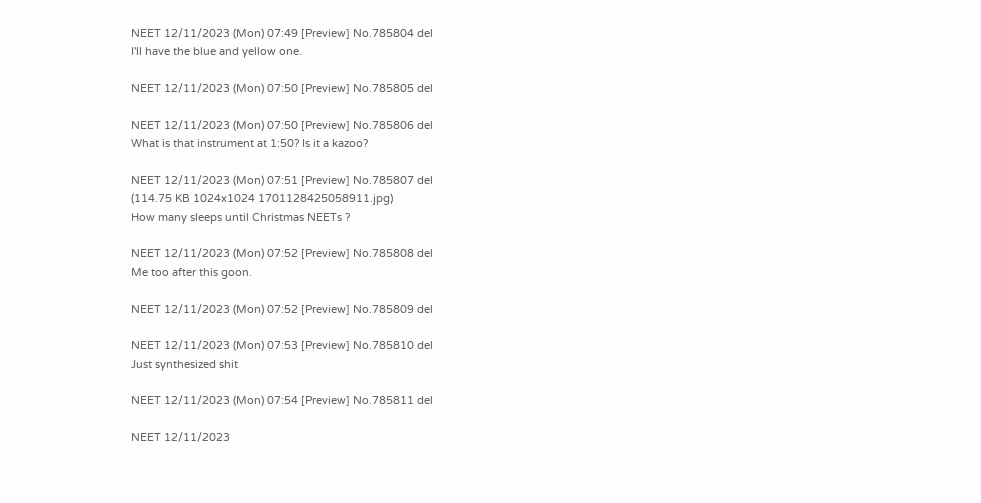NEET 12/11/2023 (Mon) 07:49 [Preview] No.785804 del
I'll have the blue and yellow one.

NEET 12/11/2023 (Mon) 07:50 [Preview] No.785805 del

NEET 12/11/2023 (Mon) 07:50 [Preview] No.785806 del
What is that instrument at 1:50? Is it a kazoo?

NEET 12/11/2023 (Mon) 07:51 [Preview] No.785807 del
(114.75 KB 1024x1024 1701128425058911.jpg)
How many sleeps until Christmas NEETs ?

NEET 12/11/2023 (Mon) 07:52 [Preview] No.785808 del
Me too after this goon.

NEET 12/11/2023 (Mon) 07:52 [Preview] No.785809 del

NEET 12/11/2023 (Mon) 07:53 [Preview] No.785810 del
Just synthesized shit

NEET 12/11/2023 (Mon) 07:54 [Preview] No.785811 del

NEET 12/11/2023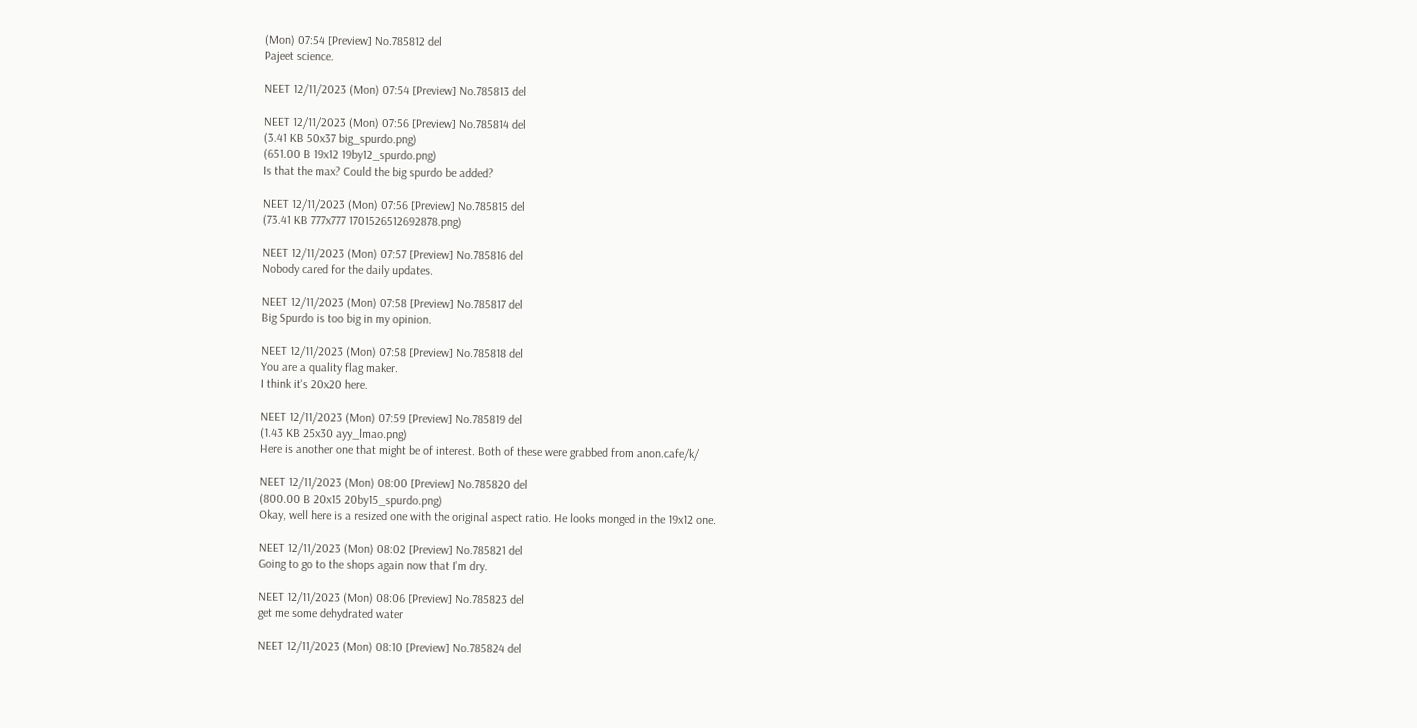(Mon) 07:54 [Preview] No.785812 del
Pajeet science.

NEET 12/11/2023 (Mon) 07:54 [Preview] No.785813 del

NEET 12/11/2023 (Mon) 07:56 [Preview] No.785814 del
(3.41 KB 50x37 big_spurdo.png)
(651.00 B 19x12 19by12_spurdo.png)
Is that the max? Could the big spurdo be added?

NEET 12/11/2023 (Mon) 07:56 [Preview] No.785815 del
(73.41 KB 777x777 1701526512692878.png)

NEET 12/11/2023 (Mon) 07:57 [Preview] No.785816 del
Nobody cared for the daily updates.

NEET 12/11/2023 (Mon) 07:58 [Preview] No.785817 del
Big Spurdo is too big in my opinion.

NEET 12/11/2023 (Mon) 07:58 [Preview] No.785818 del
You are a quality flag maker.
I think it's 20x20 here.

NEET 12/11/2023 (Mon) 07:59 [Preview] No.785819 del
(1.43 KB 25x30 ayy_lmao.png)
Here is another one that might be of interest. Both of these were grabbed from anon.cafe/k/

NEET 12/11/2023 (Mon) 08:00 [Preview] No.785820 del
(800.00 B 20x15 20by15_spurdo.png)
Okay, well here is a resized one with the original aspect ratio. He looks monged in the 19x12 one.

NEET 12/11/2023 (Mon) 08:02 [Preview] No.785821 del
Going to go to the shops again now that I'm dry.

NEET 12/11/2023 (Mon) 08:06 [Preview] No.785823 del
get me some dehydrated water

NEET 12/11/2023 (Mon) 08:10 [Preview] No.785824 del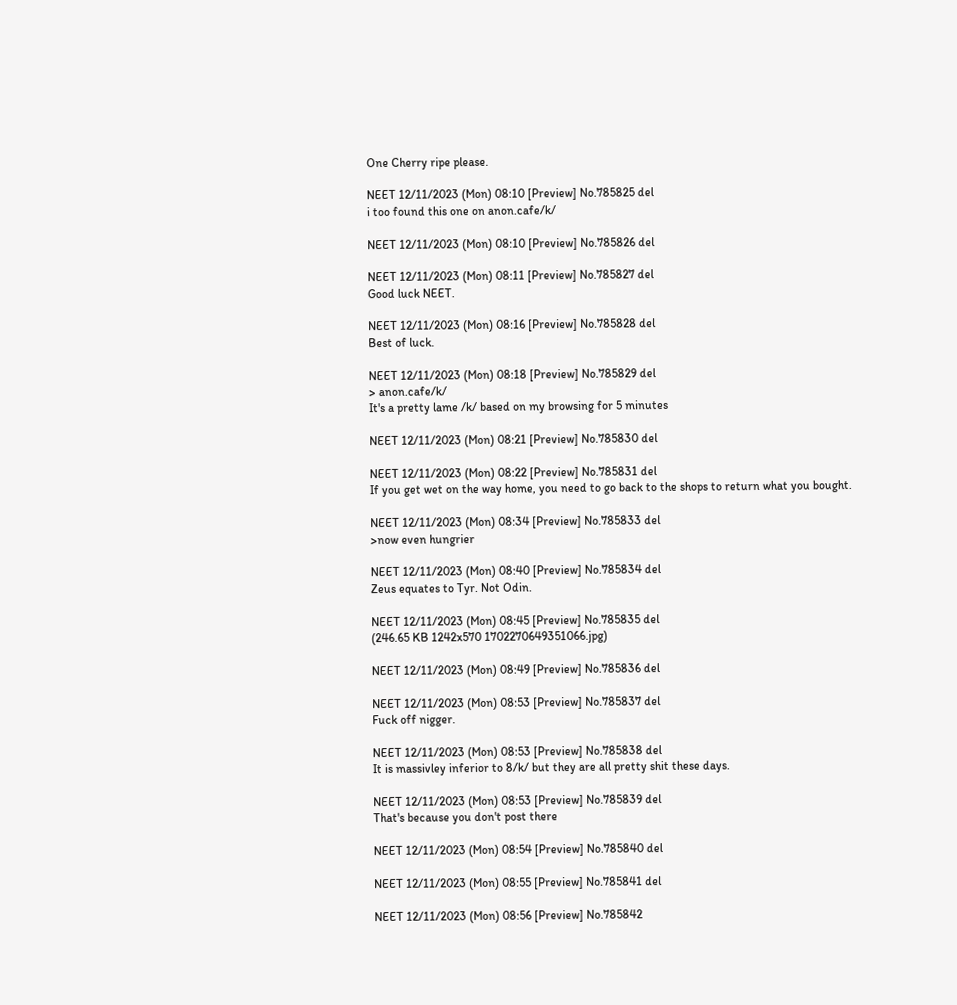One Cherry ripe please.

NEET 12/11/2023 (Mon) 08:10 [Preview] No.785825 del
i too found this one on anon.cafe/k/

NEET 12/11/2023 (Mon) 08:10 [Preview] No.785826 del

NEET 12/11/2023 (Mon) 08:11 [Preview] No.785827 del
Good luck NEET.

NEET 12/11/2023 (Mon) 08:16 [Preview] No.785828 del
Best of luck.

NEET 12/11/2023 (Mon) 08:18 [Preview] No.785829 del
> anon.cafe/k/
It's a pretty lame /k/ based on my browsing for 5 minutes

NEET 12/11/2023 (Mon) 08:21 [Preview] No.785830 del

NEET 12/11/2023 (Mon) 08:22 [Preview] No.785831 del
If you get wet on the way home, you need to go back to the shops to return what you bought.

NEET 12/11/2023 (Mon) 08:34 [Preview] No.785833 del
>now even hungrier

NEET 12/11/2023 (Mon) 08:40 [Preview] No.785834 del
Zeus equates to Tyr. Not Odin.

NEET 12/11/2023 (Mon) 08:45 [Preview] No.785835 del
(246.65 KB 1242x570 1702270649351066.jpg)

NEET 12/11/2023 (Mon) 08:49 [Preview] No.785836 del

NEET 12/11/2023 (Mon) 08:53 [Preview] No.785837 del
Fuck off nigger.

NEET 12/11/2023 (Mon) 08:53 [Preview] No.785838 del
It is massivley inferior to 8/k/ but they are all pretty shit these days.

NEET 12/11/2023 (Mon) 08:53 [Preview] No.785839 del
That's because you don't post there

NEET 12/11/2023 (Mon) 08:54 [Preview] No.785840 del

NEET 12/11/2023 (Mon) 08:55 [Preview] No.785841 del

NEET 12/11/2023 (Mon) 08:56 [Preview] No.785842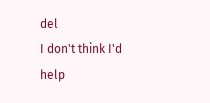del
I don't think I'd help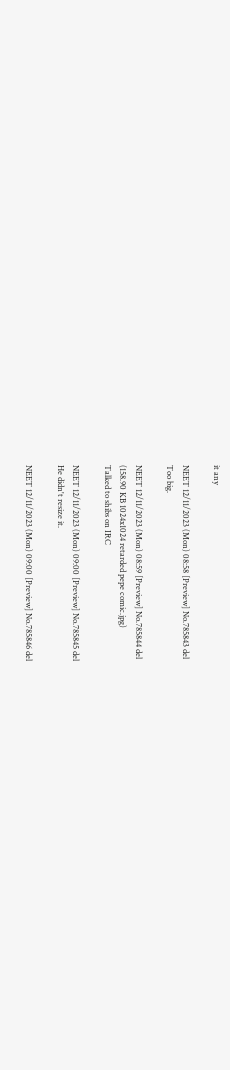it any

NEET 12/11/2023 (Mon) 08:58 [Preview] No.785843 del
Too big.

NEET 12/11/2023 (Mon) 08:59 [Preview] No.785844 del
(158.90 KB 1024x1024 retarded pepe comic.jpg)
Talked to shibs on IRC

NEET 12/11/2023 (Mon) 09:00 [Preview] No.785845 del
He didn't resize it.

NEET 12/11/2023 (Mon) 09:00 [Preview] No.785846 del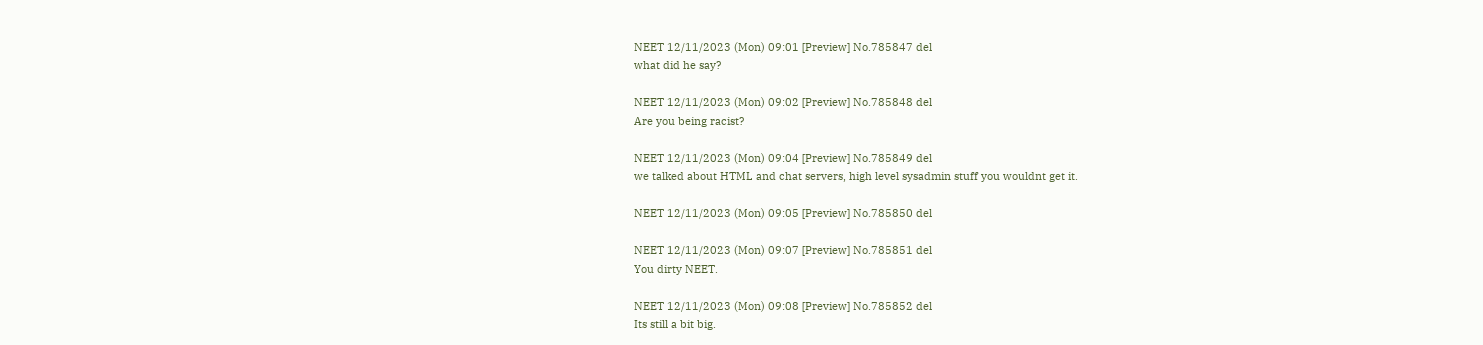NEET 12/11/2023 (Mon) 09:01 [Preview] No.785847 del
what did he say?

NEET 12/11/2023 (Mon) 09:02 [Preview] No.785848 del
Are you being racist?

NEET 12/11/2023 (Mon) 09:04 [Preview] No.785849 del
we talked about HTML and chat servers, high level sysadmin stuff you wouldnt get it.

NEET 12/11/2023 (Mon) 09:05 [Preview] No.785850 del

NEET 12/11/2023 (Mon) 09:07 [Preview] No.785851 del
You dirty NEET.

NEET 12/11/2023 (Mon) 09:08 [Preview] No.785852 del
Its still a bit big.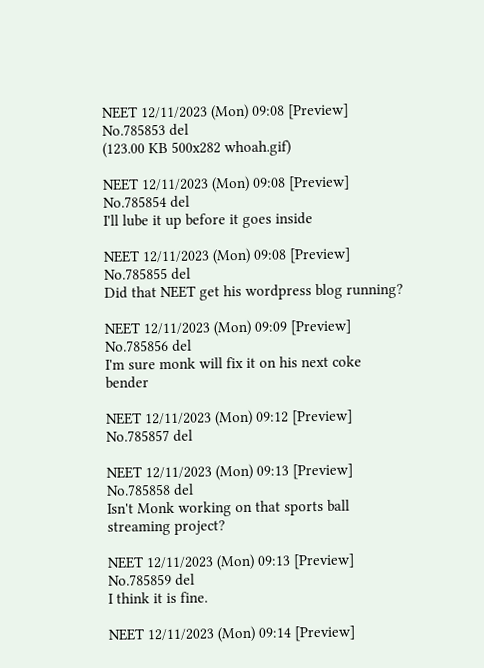NEET 12/11/2023 (Mon) 09:08 [Preview] No.785853 del
(123.00 KB 500x282 whoah.gif)

NEET 12/11/2023 (Mon) 09:08 [Preview] No.785854 del
I'll lube it up before it goes inside

NEET 12/11/2023 (Mon) 09:08 [Preview] No.785855 del
Did that NEET get his wordpress blog running?

NEET 12/11/2023 (Mon) 09:09 [Preview] No.785856 del
I'm sure monk will fix it on his next coke bender

NEET 12/11/2023 (Mon) 09:12 [Preview] No.785857 del

NEET 12/11/2023 (Mon) 09:13 [Preview] No.785858 del
Isn't Monk working on that sports ball streaming project?

NEET 12/11/2023 (Mon) 09:13 [Preview] No.785859 del
I think it is fine.

NEET 12/11/2023 (Mon) 09:14 [Preview]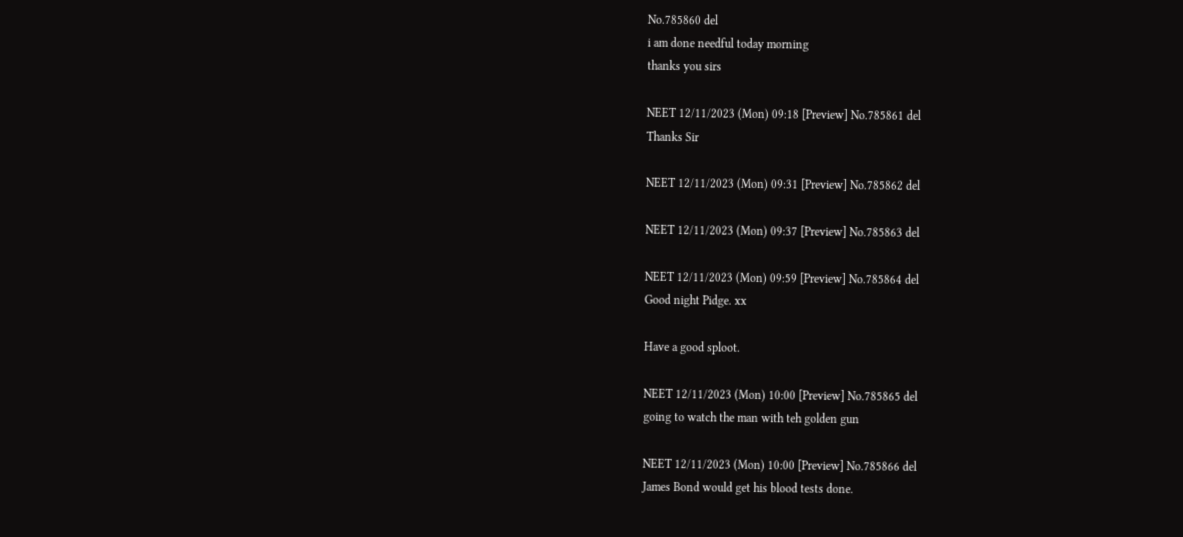No.785860 del
i am done needful today morning
thanks you sirs

NEET 12/11/2023 (Mon) 09:18 [Preview] No.785861 del
Thanks Sir

NEET 12/11/2023 (Mon) 09:31 [Preview] No.785862 del

NEET 12/11/2023 (Mon) 09:37 [Preview] No.785863 del

NEET 12/11/2023 (Mon) 09:59 [Preview] No.785864 del
Good night Pidge. xx

Have a good sploot.

NEET 12/11/2023 (Mon) 10:00 [Preview] No.785865 del
going to watch the man with teh golden gun

NEET 12/11/2023 (Mon) 10:00 [Preview] No.785866 del
James Bond would get his blood tests done.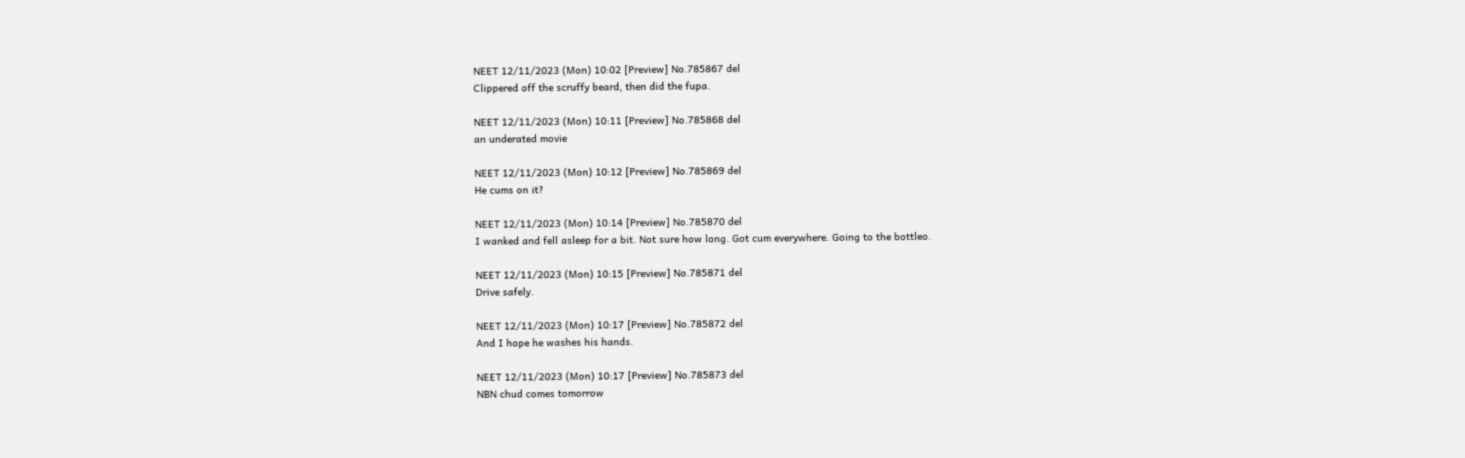NEET 12/11/2023 (Mon) 10:02 [Preview] No.785867 del
Clippered off the scruffy beard, then did the fupa.

NEET 12/11/2023 (Mon) 10:11 [Preview] No.785868 del
an underated movie

NEET 12/11/2023 (Mon) 10:12 [Preview] No.785869 del
He cums on it?

NEET 12/11/2023 (Mon) 10:14 [Preview] No.785870 del
I wanked and fell asleep for a bit. Not sure how long. Got cum everywhere. Going to the bottleo.

NEET 12/11/2023 (Mon) 10:15 [Preview] No.785871 del
Drive safely.

NEET 12/11/2023 (Mon) 10:17 [Preview] No.785872 del
And I hope he washes his hands.

NEET 12/11/2023 (Mon) 10:17 [Preview] No.785873 del
NBN chud comes tomorrow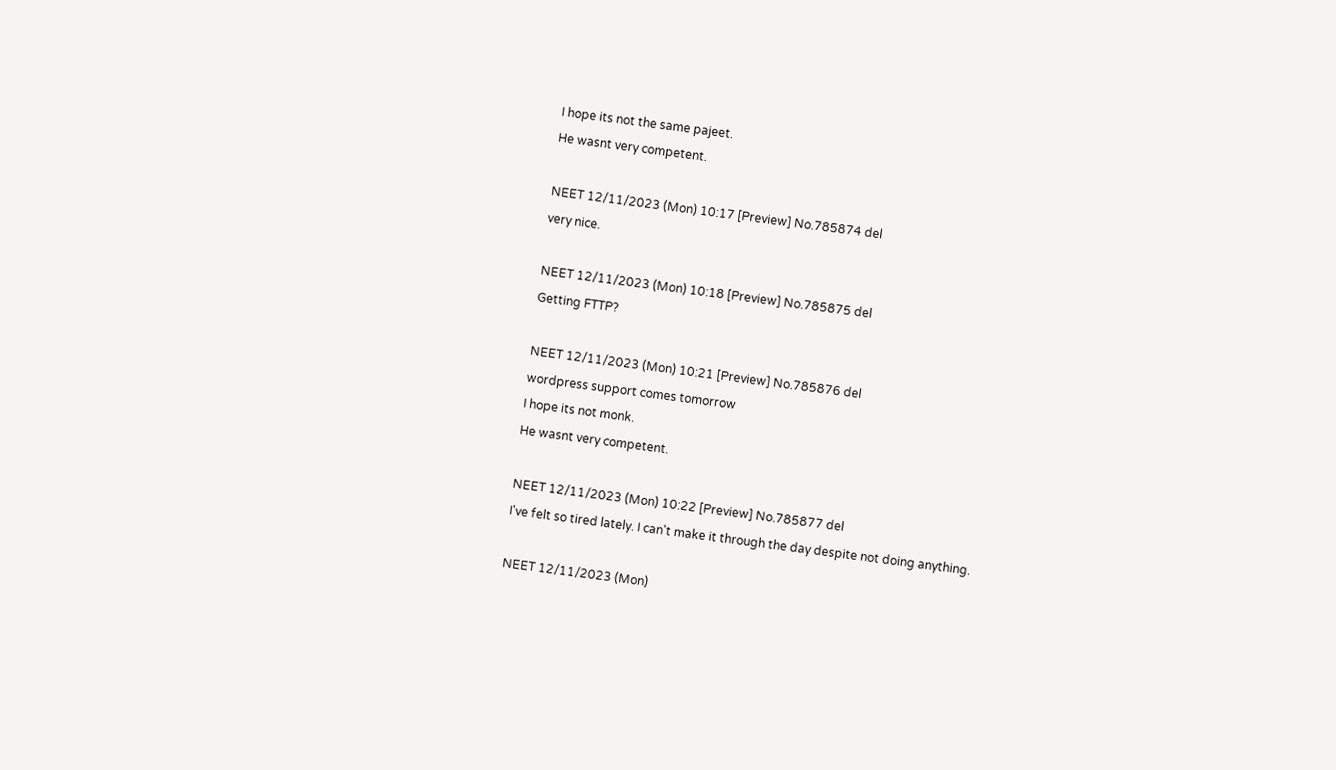I hope its not the same pajeet.
He wasnt very competent.

NEET 12/11/2023 (Mon) 10:17 [Preview] No.785874 del
very nice.

NEET 12/11/2023 (Mon) 10:18 [Preview] No.785875 del
Getting FTTP?

NEET 12/11/2023 (Mon) 10:21 [Preview] No.785876 del
wordpress support comes tomorrow
I hope its not monk.
He wasnt very competent.

NEET 12/11/2023 (Mon) 10:22 [Preview] No.785877 del
I've felt so tired lately. I can't make it through the day despite not doing anything.

NEET 12/11/2023 (Mon)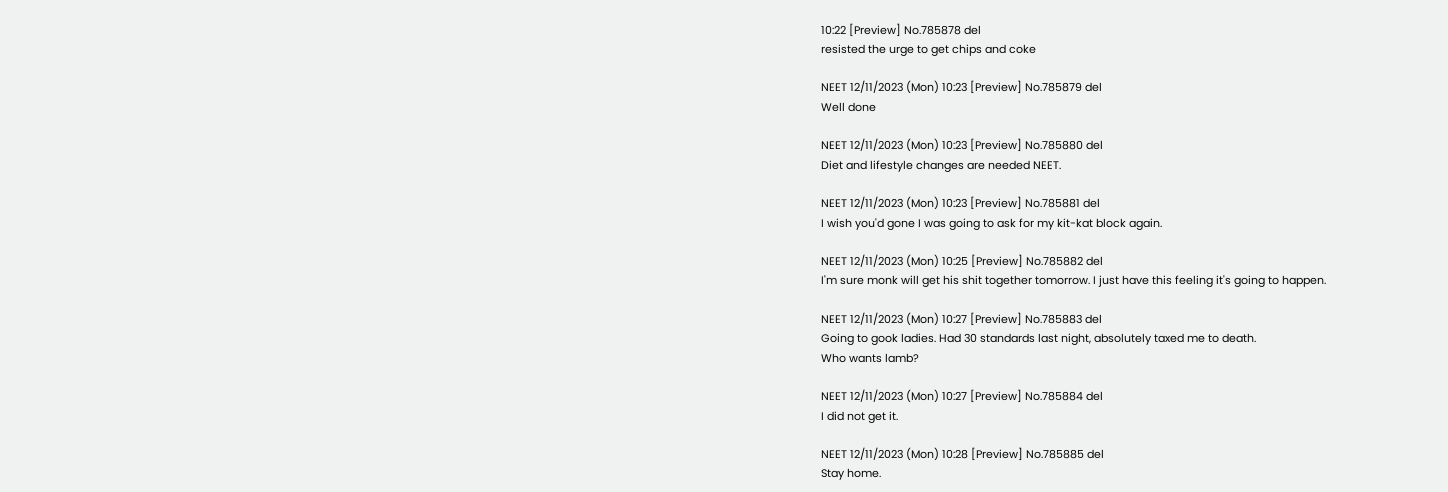10:22 [Preview] No.785878 del
resisted the urge to get chips and coke

NEET 12/11/2023 (Mon) 10:23 [Preview] No.785879 del
Well done

NEET 12/11/2023 (Mon) 10:23 [Preview] No.785880 del
Diet and lifestyle changes are needed NEET.

NEET 12/11/2023 (Mon) 10:23 [Preview] No.785881 del
I wish you'd gone I was going to ask for my kit-kat block again.

NEET 12/11/2023 (Mon) 10:25 [Preview] No.785882 del
I'm sure monk will get his shit together tomorrow. I just have this feeling it's going to happen.

NEET 12/11/2023 (Mon) 10:27 [Preview] No.785883 del
Going to gook ladies. Had 30 standards last night, absolutely taxed me to death.
Who wants lamb?

NEET 12/11/2023 (Mon) 10:27 [Preview] No.785884 del
I did not get it.

NEET 12/11/2023 (Mon) 10:28 [Preview] No.785885 del
Stay home.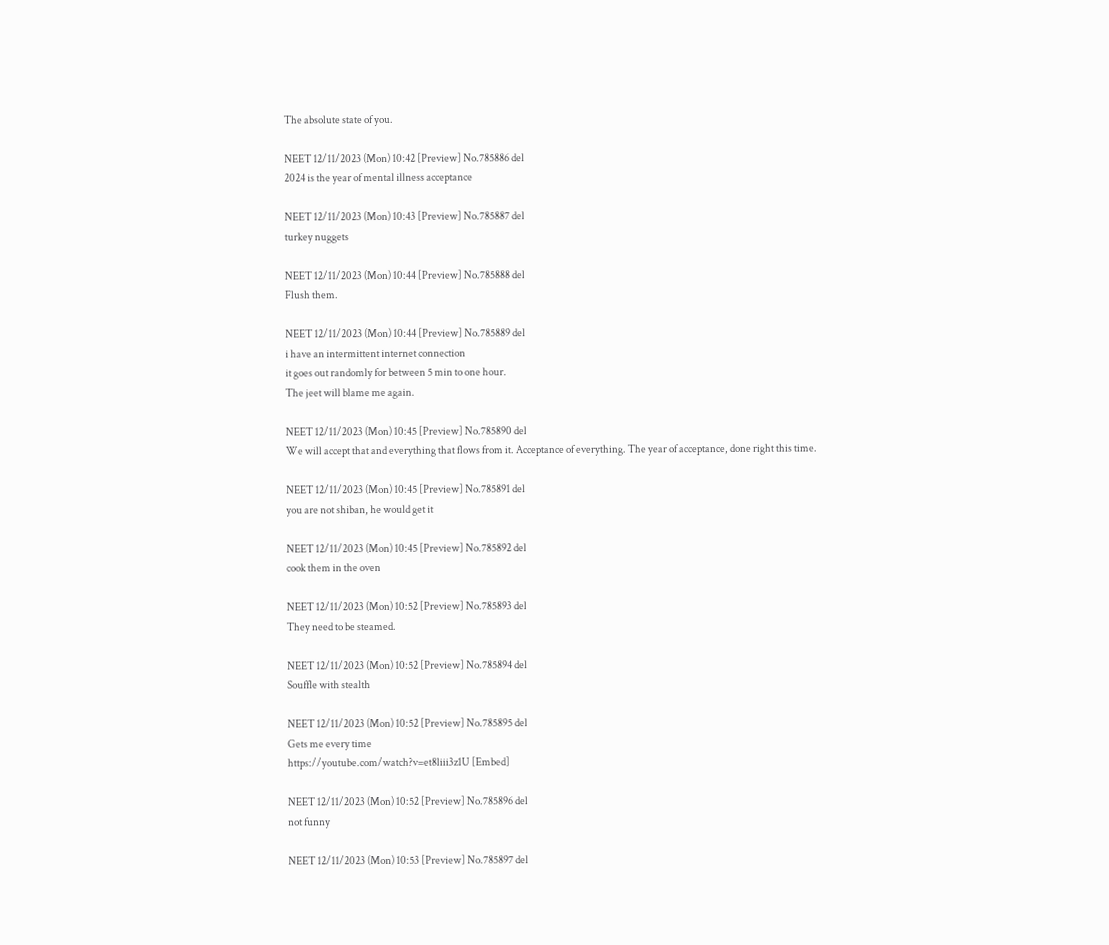The absolute state of you.

NEET 12/11/2023 (Mon) 10:42 [Preview] No.785886 del
2024 is the year of mental illness acceptance

NEET 12/11/2023 (Mon) 10:43 [Preview] No.785887 del
turkey nuggets

NEET 12/11/2023 (Mon) 10:44 [Preview] No.785888 del
Flush them.

NEET 12/11/2023 (Mon) 10:44 [Preview] No.785889 del
i have an intermittent internet connection
it goes out randomly for between 5 min to one hour.
The jeet will blame me again.

NEET 12/11/2023 (Mon) 10:45 [Preview] No.785890 del
We will accept that and everything that flows from it. Acceptance of everything. The year of acceptance, done right this time.

NEET 12/11/2023 (Mon) 10:45 [Preview] No.785891 del
you are not shiban, he would get it

NEET 12/11/2023 (Mon) 10:45 [Preview] No.785892 del
cook them in the oven

NEET 12/11/2023 (Mon) 10:52 [Preview] No.785893 del
They need to be steamed.

NEET 12/11/2023 (Mon) 10:52 [Preview] No.785894 del
Souffle with stealth

NEET 12/11/2023 (Mon) 10:52 [Preview] No.785895 del
Gets me every time
https://youtube.com/watch?v=et8liii3z1U [Embed]

NEET 12/11/2023 (Mon) 10:52 [Preview] No.785896 del
not funny

NEET 12/11/2023 (Mon) 10:53 [Preview] No.785897 del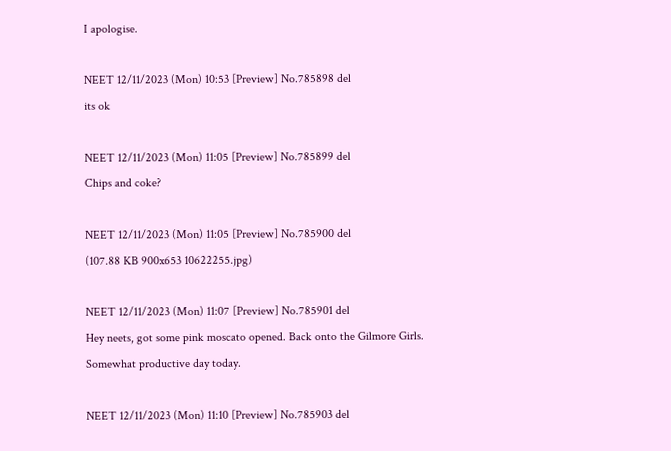I apologise.

NEET 12/11/2023 (Mon) 10:53 [Preview] No.785898 del
its ok

NEET 12/11/2023 (Mon) 11:05 [Preview] No.785899 del
Chips and coke?

NEET 12/11/2023 (Mon) 11:05 [Preview] No.785900 del
(107.88 KB 900x653 10622255.jpg)

NEET 12/11/2023 (Mon) 11:07 [Preview] No.785901 del
Hey neets, got some pink moscato opened. Back onto the Gilmore Girls.
Somewhat productive day today.

NEET 12/11/2023 (Mon) 11:10 [Preview] No.785903 del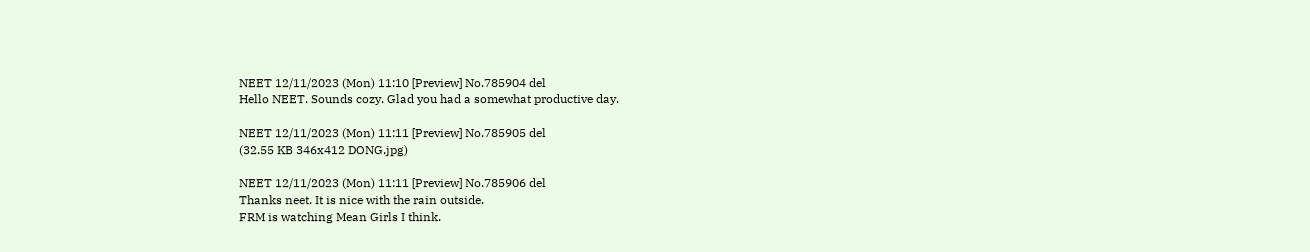NEET 12/11/2023 (Mon) 11:10 [Preview] No.785904 del
Hello NEET. Sounds cozy. Glad you had a somewhat productive day.

NEET 12/11/2023 (Mon) 11:11 [Preview] No.785905 del
(32.55 KB 346x412 DONG.jpg)

NEET 12/11/2023 (Mon) 11:11 [Preview] No.785906 del
Thanks neet. It is nice with the rain outside.
FRM is watching Mean Girls I think.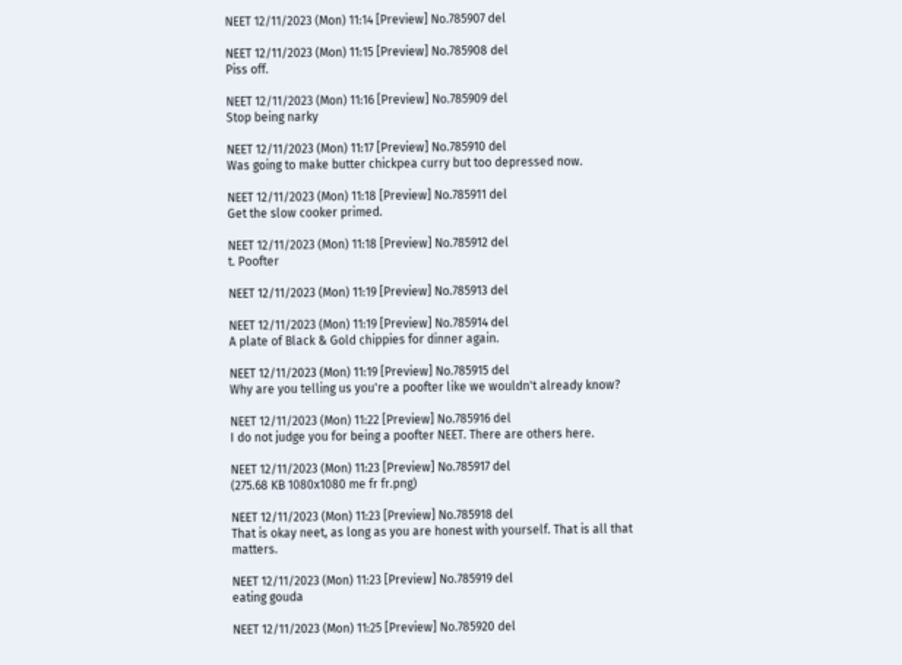NEET 12/11/2023 (Mon) 11:14 [Preview] No.785907 del

NEET 12/11/2023 (Mon) 11:15 [Preview] No.785908 del
Piss off.

NEET 12/11/2023 (Mon) 11:16 [Preview] No.785909 del
Stop being narky

NEET 12/11/2023 (Mon) 11:17 [Preview] No.785910 del
Was going to make butter chickpea curry but too depressed now.

NEET 12/11/2023 (Mon) 11:18 [Preview] No.785911 del
Get the slow cooker primed.

NEET 12/11/2023 (Mon) 11:18 [Preview] No.785912 del
t. Poofter

NEET 12/11/2023 (Mon) 11:19 [Preview] No.785913 del

NEET 12/11/2023 (Mon) 11:19 [Preview] No.785914 del
A plate of Black & Gold chippies for dinner again.

NEET 12/11/2023 (Mon) 11:19 [Preview] No.785915 del
Why are you telling us you're a poofter like we wouldn't already know?

NEET 12/11/2023 (Mon) 11:22 [Preview] No.785916 del
I do not judge you for being a poofter NEET. There are others here.

NEET 12/11/2023 (Mon) 11:23 [Preview] No.785917 del
(275.68 KB 1080x1080 me fr fr.png)

NEET 12/11/2023 (Mon) 11:23 [Preview] No.785918 del
That is okay neet, as long as you are honest with yourself. That is all that matters.

NEET 12/11/2023 (Mon) 11:23 [Preview] No.785919 del
eating gouda

NEET 12/11/2023 (Mon) 11:25 [Preview] No.785920 del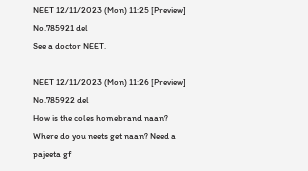NEET 12/11/2023 (Mon) 11:25 [Preview] No.785921 del
See a doctor NEET.

NEET 12/11/2023 (Mon) 11:26 [Preview] No.785922 del
How is the coles homebrand naan? Where do you neets get naan? Need a pajeeta gf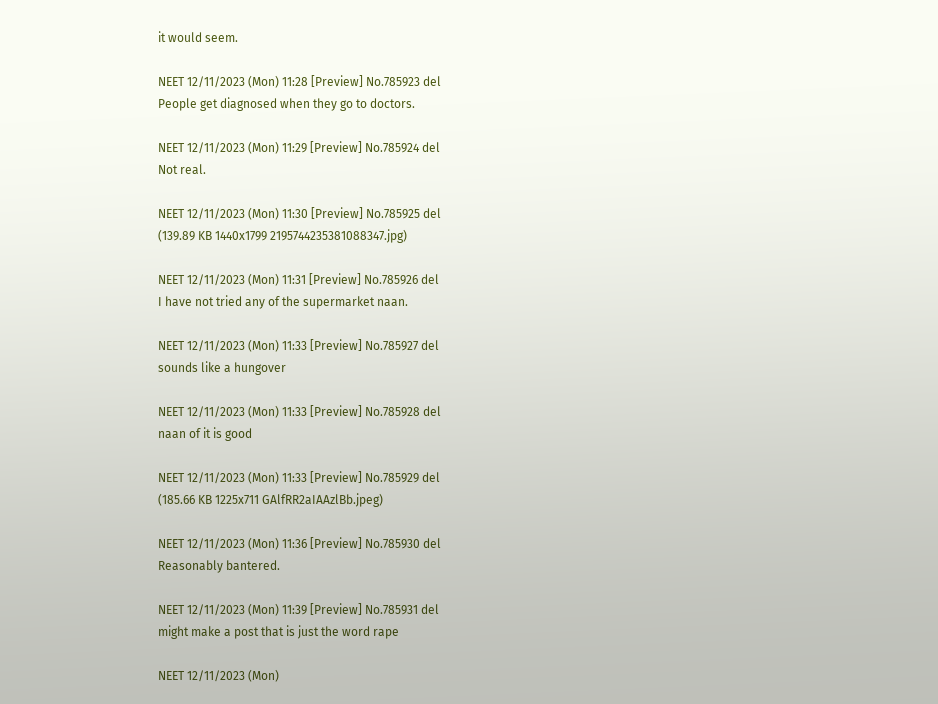it would seem.

NEET 12/11/2023 (Mon) 11:28 [Preview] No.785923 del
People get diagnosed when they go to doctors.

NEET 12/11/2023 (Mon) 11:29 [Preview] No.785924 del
Not real.

NEET 12/11/2023 (Mon) 11:30 [Preview] No.785925 del
(139.89 KB 1440x1799 2195744235381088347.jpg)

NEET 12/11/2023 (Mon) 11:31 [Preview] No.785926 del
I have not tried any of the supermarket naan.

NEET 12/11/2023 (Mon) 11:33 [Preview] No.785927 del
sounds like a hungover

NEET 12/11/2023 (Mon) 11:33 [Preview] No.785928 del
naan of it is good

NEET 12/11/2023 (Mon) 11:33 [Preview] No.785929 del
(185.66 KB 1225x711 GAlfRR2aIAAzlBb.jpeg)

NEET 12/11/2023 (Mon) 11:36 [Preview] No.785930 del
Reasonably bantered.

NEET 12/11/2023 (Mon) 11:39 [Preview] No.785931 del
might make a post that is just the word rape

NEET 12/11/2023 (Mon)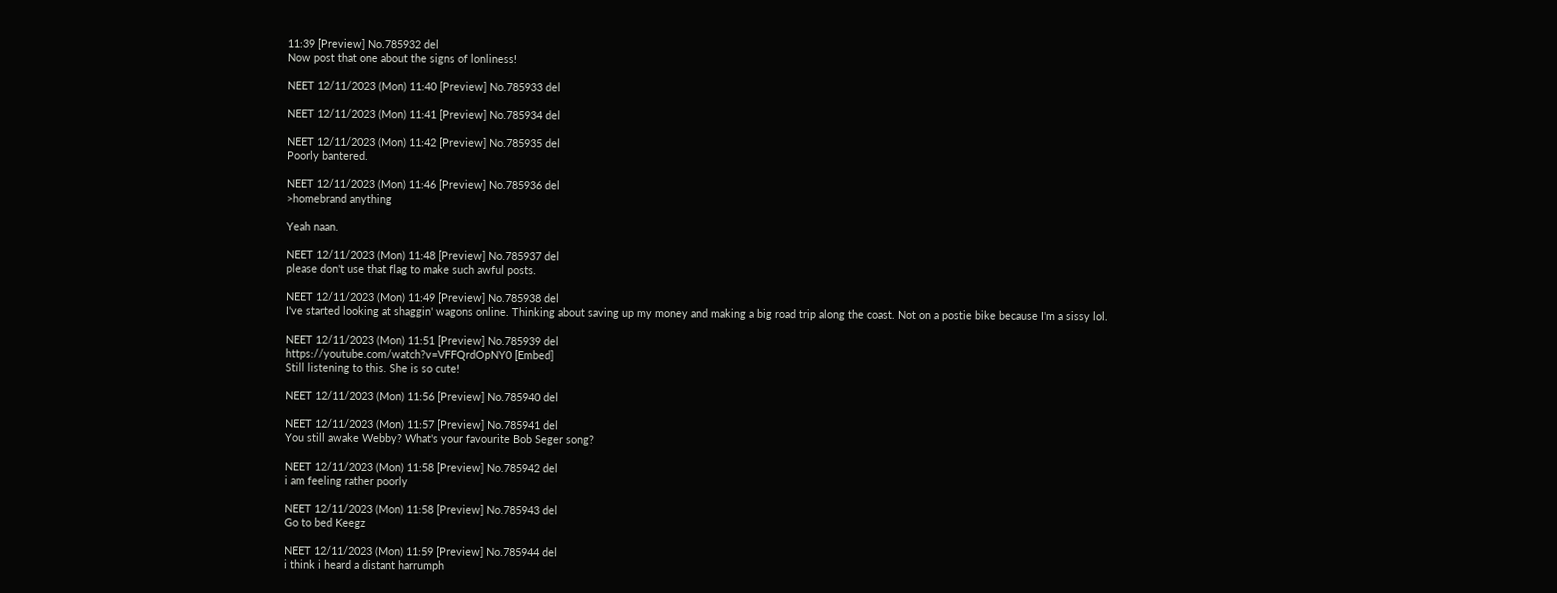11:39 [Preview] No.785932 del
Now post that one about the signs of lonliness!

NEET 12/11/2023 (Mon) 11:40 [Preview] No.785933 del

NEET 12/11/2023 (Mon) 11:41 [Preview] No.785934 del

NEET 12/11/2023 (Mon) 11:42 [Preview] No.785935 del
Poorly bantered.

NEET 12/11/2023 (Mon) 11:46 [Preview] No.785936 del
>homebrand anything

Yeah naan.

NEET 12/11/2023 (Mon) 11:48 [Preview] No.785937 del
please don't use that flag to make such awful posts.

NEET 12/11/2023 (Mon) 11:49 [Preview] No.785938 del
I've started looking at shaggin' wagons online. Thinking about saving up my money and making a big road trip along the coast. Not on a postie bike because I'm a sissy lol.

NEET 12/11/2023 (Mon) 11:51 [Preview] No.785939 del
https://youtube.com/watch?v=VFFQrdOpNY0 [Embed]
Still listening to this. She is so cute!

NEET 12/11/2023 (Mon) 11:56 [Preview] No.785940 del

NEET 12/11/2023 (Mon) 11:57 [Preview] No.785941 del
You still awake Webby? What's your favourite Bob Seger song?

NEET 12/11/2023 (Mon) 11:58 [Preview] No.785942 del
i am feeling rather poorly

NEET 12/11/2023 (Mon) 11:58 [Preview] No.785943 del
Go to bed Keegz

NEET 12/11/2023 (Mon) 11:59 [Preview] No.785944 del
i think i heard a distant harrumph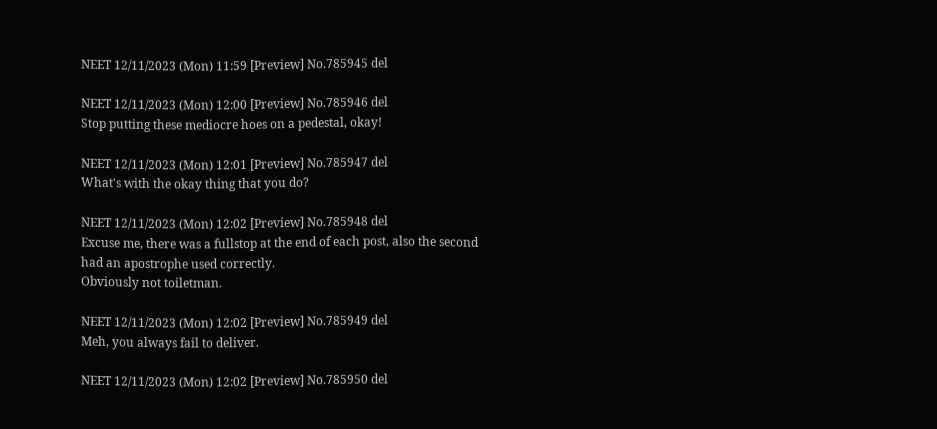NEET 12/11/2023 (Mon) 11:59 [Preview] No.785945 del

NEET 12/11/2023 (Mon) 12:00 [Preview] No.785946 del
Stop putting these mediocre hoes on a pedestal, okay!

NEET 12/11/2023 (Mon) 12:01 [Preview] No.785947 del
What's with the okay thing that you do?

NEET 12/11/2023 (Mon) 12:02 [Preview] No.785948 del
Excuse me, there was a fullstop at the end of each post, also the second had an apostrophe used correctly.
Obviously not toiletman.

NEET 12/11/2023 (Mon) 12:02 [Preview] No.785949 del
Meh, you always fail to deliver.

NEET 12/11/2023 (Mon) 12:02 [Preview] No.785950 del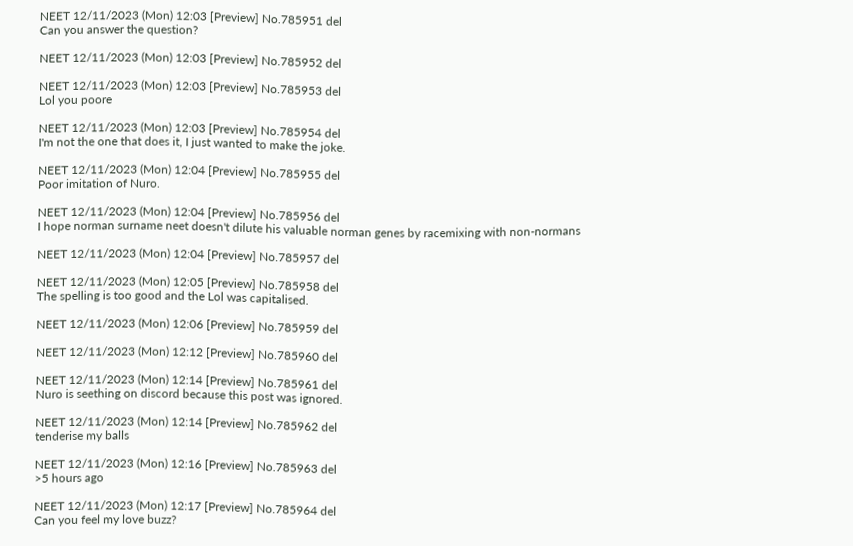NEET 12/11/2023 (Mon) 12:03 [Preview] No.785951 del
Can you answer the question?

NEET 12/11/2023 (Mon) 12:03 [Preview] No.785952 del

NEET 12/11/2023 (Mon) 12:03 [Preview] No.785953 del
Lol you poore

NEET 12/11/2023 (Mon) 12:03 [Preview] No.785954 del
I'm not the one that does it, I just wanted to make the joke.

NEET 12/11/2023 (Mon) 12:04 [Preview] No.785955 del
Poor imitation of Nuro.

NEET 12/11/2023 (Mon) 12:04 [Preview] No.785956 del
I hope norman surname neet doesn't dilute his valuable norman genes by racemixing with non-normans

NEET 12/11/2023 (Mon) 12:04 [Preview] No.785957 del

NEET 12/11/2023 (Mon) 12:05 [Preview] No.785958 del
The spelling is too good and the Lol was capitalised.

NEET 12/11/2023 (Mon) 12:06 [Preview] No.785959 del

NEET 12/11/2023 (Mon) 12:12 [Preview] No.785960 del

NEET 12/11/2023 (Mon) 12:14 [Preview] No.785961 del
Nuro is seething on discord because this post was ignored.

NEET 12/11/2023 (Mon) 12:14 [Preview] No.785962 del
tenderise my balls

NEET 12/11/2023 (Mon) 12:16 [Preview] No.785963 del
>5 hours ago

NEET 12/11/2023 (Mon) 12:17 [Preview] No.785964 del
Can you feel my love buzz?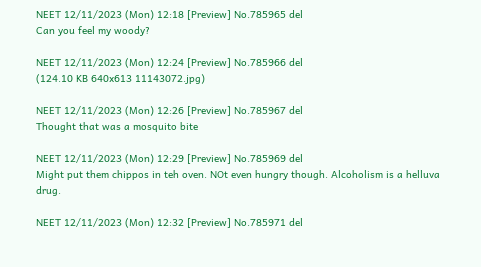NEET 12/11/2023 (Mon) 12:18 [Preview] No.785965 del
Can you feel my woody?

NEET 12/11/2023 (Mon) 12:24 [Preview] No.785966 del
(124.10 KB 640x613 11143072.jpg)

NEET 12/11/2023 (Mon) 12:26 [Preview] No.785967 del
Thought that was a mosquito bite

NEET 12/11/2023 (Mon) 12:29 [Preview] No.785969 del
Might put them chippos in teh oven. NOt even hungry though. Alcoholism is a helluva drug.

NEET 12/11/2023 (Mon) 12:32 [Preview] No.785971 del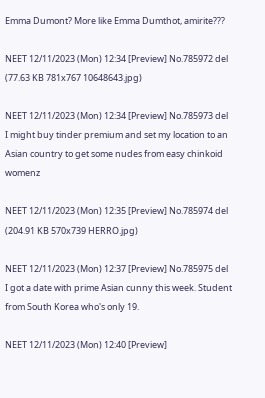Emma Dumont? More like Emma Dumthot, amirite???

NEET 12/11/2023 (Mon) 12:34 [Preview] No.785972 del
(77.63 KB 781x767 10648643.jpg)

NEET 12/11/2023 (Mon) 12:34 [Preview] No.785973 del
I might buy tinder premium and set my location to an Asian country to get some nudes from easy chinkoid womenz

NEET 12/11/2023 (Mon) 12:35 [Preview] No.785974 del
(204.91 KB 570x739 HERRO.jpg)

NEET 12/11/2023 (Mon) 12:37 [Preview] No.785975 del
I got a date with prime Asian cunny this week. Student from South Korea who's only 19.

NEET 12/11/2023 (Mon) 12:40 [Preview]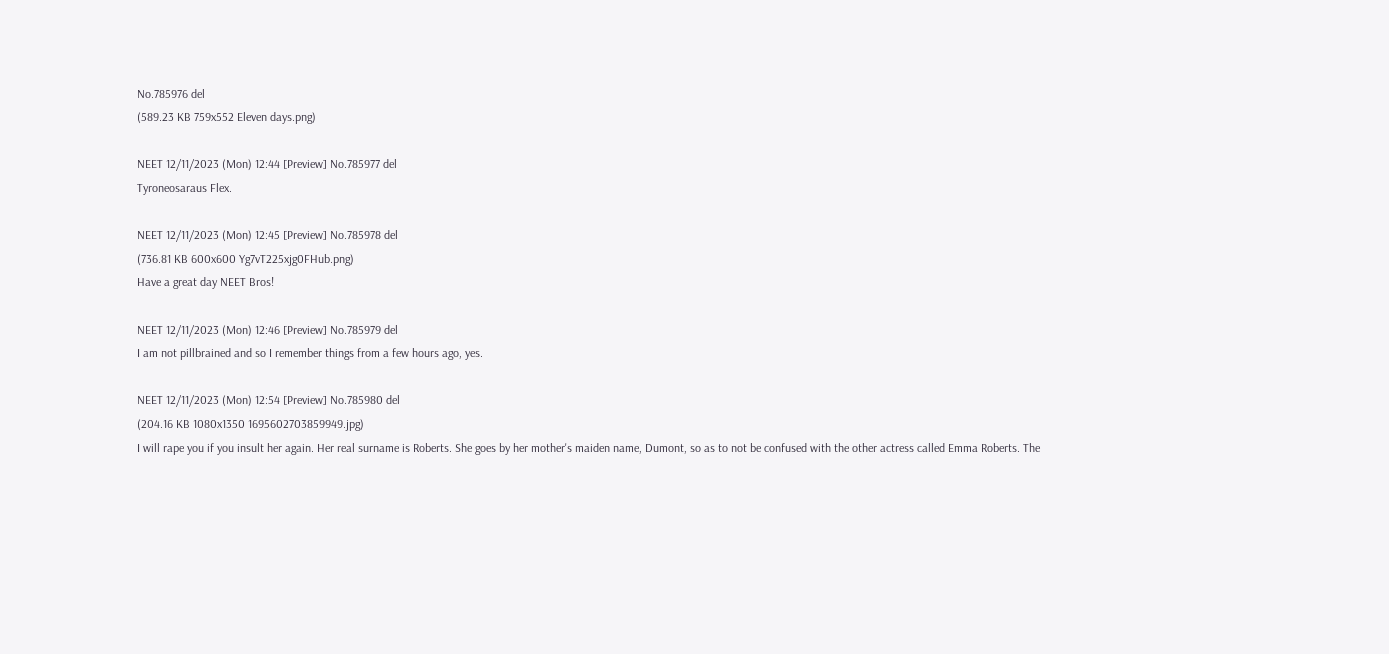No.785976 del
(589.23 KB 759x552 Eleven days.png)

NEET 12/11/2023 (Mon) 12:44 [Preview] No.785977 del
Tyroneosaraus Flex.

NEET 12/11/2023 (Mon) 12:45 [Preview] No.785978 del
(736.81 KB 600x600 Yg7vT225xjg0FHub.png)
Have a great day NEET Bros!

NEET 12/11/2023 (Mon) 12:46 [Preview] No.785979 del
I am not pillbrained and so I remember things from a few hours ago, yes.

NEET 12/11/2023 (Mon) 12:54 [Preview] No.785980 del
(204.16 KB 1080x1350 1695602703859949.jpg)
I will rape you if you insult her again. Her real surname is Roberts. She goes by her mother's maiden name, Dumont, so as to not be confused with the other actress called Emma Roberts. The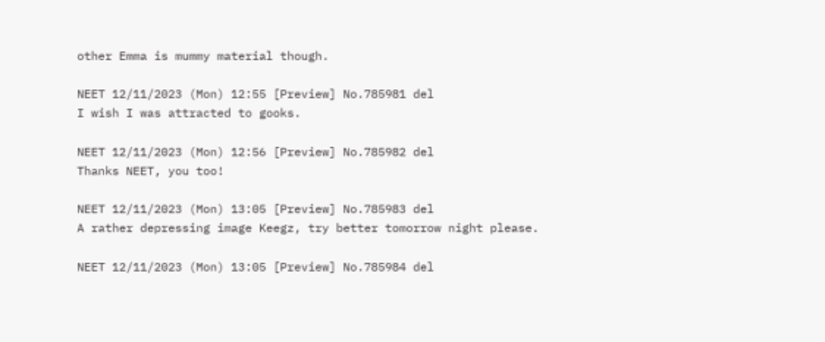other Emma is mummy material though.

NEET 12/11/2023 (Mon) 12:55 [Preview] No.785981 del
I wish I was attracted to gooks.

NEET 12/11/2023 (Mon) 12:56 [Preview] No.785982 del
Thanks NEET, you too!

NEET 12/11/2023 (Mon) 13:05 [Preview] No.785983 del
A rather depressing image Keegz, try better tomorrow night please.

NEET 12/11/2023 (Mon) 13:05 [Preview] No.785984 del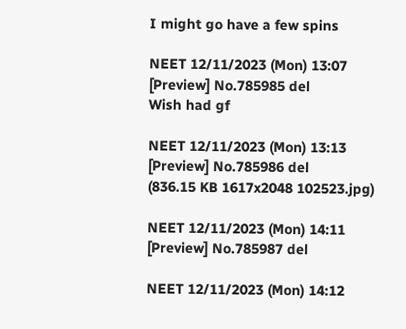I might go have a few spins

NEET 12/11/2023 (Mon) 13:07 [Preview] No.785985 del
Wish had gf

NEET 12/11/2023 (Mon) 13:13 [Preview] No.785986 del
(836.15 KB 1617x2048 102523.jpg)

NEET 12/11/2023 (Mon) 14:11 [Preview] No.785987 del

NEET 12/11/2023 (Mon) 14:12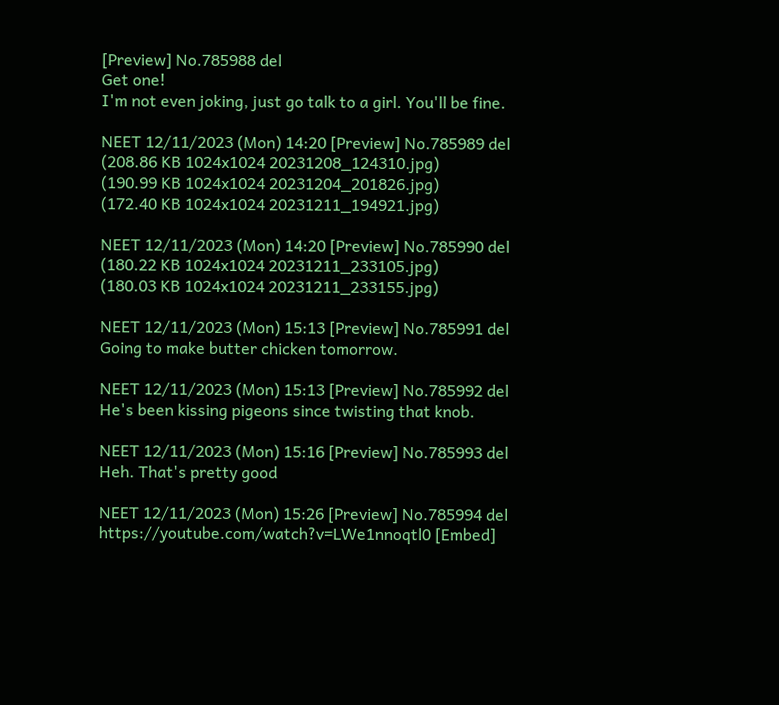[Preview] No.785988 del
Get one!
I'm not even joking, just go talk to a girl. You'll be fine.

NEET 12/11/2023 (Mon) 14:20 [Preview] No.785989 del
(208.86 KB 1024x1024 20231208_124310.jpg)
(190.99 KB 1024x1024 20231204_201826.jpg)
(172.40 KB 1024x1024 20231211_194921.jpg)

NEET 12/11/2023 (Mon) 14:20 [Preview] No.785990 del
(180.22 KB 1024x1024 20231211_233105.jpg)
(180.03 KB 1024x1024 20231211_233155.jpg)

NEET 12/11/2023 (Mon) 15:13 [Preview] No.785991 del
Going to make butter chicken tomorrow.

NEET 12/11/2023 (Mon) 15:13 [Preview] No.785992 del
He's been kissing pigeons since twisting that knob.

NEET 12/11/2023 (Mon) 15:16 [Preview] No.785993 del
Heh. That's pretty good

NEET 12/11/2023 (Mon) 15:26 [Preview] No.785994 del
https://youtube.com/watch?v=LWe1nnoqtl0 [Embed]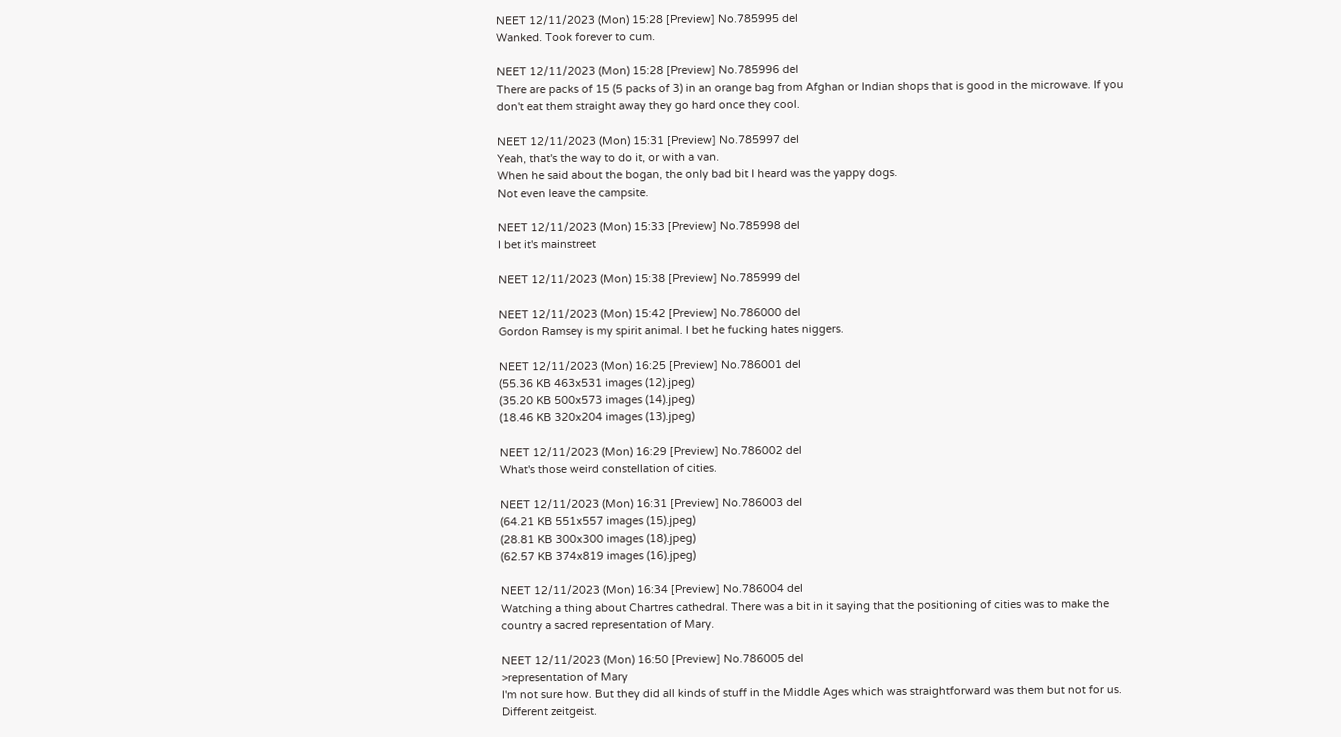NEET 12/11/2023 (Mon) 15:28 [Preview] No.785995 del
Wanked. Took forever to cum.

NEET 12/11/2023 (Mon) 15:28 [Preview] No.785996 del
There are packs of 15 (5 packs of 3) in an orange bag from Afghan or Indian shops that is good in the microwave. If you don't eat them straight away they go hard once they cool.

NEET 12/11/2023 (Mon) 15:31 [Preview] No.785997 del
Yeah, that's the way to do it, or with a van.
When he said about the bogan, the only bad bit I heard was the yappy dogs.
Not even leave the campsite.

NEET 12/11/2023 (Mon) 15:33 [Preview] No.785998 del
I bet it's mainstreet

NEET 12/11/2023 (Mon) 15:38 [Preview] No.785999 del

NEET 12/11/2023 (Mon) 15:42 [Preview] No.786000 del
Gordon Ramsey is my spirit animal. I bet he fucking hates niggers.

NEET 12/11/2023 (Mon) 16:25 [Preview] No.786001 del
(55.36 KB 463x531 images (12).jpeg)
(35.20 KB 500x573 images (14).jpeg)
(18.46 KB 320x204 images (13).jpeg)

NEET 12/11/2023 (Mon) 16:29 [Preview] No.786002 del
What's those weird constellation of cities.

NEET 12/11/2023 (Mon) 16:31 [Preview] No.786003 del
(64.21 KB 551x557 images (15).jpeg)
(28.81 KB 300x300 images (18).jpeg)
(62.57 KB 374x819 images (16).jpeg)

NEET 12/11/2023 (Mon) 16:34 [Preview] No.786004 del
Watching a thing about Chartres cathedral. There was a bit in it saying that the positioning of cities was to make the country a sacred representation of Mary.

NEET 12/11/2023 (Mon) 16:50 [Preview] No.786005 del
>representation of Mary
I'm not sure how. But they did all kinds of stuff in the Middle Ages which was straightforward was them but not for us. Different zeitgeist.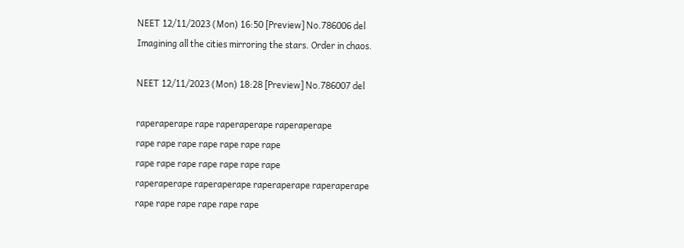NEET 12/11/2023 (Mon) 16:50 [Preview] No.786006 del
Imagining all the cities mirroring the stars. Order in chaos.

NEET 12/11/2023 (Mon) 18:28 [Preview] No.786007 del

raperaperape rape raperaperape raperaperape
rape rape rape rape rape rape rape
rape rape rape rape rape rape rape
raperaperape raperaperape raperaperape raperaperape
rape rape rape rape rape rape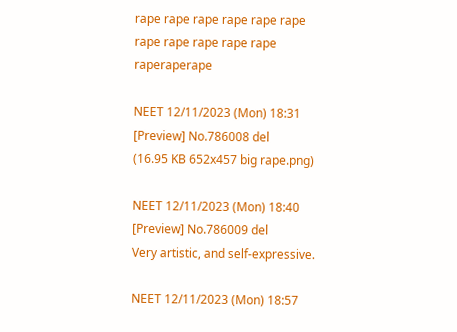rape rape rape rape rape rape
rape rape rape rape rape raperaperape

NEET 12/11/2023 (Mon) 18:31 [Preview] No.786008 del
(16.95 KB 652x457 big rape.png)

NEET 12/11/2023 (Mon) 18:40 [Preview] No.786009 del
Very artistic, and self-expressive.

NEET 12/11/2023 (Mon) 18:57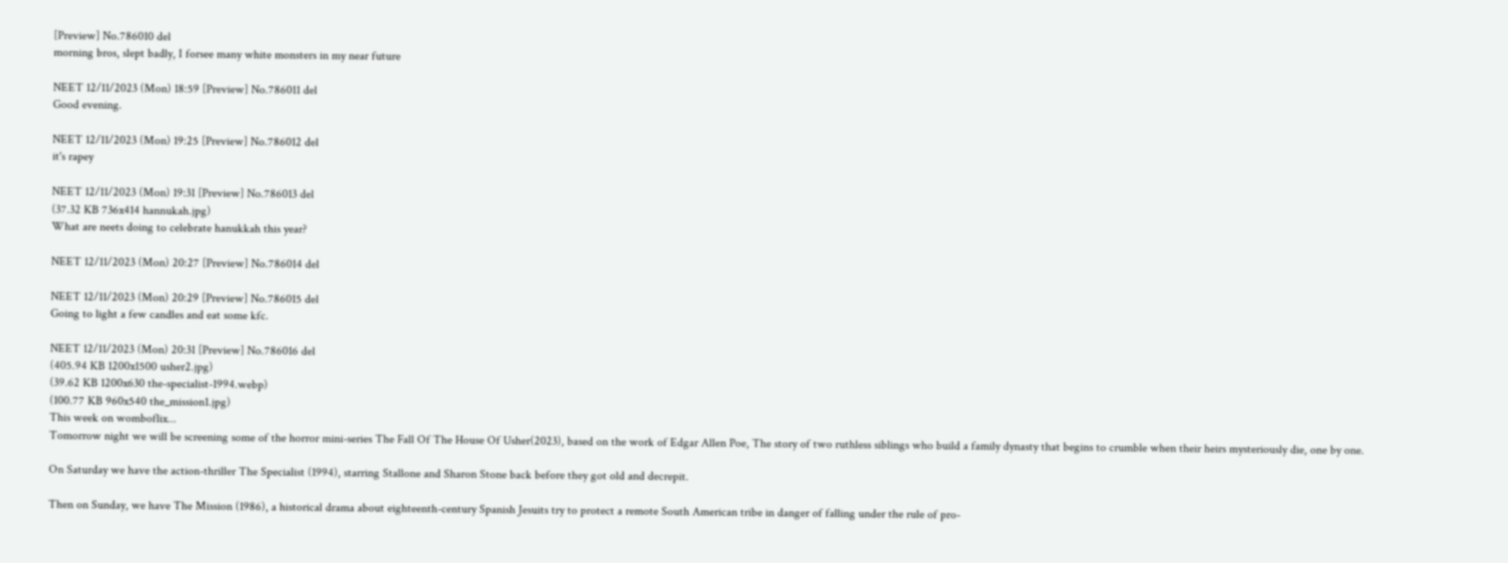[Preview] No.786010 del
morning bros, slept badly, I forsee many white monsters in my near future

NEET 12/11/2023 (Mon) 18:59 [Preview] No.786011 del
Good evening.

NEET 12/11/2023 (Mon) 19:25 [Preview] No.786012 del
it's rapey

NEET 12/11/2023 (Mon) 19:31 [Preview] No.786013 del
(37.32 KB 736x414 hannukah.jpg)
What are neets doing to celebrate hanukkah this year?

NEET 12/11/2023 (Mon) 20:27 [Preview] No.786014 del

NEET 12/11/2023 (Mon) 20:29 [Preview] No.786015 del
Going to light a few candles and eat some kfc.

NEET 12/11/2023 (Mon) 20:31 [Preview] No.786016 del
(405.94 KB 1200x1500 usher2.jpg)
(39.62 KB 1200x630 the-specialist-1994.webp)
(100.77 KB 960x540 the_mission1.jpg)
This week on womboflix...
Tomorrow night we will be screening some of the horror mini-series The Fall Of The House Of Usher(2023), based on the work of Edgar Allen Poe, The story of two ruthless siblings who build a family dynasty that begins to crumble when their heirs mysteriously die, one by one.

On Saturday we have the action-thriller The Specialist (1994), starring Stallone and Sharon Stone back before they got old and decrepit.

Then on Sunday, we have The Mission (1986), a historical drama about eighteenth-century Spanish Jesuits try to protect a remote South American tribe in danger of falling under the rule of pro-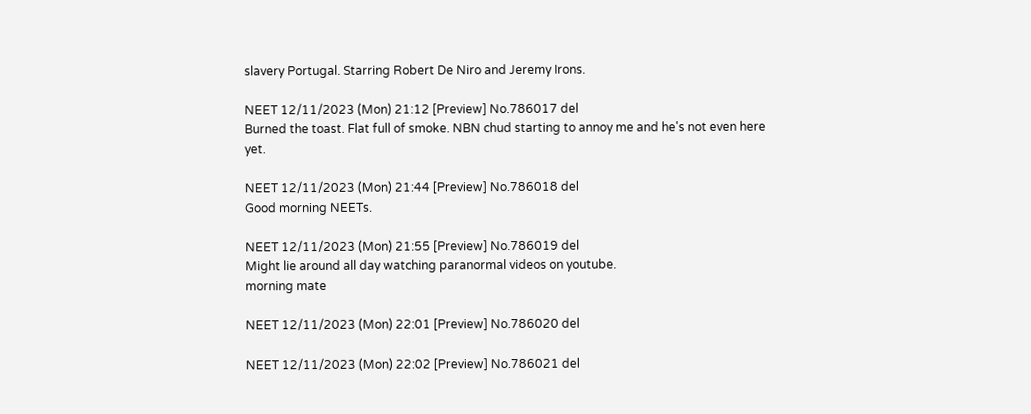slavery Portugal. Starring Robert De Niro and Jeremy Irons.

NEET 12/11/2023 (Mon) 21:12 [Preview] No.786017 del
Burned the toast. Flat full of smoke. NBN chud starting to annoy me and he's not even here yet.

NEET 12/11/2023 (Mon) 21:44 [Preview] No.786018 del
Good morning NEETs.

NEET 12/11/2023 (Mon) 21:55 [Preview] No.786019 del
Might lie around all day watching paranormal videos on youtube.
morning mate

NEET 12/11/2023 (Mon) 22:01 [Preview] No.786020 del

NEET 12/11/2023 (Mon) 22:02 [Preview] No.786021 del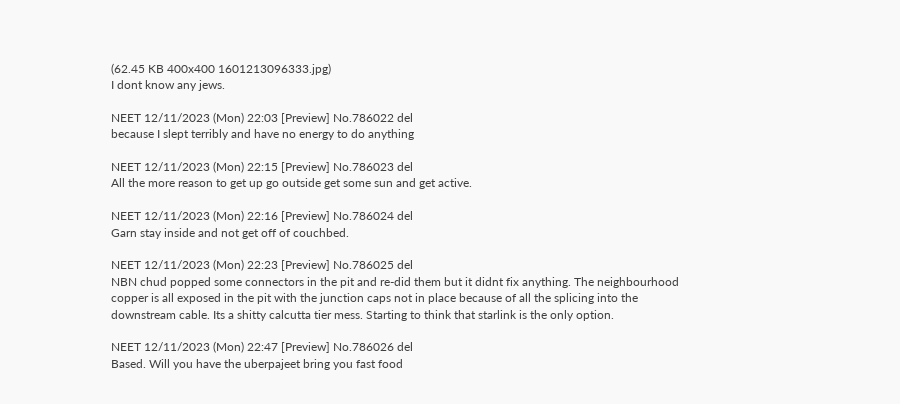(62.45 KB 400x400 1601213096333.jpg)
I dont know any jews.

NEET 12/11/2023 (Mon) 22:03 [Preview] No.786022 del
because I slept terribly and have no energy to do anything

NEET 12/11/2023 (Mon) 22:15 [Preview] No.786023 del
All the more reason to get up go outside get some sun and get active.

NEET 12/11/2023 (Mon) 22:16 [Preview] No.786024 del
Garn stay inside and not get off of couchbed.

NEET 12/11/2023 (Mon) 22:23 [Preview] No.786025 del
NBN chud popped some connectors in the pit and re-did them but it didnt fix anything. The neighbourhood copper is all exposed in the pit with the junction caps not in place because of all the splicing into the downstream cable. Its a shitty calcutta tier mess. Starting to think that starlink is the only option.

NEET 12/11/2023 (Mon) 22:47 [Preview] No.786026 del
Based. Will you have the uberpajeet bring you fast food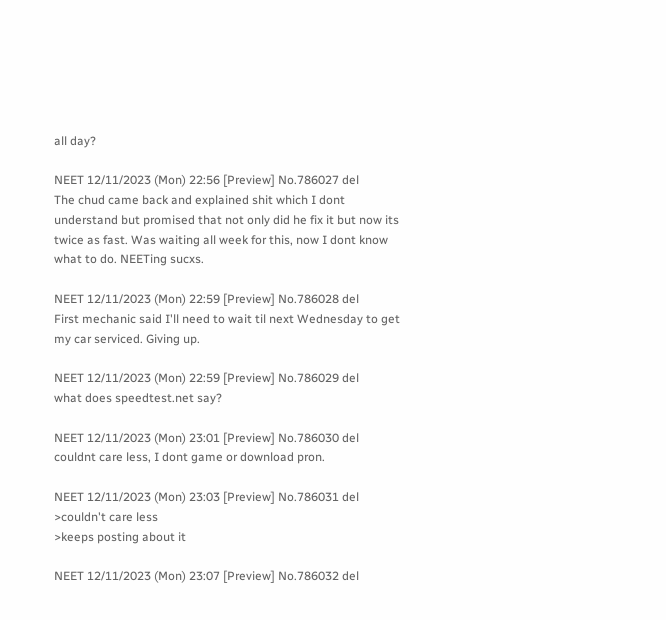all day?

NEET 12/11/2023 (Mon) 22:56 [Preview] No.786027 del
The chud came back and explained shit which I dont understand but promised that not only did he fix it but now its twice as fast. Was waiting all week for this, now I dont know what to do. NEETing sucxs.

NEET 12/11/2023 (Mon) 22:59 [Preview] No.786028 del
First mechanic said I'll need to wait til next Wednesday to get my car serviced. Giving up.

NEET 12/11/2023 (Mon) 22:59 [Preview] No.786029 del
what does speedtest.net say?

NEET 12/11/2023 (Mon) 23:01 [Preview] No.786030 del
couldnt care less, I dont game or download pron.

NEET 12/11/2023 (Mon) 23:03 [Preview] No.786031 del
>couldn't care less
>keeps posting about it

NEET 12/11/2023 (Mon) 23:07 [Preview] No.786032 del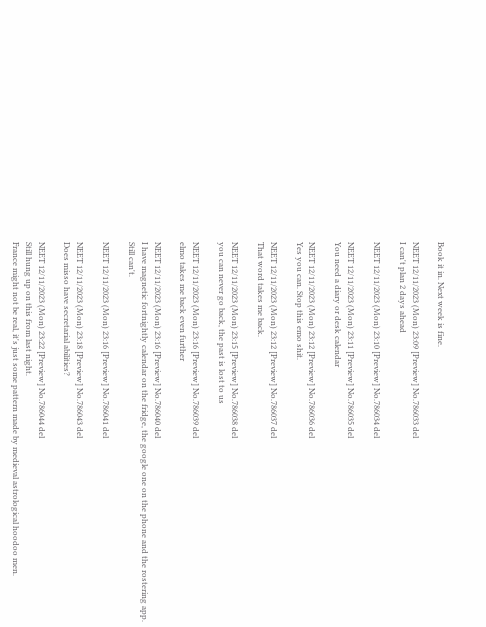Book it in. Next week is fine.

NEET 12/11/2023 (Mon) 23:09 [Preview] No.786033 del
I can't plan 2 days ahead

NEET 12/11/2023 (Mon) 23:10 [Preview] No.786034 del

NEET 12/11/2023 (Mon) 23:11 [Preview] No.786035 del
You need a diary or desk calendar

NEET 12/11/2023 (Mon) 23:12 [Preview] No.786036 del
Yes you can. Stop this emo shit.

NEET 12/11/2023 (Mon) 23:12 [Preview] No.786037 del
That word takes me back.

NEET 12/11/2023 (Mon) 23:15 [Preview] No.786038 del
you can never go back, the past is lost to us

NEET 12/11/2023 (Mon) 23:16 [Preview] No.786039 del
elmo takes me back even further

NEET 12/11/2023 (Mon) 23:16 [Preview] No.786040 del
I have magnetic fortnightly calendar on the fridge, the google one on the phone and the rostering app.
Still can't.

NEET 12/11/2023 (Mon) 23:16 [Preview] No.786041 del

NEET 12/11/2023 (Mon) 23:18 [Preview] No.786043 del
Does misso have secretarial abilities?

NEET 12/11/2023 (Mon) 23:22 [Preview] No.786044 del
Still hung up on this from last night.
France might not be real, it's just some pattern made by medieval astrological hoodoo men.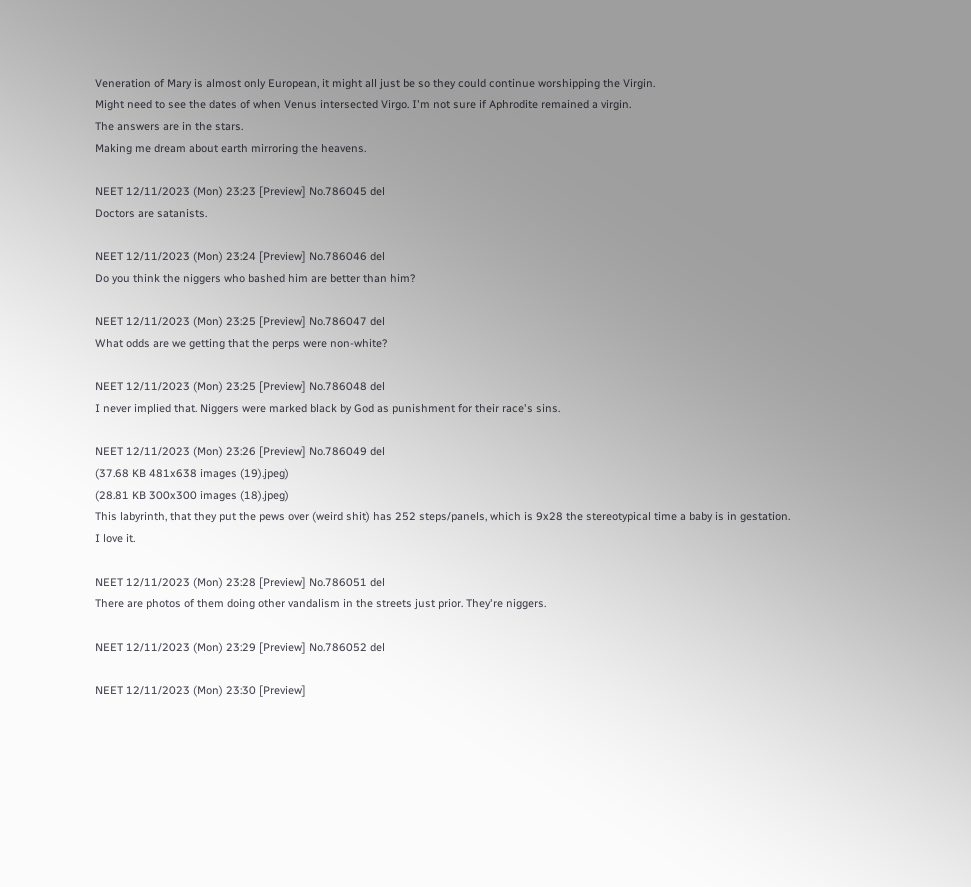Veneration of Mary is almost only European, it might all just be so they could continue worshipping the Virgin.
Might need to see the dates of when Venus intersected Virgo. I'm not sure if Aphrodite remained a virgin.
The answers are in the stars.
Making me dream about earth mirroring the heavens.

NEET 12/11/2023 (Mon) 23:23 [Preview] No.786045 del
Doctors are satanists.

NEET 12/11/2023 (Mon) 23:24 [Preview] No.786046 del
Do you think the niggers who bashed him are better than him?

NEET 12/11/2023 (Mon) 23:25 [Preview] No.786047 del
What odds are we getting that the perps were non-white?

NEET 12/11/2023 (Mon) 23:25 [Preview] No.786048 del
I never implied that. Niggers were marked black by God as punishment for their race's sins.

NEET 12/11/2023 (Mon) 23:26 [Preview] No.786049 del
(37.68 KB 481x638 images (19).jpeg)
(28.81 KB 300x300 images (18).jpeg)
This labyrinth, that they put the pews over (weird shit) has 252 steps/panels, which is 9x28 the stereotypical time a baby is in gestation.
I love it.

NEET 12/11/2023 (Mon) 23:28 [Preview] No.786051 del
There are photos of them doing other vandalism in the streets just prior. They're niggers.

NEET 12/11/2023 (Mon) 23:29 [Preview] No.786052 del

NEET 12/11/2023 (Mon) 23:30 [Preview]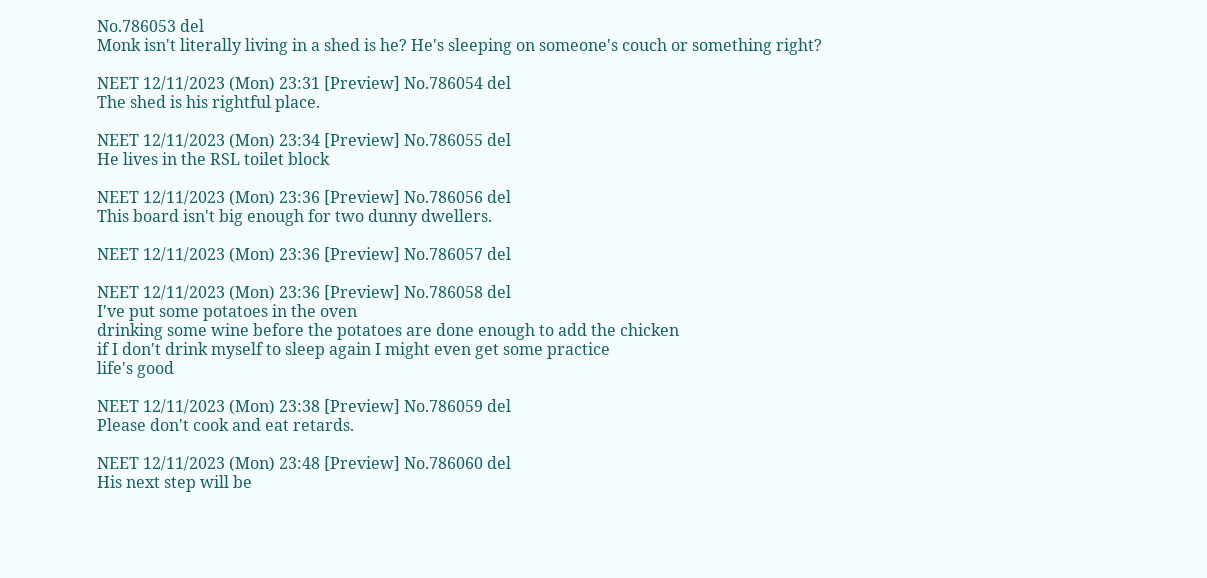No.786053 del
Monk isn't literally living in a shed is he? He's sleeping on someone's couch or something right?

NEET 12/11/2023 (Mon) 23:31 [Preview] No.786054 del
The shed is his rightful place.

NEET 12/11/2023 (Mon) 23:34 [Preview] No.786055 del
He lives in the RSL toilet block

NEET 12/11/2023 (Mon) 23:36 [Preview] No.786056 del
This board isn't big enough for two dunny dwellers.

NEET 12/11/2023 (Mon) 23:36 [Preview] No.786057 del

NEET 12/11/2023 (Mon) 23:36 [Preview] No.786058 del
I've put some potatoes in the oven
drinking some wine before the potatoes are done enough to add the chicken
if I don't drink myself to sleep again I might even get some practice
life's good

NEET 12/11/2023 (Mon) 23:38 [Preview] No.786059 del
Please don't cook and eat retards.

NEET 12/11/2023 (Mon) 23:48 [Preview] No.786060 del
His next step will be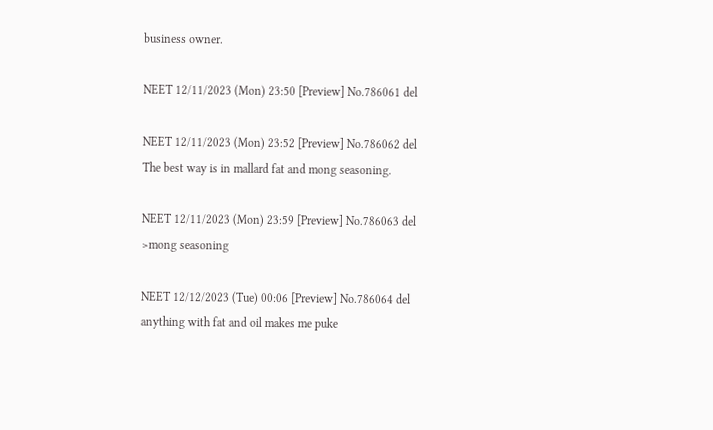business owner.

NEET 12/11/2023 (Mon) 23:50 [Preview] No.786061 del

NEET 12/11/2023 (Mon) 23:52 [Preview] No.786062 del
The best way is in mallard fat and mong seasoning.

NEET 12/11/2023 (Mon) 23:59 [Preview] No.786063 del
>mong seasoning

NEET 12/12/2023 (Tue) 00:06 [Preview] No.786064 del
anything with fat and oil makes me puke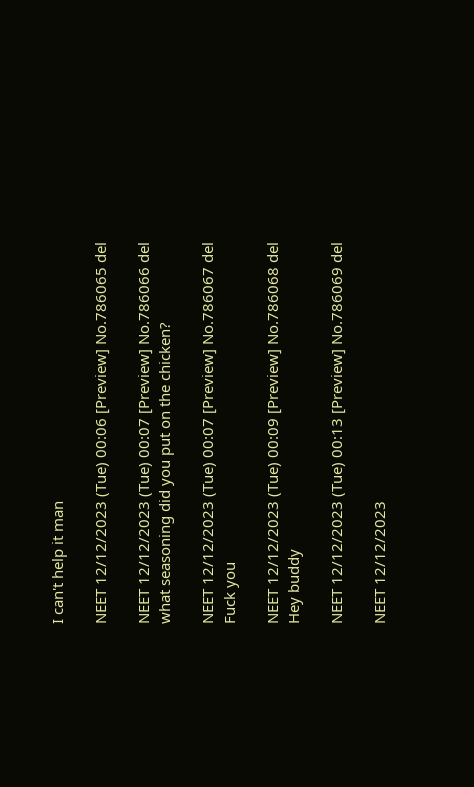I can't help it man

NEET 12/12/2023 (Tue) 00:06 [Preview] No.786065 del

NEET 12/12/2023 (Tue) 00:07 [Preview] No.786066 del
what seasoning did you put on the chicken?

NEET 12/12/2023 (Tue) 00:07 [Preview] No.786067 del
Fuck you

NEET 12/12/2023 (Tue) 00:09 [Preview] No.786068 del
Hey buddy

NEET 12/12/2023 (Tue) 00:13 [Preview] No.786069 del

NEET 12/12/2023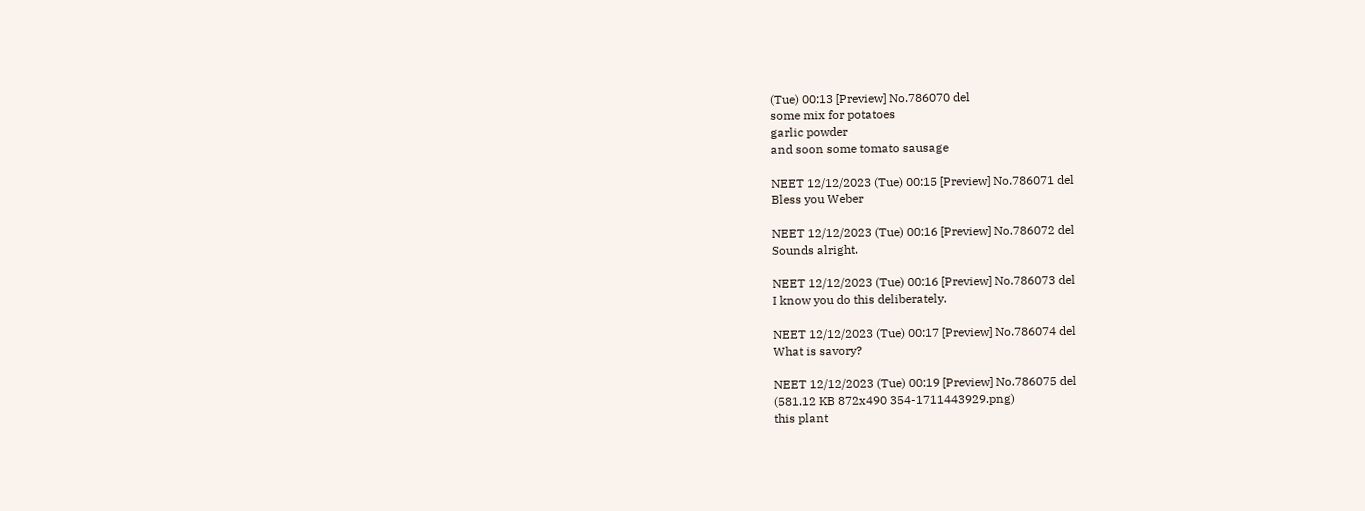(Tue) 00:13 [Preview] No.786070 del
some mix for potatoes
garlic powder
and soon some tomato sausage

NEET 12/12/2023 (Tue) 00:15 [Preview] No.786071 del
Bless you Weber

NEET 12/12/2023 (Tue) 00:16 [Preview] No.786072 del
Sounds alright.

NEET 12/12/2023 (Tue) 00:16 [Preview] No.786073 del
I know you do this deliberately.

NEET 12/12/2023 (Tue) 00:17 [Preview] No.786074 del
What is savory?

NEET 12/12/2023 (Tue) 00:19 [Preview] No.786075 del
(581.12 KB 872x490 354-1711443929.png)
this plant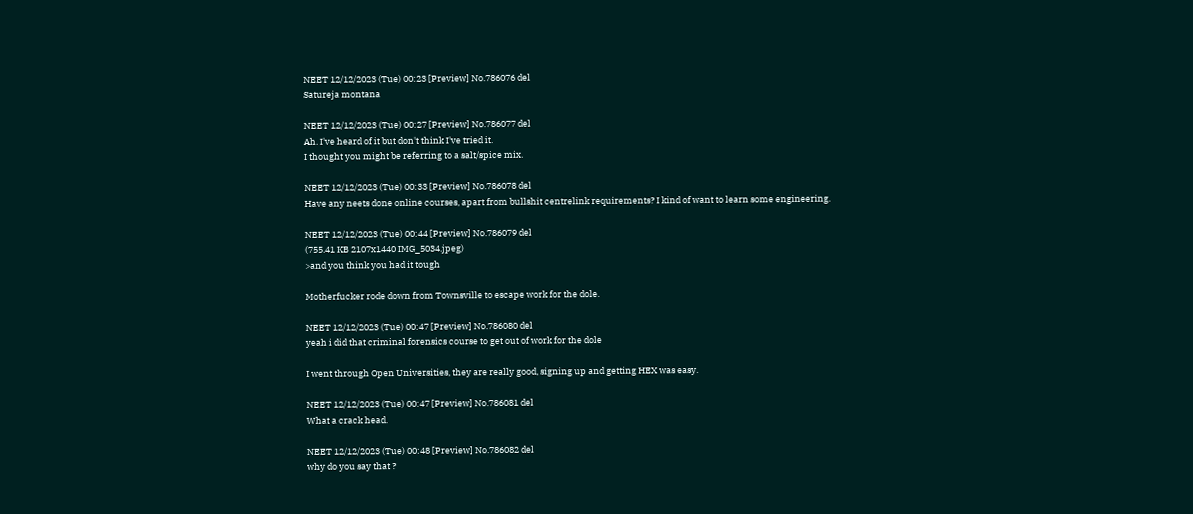NEET 12/12/2023 (Tue) 00:23 [Preview] No.786076 del
Satureja montana

NEET 12/12/2023 (Tue) 00:27 [Preview] No.786077 del
Ah. I've heard of it but don't think I've tried it.
I thought you might be referring to a salt/spice mix.

NEET 12/12/2023 (Tue) 00:33 [Preview] No.786078 del
Have any neets done online courses, apart from bullshit centrelink requirements? I kind of want to learn some engineering.

NEET 12/12/2023 (Tue) 00:44 [Preview] No.786079 del
(755.41 KB 2107x1440 IMG_5034.jpeg)
>and you think you had it tough

Motherfucker rode down from Townsville to escape work for the dole.

NEET 12/12/2023 (Tue) 00:47 [Preview] No.786080 del
yeah i did that criminal forensics course to get out of work for the dole

I went through Open Universities, they are really good, signing up and getting HEX was easy.

NEET 12/12/2023 (Tue) 00:47 [Preview] No.786081 del
What a crack head.

NEET 12/12/2023 (Tue) 00:48 [Preview] No.786082 del
why do you say that ?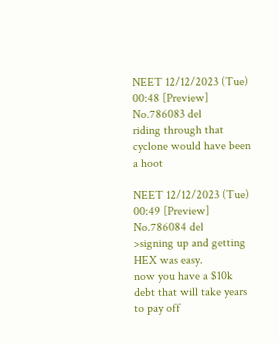NEET 12/12/2023 (Tue) 00:48 [Preview] No.786083 del
riding through that cyclone would have been a hoot

NEET 12/12/2023 (Tue) 00:49 [Preview] No.786084 del
>signing up and getting HEX was easy.
now you have a $10k debt that will take years to pay off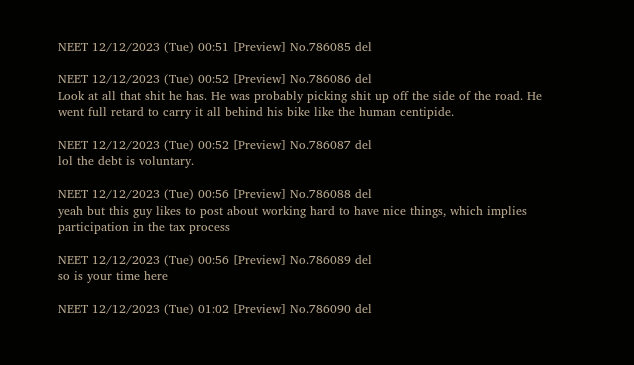NEET 12/12/2023 (Tue) 00:51 [Preview] No.786085 del

NEET 12/12/2023 (Tue) 00:52 [Preview] No.786086 del
Look at all that shit he has. He was probably picking shit up off the side of the road. He went full retard to carry it all behind his bike like the human centipide.

NEET 12/12/2023 (Tue) 00:52 [Preview] No.786087 del
lol the debt is voluntary.

NEET 12/12/2023 (Tue) 00:56 [Preview] No.786088 del
yeah but this guy likes to post about working hard to have nice things, which implies participation in the tax process

NEET 12/12/2023 (Tue) 00:56 [Preview] No.786089 del
so is your time here

NEET 12/12/2023 (Tue) 01:02 [Preview] No.786090 del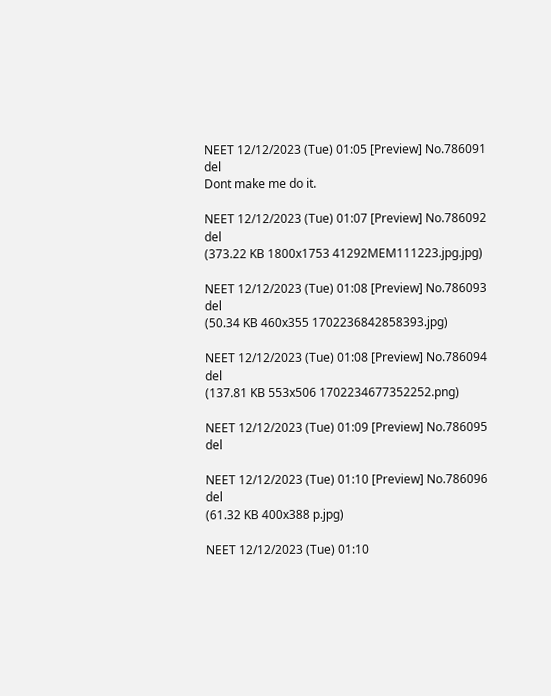NEET 12/12/2023 (Tue) 01:05 [Preview] No.786091 del
Dont make me do it.

NEET 12/12/2023 (Tue) 01:07 [Preview] No.786092 del
(373.22 KB 1800x1753 41292MEM111223.jpg.jpg)

NEET 12/12/2023 (Tue) 01:08 [Preview] No.786093 del
(50.34 KB 460x355 1702236842858393.jpg)

NEET 12/12/2023 (Tue) 01:08 [Preview] No.786094 del
(137.81 KB 553x506 1702234677352252.png)

NEET 12/12/2023 (Tue) 01:09 [Preview] No.786095 del

NEET 12/12/2023 (Tue) 01:10 [Preview] No.786096 del
(61.32 KB 400x388 p.jpg)

NEET 12/12/2023 (Tue) 01:10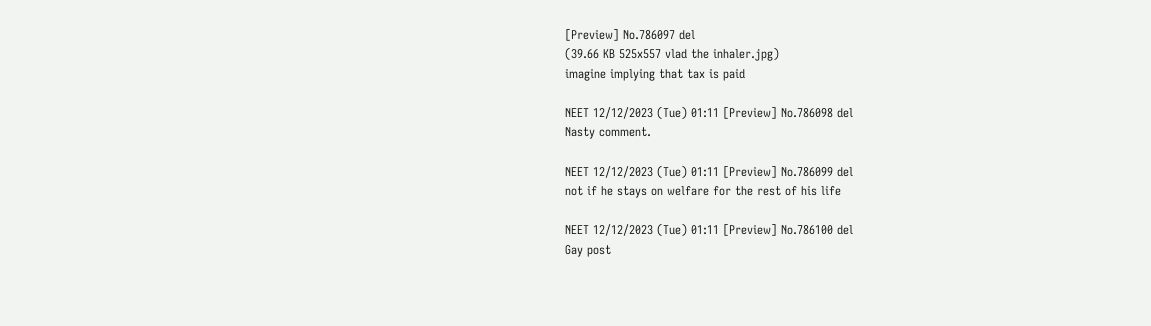[Preview] No.786097 del
(39.66 KB 525x557 vlad the inhaler.jpg)
imagine implying that tax is paid

NEET 12/12/2023 (Tue) 01:11 [Preview] No.786098 del
Nasty comment.

NEET 12/12/2023 (Tue) 01:11 [Preview] No.786099 del
not if he stays on welfare for the rest of his life

NEET 12/12/2023 (Tue) 01:11 [Preview] No.786100 del
Gay post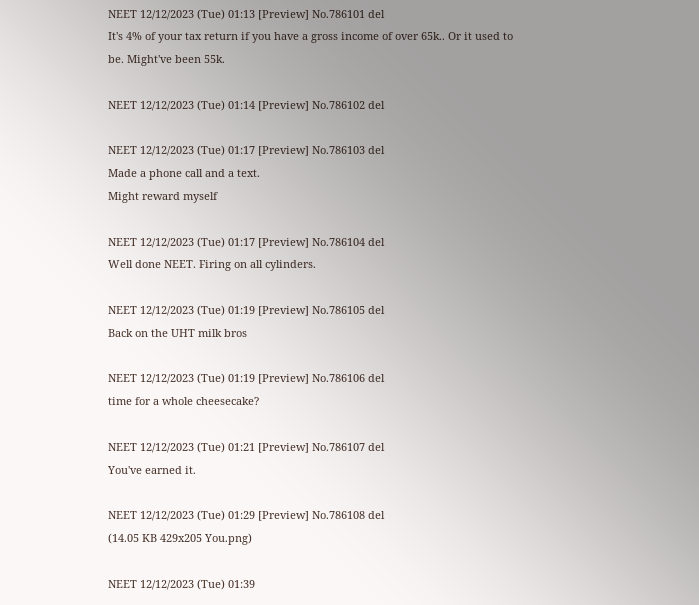NEET 12/12/2023 (Tue) 01:13 [Preview] No.786101 del
It's 4% of your tax return if you have a gross income of over 65k.. Or it used to be. Might've been 55k.

NEET 12/12/2023 (Tue) 01:14 [Preview] No.786102 del

NEET 12/12/2023 (Tue) 01:17 [Preview] No.786103 del
Made a phone call and a text.
Might reward myself

NEET 12/12/2023 (Tue) 01:17 [Preview] No.786104 del
Well done NEET. Firing on all cylinders.

NEET 12/12/2023 (Tue) 01:19 [Preview] No.786105 del
Back on the UHT milk bros

NEET 12/12/2023 (Tue) 01:19 [Preview] No.786106 del
time for a whole cheesecake?

NEET 12/12/2023 (Tue) 01:21 [Preview] No.786107 del
You've earned it.

NEET 12/12/2023 (Tue) 01:29 [Preview] No.786108 del
(14.05 KB 429x205 You.png)

NEET 12/12/2023 (Tue) 01:39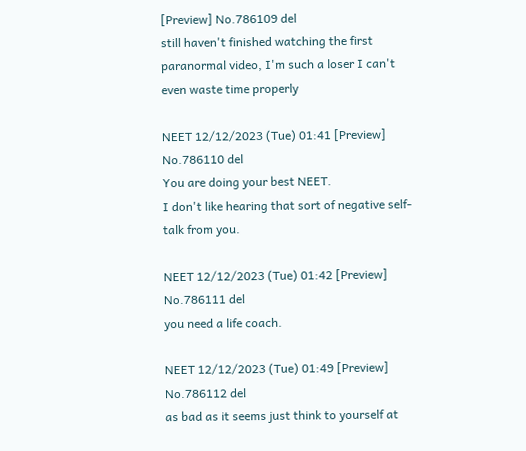[Preview] No.786109 del
still haven't finished watching the first paranormal video, I'm such a loser I can't even waste time properly

NEET 12/12/2023 (Tue) 01:41 [Preview] No.786110 del
You are doing your best NEET.
I don't like hearing that sort of negative self-talk from you.

NEET 12/12/2023 (Tue) 01:42 [Preview] No.786111 del
you need a life coach.

NEET 12/12/2023 (Tue) 01:49 [Preview] No.786112 del
as bad as it seems just think to yourself at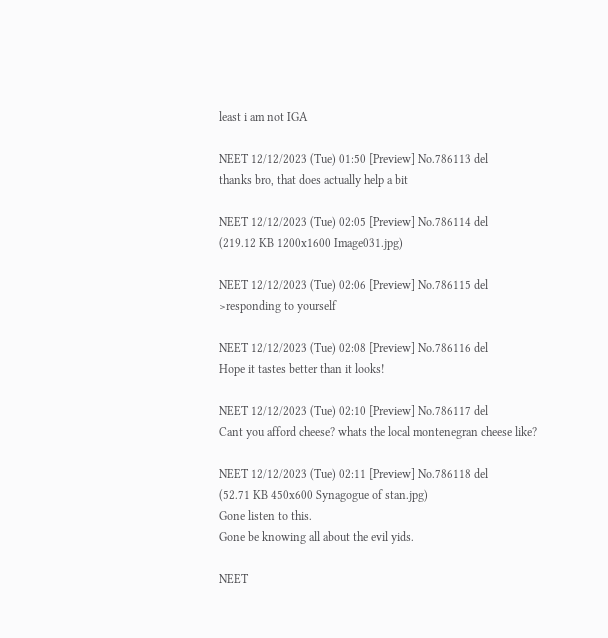least i am not IGA

NEET 12/12/2023 (Tue) 01:50 [Preview] No.786113 del
thanks bro, that does actually help a bit

NEET 12/12/2023 (Tue) 02:05 [Preview] No.786114 del
(219.12 KB 1200x1600 Image031.jpg)

NEET 12/12/2023 (Tue) 02:06 [Preview] No.786115 del
>responding to yourself

NEET 12/12/2023 (Tue) 02:08 [Preview] No.786116 del
Hope it tastes better than it looks!

NEET 12/12/2023 (Tue) 02:10 [Preview] No.786117 del
Cant you afford cheese? whats the local montenegran cheese like?

NEET 12/12/2023 (Tue) 02:11 [Preview] No.786118 del
(52.71 KB 450x600 Synagogue of stan.jpg)
Gone listen to this.
Gone be knowing all about the evil yids.

NEET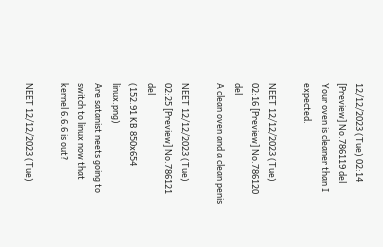12/12/2023 (Tue) 02:14 [Preview] No.786119 del
Your oven is cleaner than I expected.

NEET 12/12/2023 (Tue) 02:16 [Preview] No.786120 del
A clean oven and a clean penis

NEET 12/12/2023 (Tue) 02:25 [Preview] No.786121 del
(152.91 KB 850x654 linux.png)
Are satanist neets going to switch to linux now that kernel 6.6.6 is out?

NEET 12/12/2023 (Tue)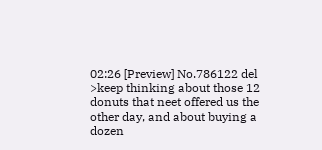02:26 [Preview] No.786122 del
>keep thinking about those 12 donuts that neet offered us the other day, and about buying a dozen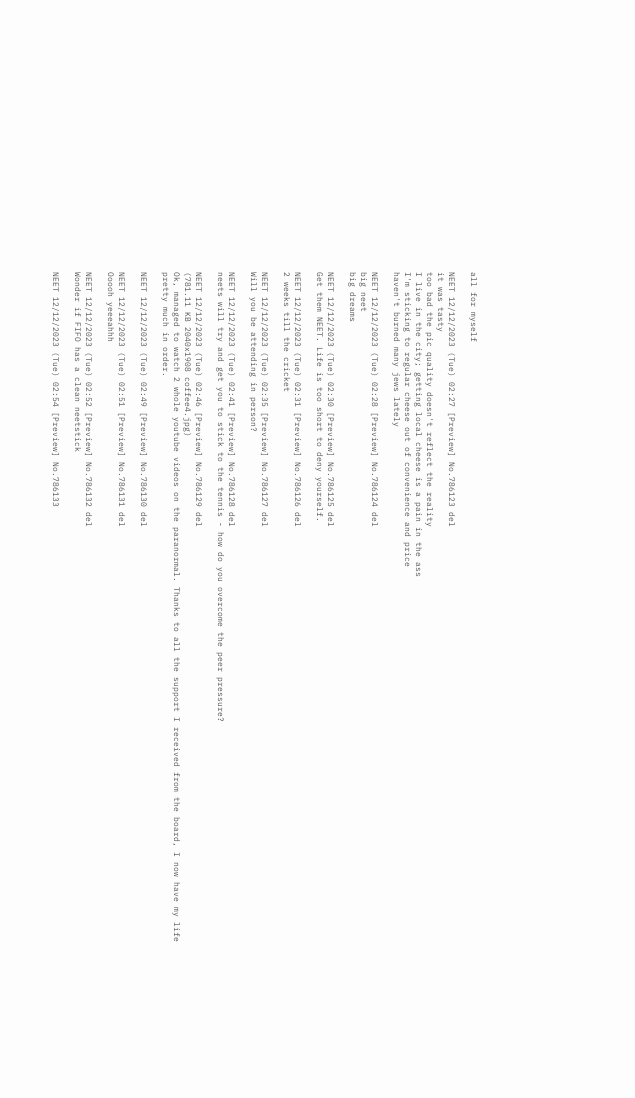all for myself

NEET 12/12/2023 (Tue) 02:27 [Preview] No.786123 del
it was tasty
too bad the pic quality doesn't reflect the reality
I live in the city; getting local cheese is a pain in the ass
I'm sticking to regular cheese out of convenience and price
haven't burned many jews lately

NEET 12/12/2023 (Tue) 02:28 [Preview] No.786124 del
big neet
big dreams

NEET 12/12/2023 (Tue) 02:30 [Preview] No.786125 del
Get them NEET. Life is too short to deny yourself.

NEET 12/12/2023 (Tue) 02:31 [Preview] No.786126 del
2 weeks till the cricket

NEET 12/12/2023 (Tue) 02:35 [Preview] No.786127 del
Will you be attending in person?

NEET 12/12/2023 (Tue) 02:41 [Preview] No.786128 del
neets will try and get you to stick to the tennis - how do you overcome the peer pressure?

NEET 12/12/2023 (Tue) 02:46 [Preview] No.786129 del
(781.11 KB 2040x1908 coffee4.jpg)
Ok, managed to watch 2 whole youtube videos on the paranormal. Thanks to all the support I received from the board, I now have my life pretty much in order.

NEET 12/12/2023 (Tue) 02:49 [Preview] No.786130 del

NEET 12/12/2023 (Tue) 02:51 [Preview] No.786131 del
Ooooh yeeeahhh

NEET 12/12/2023 (Tue) 02:52 [Preview] No.786132 del
Wonder if FIFO has a clean neetstick

NEET 12/12/2023 (Tue) 02:54 [Preview] No.786133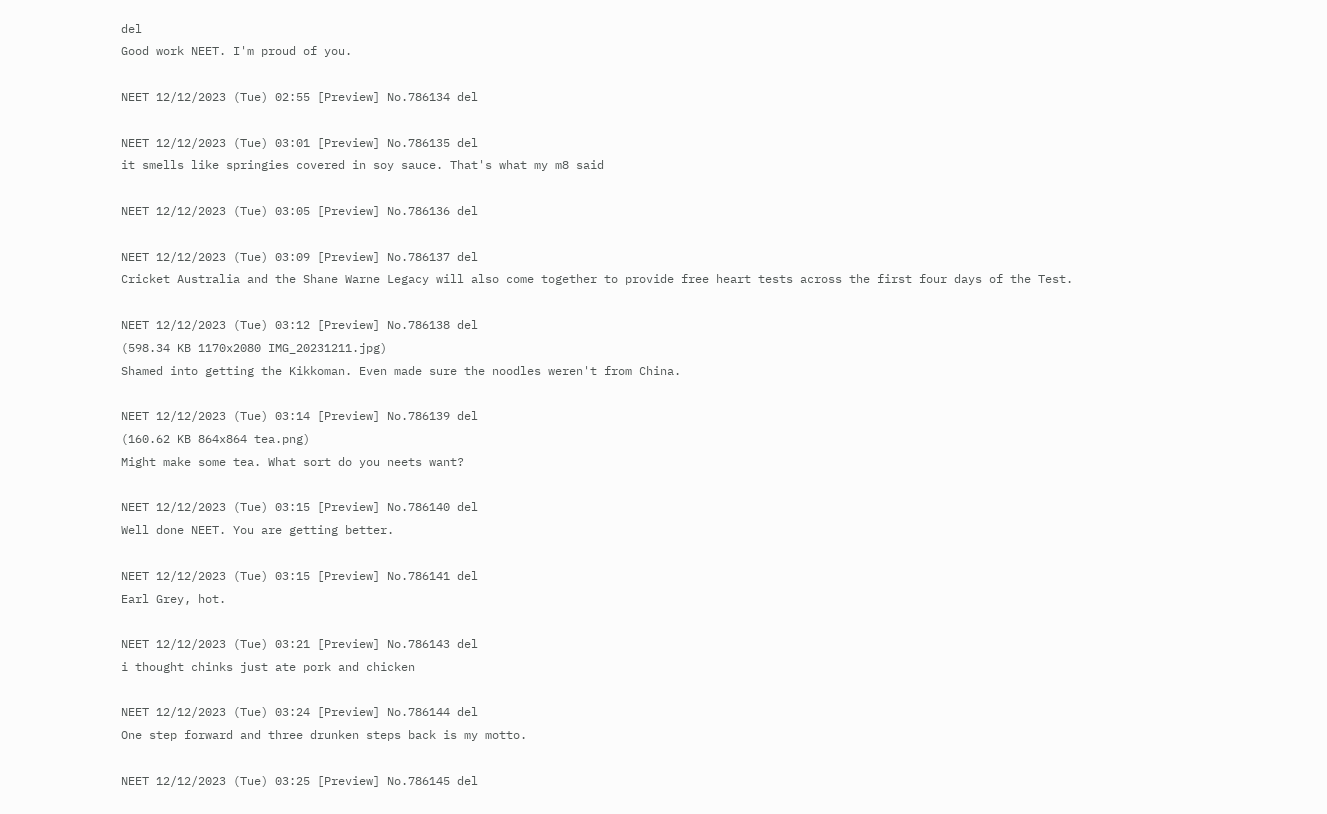del
Good work NEET. I'm proud of you.

NEET 12/12/2023 (Tue) 02:55 [Preview] No.786134 del

NEET 12/12/2023 (Tue) 03:01 [Preview] No.786135 del
it smells like springies covered in soy sauce. That's what my m8 said

NEET 12/12/2023 (Tue) 03:05 [Preview] No.786136 del

NEET 12/12/2023 (Tue) 03:09 [Preview] No.786137 del
Cricket Australia and the Shane Warne Legacy will also come together to provide free heart tests across the first four days of the Test.

NEET 12/12/2023 (Tue) 03:12 [Preview] No.786138 del
(598.34 KB 1170x2080 IMG_20231211.jpg)
Shamed into getting the Kikkoman. Even made sure the noodles weren't from China.

NEET 12/12/2023 (Tue) 03:14 [Preview] No.786139 del
(160.62 KB 864x864 tea.png)
Might make some tea. What sort do you neets want?

NEET 12/12/2023 (Tue) 03:15 [Preview] No.786140 del
Well done NEET. You are getting better.

NEET 12/12/2023 (Tue) 03:15 [Preview] No.786141 del
Earl Grey, hot.

NEET 12/12/2023 (Tue) 03:21 [Preview] No.786143 del
i thought chinks just ate pork and chicken

NEET 12/12/2023 (Tue) 03:24 [Preview] No.786144 del
One step forward and three drunken steps back is my motto.

NEET 12/12/2023 (Tue) 03:25 [Preview] No.786145 del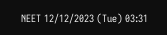NEET 12/12/2023 (Tue) 03:31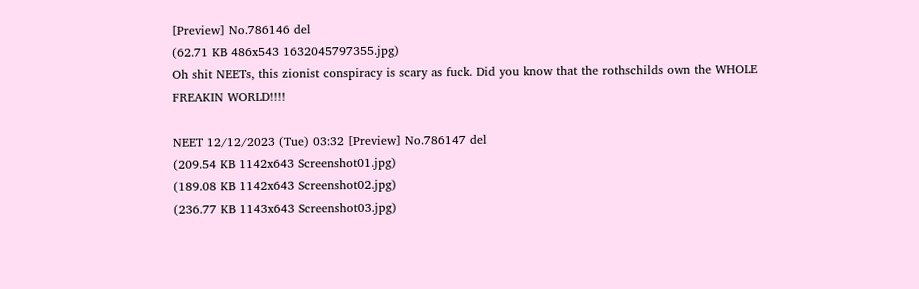[Preview] No.786146 del
(62.71 KB 486x543 1632045797355.jpg)
Oh shit NEETs, this zionist conspiracy is scary as fuck. Did you know that the rothschilds own the WHOLE FREAKIN WORLD!!!!

NEET 12/12/2023 (Tue) 03:32 [Preview] No.786147 del
(209.54 KB 1142x643 Screenshot01.jpg)
(189.08 KB 1142x643 Screenshot02.jpg)
(236.77 KB 1143x643 Screenshot03.jpg)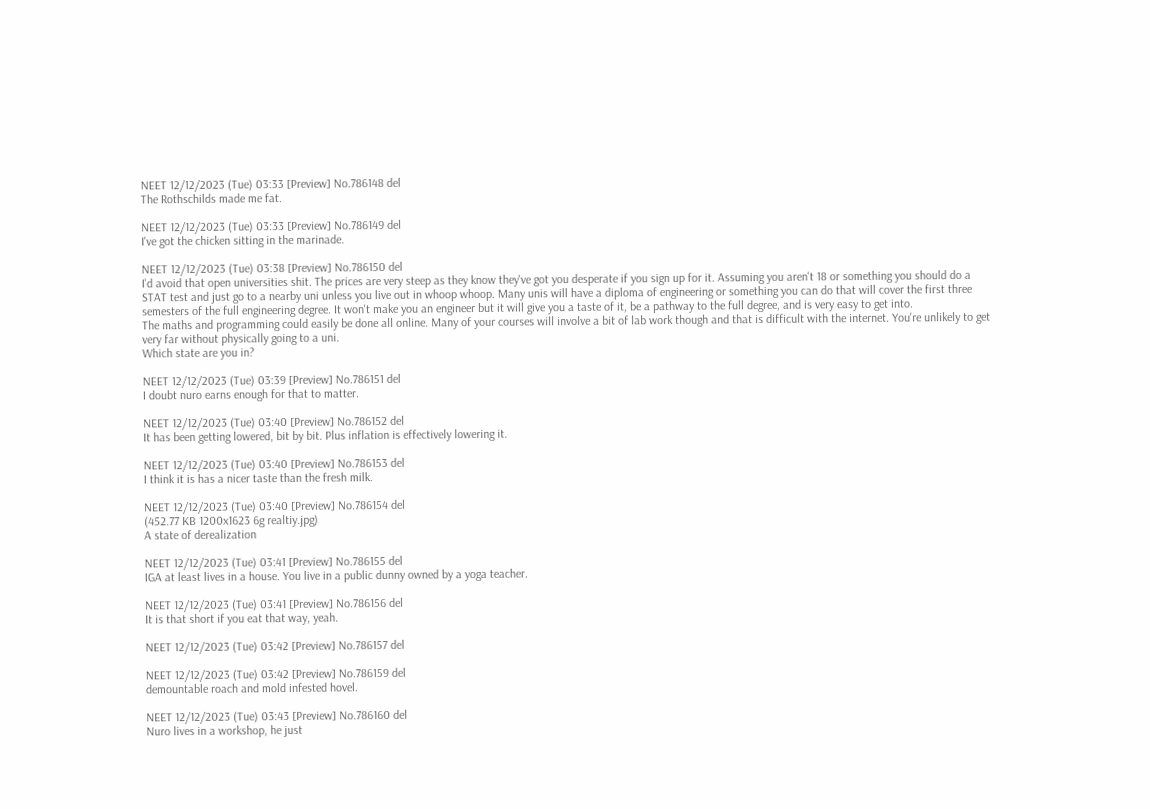NEET 12/12/2023 (Tue) 03:33 [Preview] No.786148 del
The Rothschilds made me fat.

NEET 12/12/2023 (Tue) 03:33 [Preview] No.786149 del
I've got the chicken sitting in the marinade.

NEET 12/12/2023 (Tue) 03:38 [Preview] No.786150 del
I'd avoid that open universities shit. The prices are very steep as they know they've got you desperate if you sign up for it. Assuming you aren't 18 or something you should do a STAT test and just go to a nearby uni unless you live out in whoop whoop. Many unis will have a diploma of engineering or something you can do that will cover the first three semesters of the full engineering degree. It won't make you an engineer but it will give you a taste of it, be a pathway to the full degree, and is very easy to get into.
The maths and programming could easily be done all online. Many of your courses will involve a bit of lab work though and that is difficult with the internet. You're unlikely to get very far without physically going to a uni.
Which state are you in?

NEET 12/12/2023 (Tue) 03:39 [Preview] No.786151 del
I doubt nuro earns enough for that to matter.

NEET 12/12/2023 (Tue) 03:40 [Preview] No.786152 del
It has been getting lowered, bit by bit. Plus inflation is effectively lowering it.

NEET 12/12/2023 (Tue) 03:40 [Preview] No.786153 del
I think it is has a nicer taste than the fresh milk.

NEET 12/12/2023 (Tue) 03:40 [Preview] No.786154 del
(452.77 KB 1200x1623 6g realtiy.jpg)
A state of derealization

NEET 12/12/2023 (Tue) 03:41 [Preview] No.786155 del
IGA at least lives in a house. You live in a public dunny owned by a yoga teacher.

NEET 12/12/2023 (Tue) 03:41 [Preview] No.786156 del
It is that short if you eat that way, yeah.

NEET 12/12/2023 (Tue) 03:42 [Preview] No.786157 del

NEET 12/12/2023 (Tue) 03:42 [Preview] No.786159 del
demountable roach and mold infested hovel.

NEET 12/12/2023 (Tue) 03:43 [Preview] No.786160 del
Nuro lives in a workshop, he just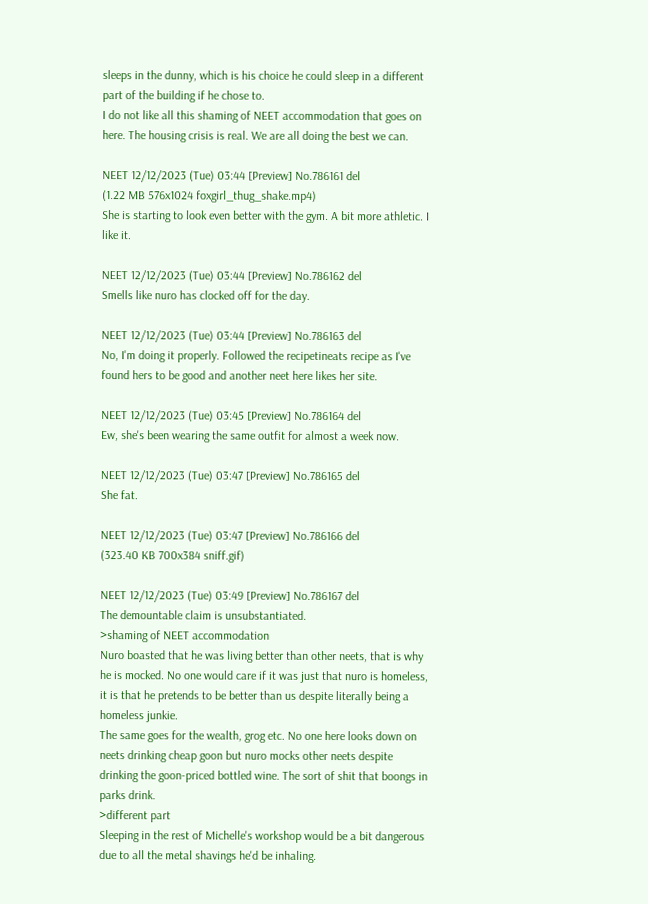sleeps in the dunny, which is his choice he could sleep in a different part of the building if he chose to.
I do not like all this shaming of NEET accommodation that goes on here. The housing crisis is real. We are all doing the best we can.

NEET 12/12/2023 (Tue) 03:44 [Preview] No.786161 del
(1.22 MB 576x1024 foxgirl_thug_shake.mp4)
She is starting to look even better with the gym. A bit more athletic. I like it.

NEET 12/12/2023 (Tue) 03:44 [Preview] No.786162 del
Smells like nuro has clocked off for the day.

NEET 12/12/2023 (Tue) 03:44 [Preview] No.786163 del
No, I'm doing it properly. Followed the recipetineats recipe as I've found hers to be good and another neet here likes her site.

NEET 12/12/2023 (Tue) 03:45 [Preview] No.786164 del
Ew, she's been wearing the same outfit for almost a week now.

NEET 12/12/2023 (Tue) 03:47 [Preview] No.786165 del
She fat.

NEET 12/12/2023 (Tue) 03:47 [Preview] No.786166 del
(323.40 KB 700x384 sniff.gif)

NEET 12/12/2023 (Tue) 03:49 [Preview] No.786167 del
The demountable claim is unsubstantiated.
>shaming of NEET accommodation
Nuro boasted that he was living better than other neets, that is why he is mocked. No one would care if it was just that nuro is homeless, it is that he pretends to be better than us despite literally being a homeless junkie.
The same goes for the wealth, grog etc. No one here looks down on neets drinking cheap goon but nuro mocks other neets despite drinking the goon-priced bottled wine. The sort of shit that boongs in parks drink.
>different part
Sleeping in the rest of Michelle's workshop would be a bit dangerous due to all the metal shavings he'd be inhaling.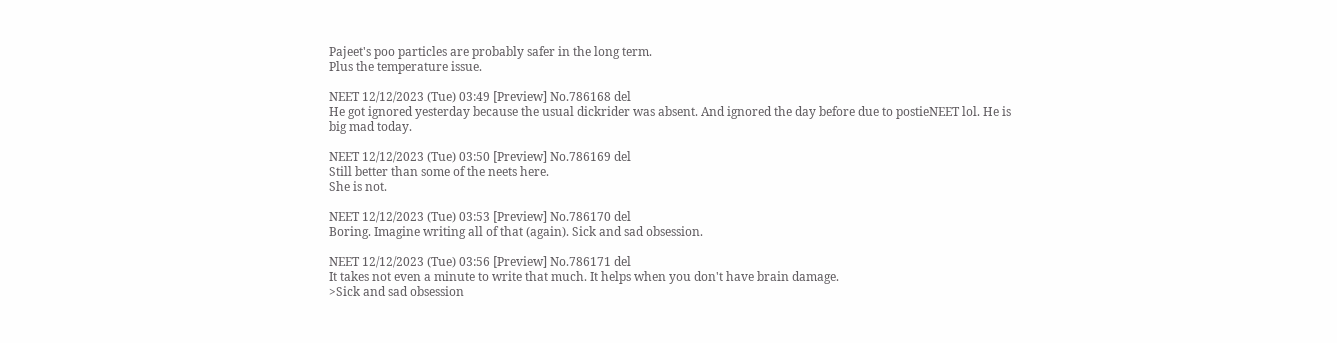Pajeet's poo particles are probably safer in the long term.
Plus the temperature issue.

NEET 12/12/2023 (Tue) 03:49 [Preview] No.786168 del
He got ignored yesterday because the usual dickrider was absent. And ignored the day before due to postieNEET lol. He is big mad today.

NEET 12/12/2023 (Tue) 03:50 [Preview] No.786169 del
Still better than some of the neets here.
She is not.

NEET 12/12/2023 (Tue) 03:53 [Preview] No.786170 del
Boring. Imagine writing all of that (again). Sick and sad obsession.

NEET 12/12/2023 (Tue) 03:56 [Preview] No.786171 del
It takes not even a minute to write that much. It helps when you don't have brain damage.
>Sick and sad obsession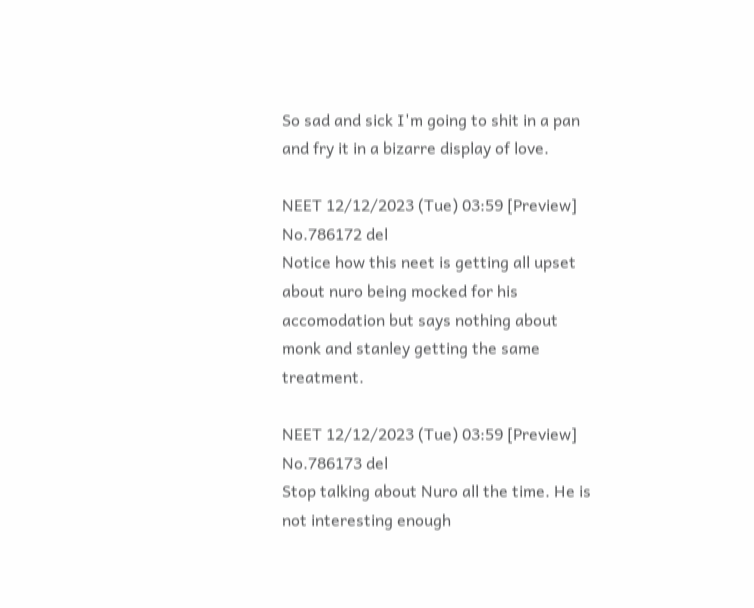So sad and sick I'm going to shit in a pan and fry it in a bizarre display of love.

NEET 12/12/2023 (Tue) 03:59 [Preview] No.786172 del
Notice how this neet is getting all upset about nuro being mocked for his accomodation but says nothing about monk and stanley getting the same treatment.

NEET 12/12/2023 (Tue) 03:59 [Preview] No.786173 del
Stop talking about Nuro all the time. He is not interesting enough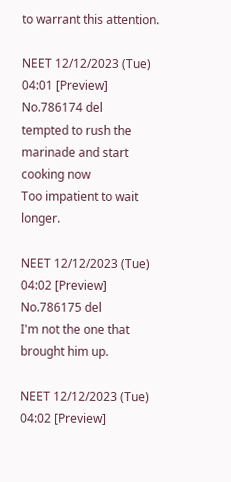to warrant this attention.

NEET 12/12/2023 (Tue) 04:01 [Preview] No.786174 del
tempted to rush the marinade and start cooking now
Too impatient to wait longer.

NEET 12/12/2023 (Tue) 04:02 [Preview] No.786175 del
I'm not the one that brought him up.

NEET 12/12/2023 (Tue) 04:02 [Preview]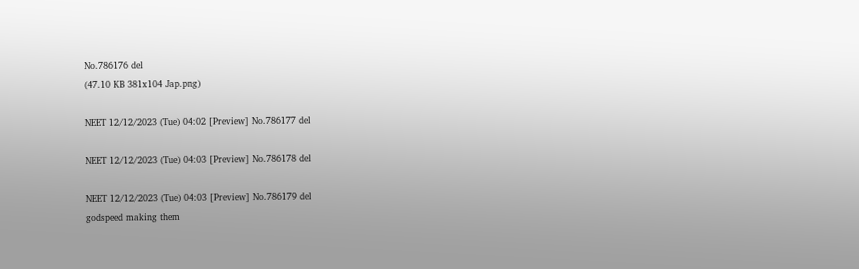No.786176 del
(47.10 KB 381x104 Jap.png)

NEET 12/12/2023 (Tue) 04:02 [Preview] No.786177 del

NEET 12/12/2023 (Tue) 04:03 [Preview] No.786178 del

NEET 12/12/2023 (Tue) 04:03 [Preview] No.786179 del
godspeed making them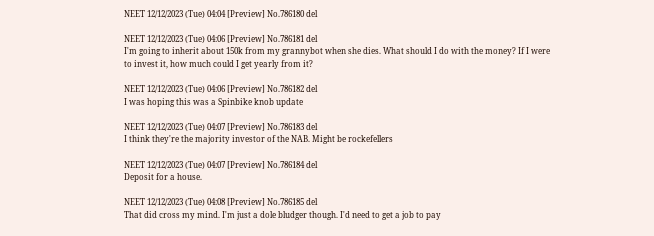NEET 12/12/2023 (Tue) 04:04 [Preview] No.786180 del

NEET 12/12/2023 (Tue) 04:06 [Preview] No.786181 del
I'm going to inherit about 150k from my grannybot when she dies. What should I do with the money? If I were to invest it, how much could I get yearly from it?

NEET 12/12/2023 (Tue) 04:06 [Preview] No.786182 del
I was hoping this was a Spinbike knob update

NEET 12/12/2023 (Tue) 04:07 [Preview] No.786183 del
I think they're the majority investor of the NAB. Might be rockefellers

NEET 12/12/2023 (Tue) 04:07 [Preview] No.786184 del
Deposit for a house.

NEET 12/12/2023 (Tue) 04:08 [Preview] No.786185 del
That did cross my mind. I'm just a dole bludger though. I'd need to get a job to pay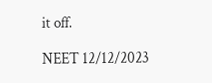it off.

NEET 12/12/2023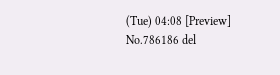(Tue) 04:08 [Preview] No.786186 del